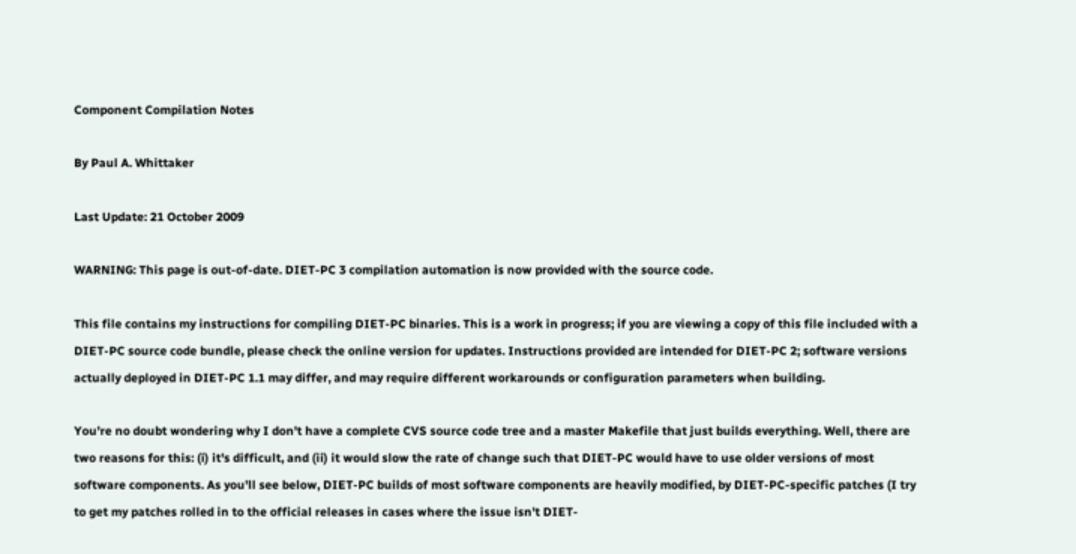Component Compilation Notes

By Paul A. Whittaker

Last Update: 21 October 2009

WARNING: This page is out-of-date. DIET-PC 3 compilation automation is now provided with the source code.

This file contains my instructions for compiling DIET-PC binaries. This is a work in progress; if you are viewing a copy of this file included with a DIET-PC source code bundle, please check the online version for updates. Instructions provided are intended for DIET-PC 2; software versions actually deployed in DIET-PC 1.1 may differ, and may require different workarounds or configuration parameters when building.

You're no doubt wondering why I don't have a complete CVS source code tree and a master Makefile that just builds everything. Well, there are two reasons for this: (i) it's difficult, and (ii) it would slow the rate of change such that DIET-PC would have to use older versions of most software components. As you'll see below, DIET-PC builds of most software components are heavily modified, by DIET-PC-specific patches (I try to get my patches rolled in to the official releases in cases where the issue isn't DIET-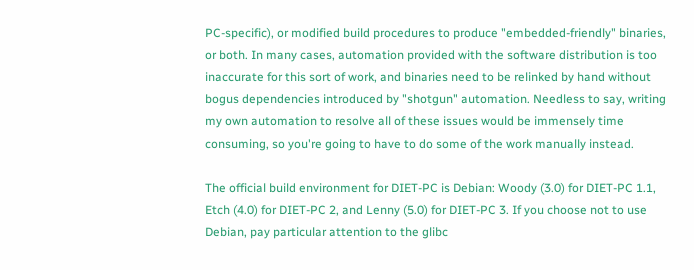PC-specific), or modified build procedures to produce "embedded-friendly" binaries, or both. In many cases, automation provided with the software distribution is too inaccurate for this sort of work, and binaries need to be relinked by hand without bogus dependencies introduced by "shotgun" automation. Needless to say, writing my own automation to resolve all of these issues would be immensely time consuming, so you're going to have to do some of the work manually instead.

The official build environment for DIET-PC is Debian: Woody (3.0) for DIET-PC 1.1, Etch (4.0) for DIET-PC 2, and Lenny (5.0) for DIET-PC 3. If you choose not to use Debian, pay particular attention to the glibc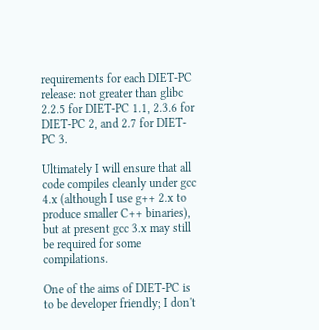requirements for each DIET-PC release: not greater than glibc 2.2.5 for DIET-PC 1.1, 2.3.6 for DIET-PC 2, and 2.7 for DIET-PC 3.

Ultimately I will ensure that all code compiles cleanly under gcc 4.x (although I use g++ 2.x to produce smaller C++ binaries), but at present gcc 3.x may still be required for some compilations.

One of the aims of DIET-PC is to be developer friendly; I don't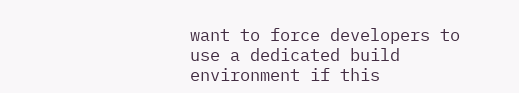want to force developers to use a dedicated build environment if this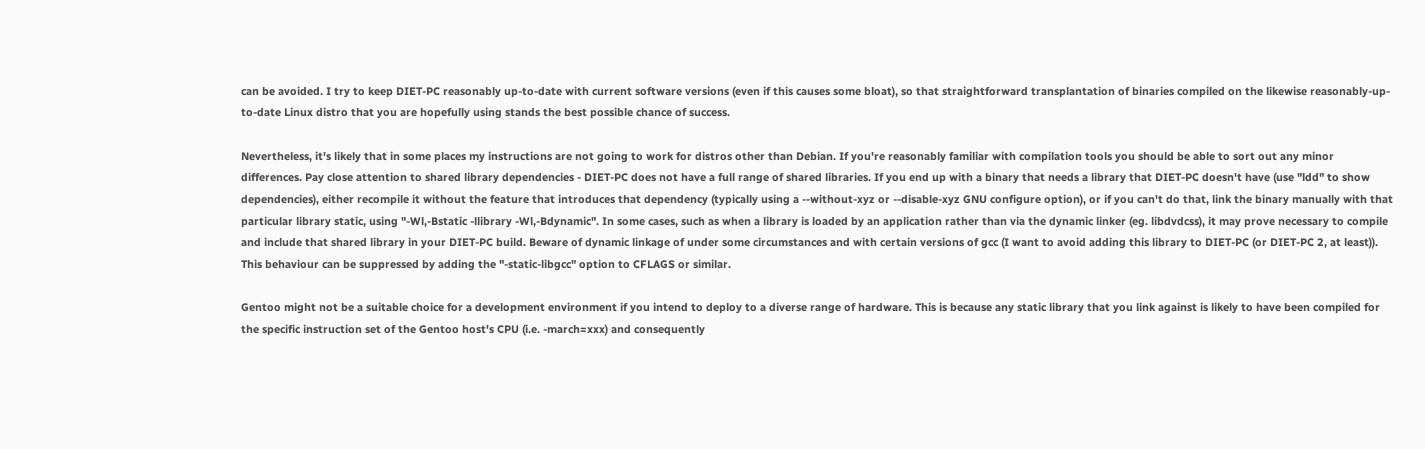can be avoided. I try to keep DIET-PC reasonably up-to-date with current software versions (even if this causes some bloat), so that straightforward transplantation of binaries compiled on the likewise reasonably-up-to-date Linux distro that you are hopefully using stands the best possible chance of success.

Nevertheless, it's likely that in some places my instructions are not going to work for distros other than Debian. If you're reasonably familiar with compilation tools you should be able to sort out any minor differences. Pay close attention to shared library dependencies - DIET-PC does not have a full range of shared libraries. If you end up with a binary that needs a library that DIET-PC doesn't have (use "ldd" to show dependencies), either recompile it without the feature that introduces that dependency (typically using a --without-xyz or --disable-xyz GNU configure option), or if you can't do that, link the binary manually with that particular library static, using "-Wl,-Bstatic -llibrary -Wl,-Bdynamic". In some cases, such as when a library is loaded by an application rather than via the dynamic linker (eg. libdvdcss), it may prove necessary to compile and include that shared library in your DIET-PC build. Beware of dynamic linkage of under some circumstances and with certain versions of gcc (I want to avoid adding this library to DIET-PC (or DIET-PC 2, at least)). This behaviour can be suppressed by adding the "-static-libgcc" option to CFLAGS or similar.

Gentoo might not be a suitable choice for a development environment if you intend to deploy to a diverse range of hardware. This is because any static library that you link against is likely to have been compiled for the specific instruction set of the Gentoo host's CPU (i.e. -march=xxx) and consequently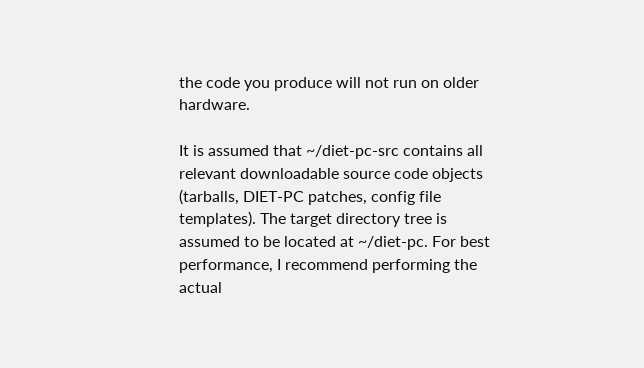the code you produce will not run on older hardware.

It is assumed that ~/diet-pc-src contains all relevant downloadable source code objects (tarballs, DIET-PC patches, config file templates). The target directory tree is assumed to be located at ~/diet-pc. For best performance, I recommend performing the actual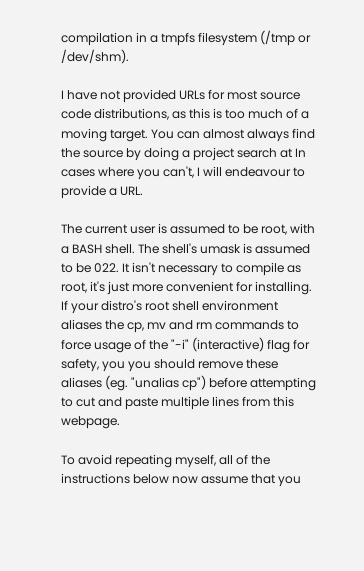compilation in a tmpfs filesystem (/tmp or /dev/shm).

I have not provided URLs for most source code distributions, as this is too much of a moving target. You can almost always find the source by doing a project search at In cases where you can't, I will endeavour to provide a URL.

The current user is assumed to be root, with a BASH shell. The shell's umask is assumed to be 022. It isn't necessary to compile as root, it's just more convenient for installing. If your distro's root shell environment aliases the cp, mv and rm commands to force usage of the "-i" (interactive) flag for safety, you you should remove these aliases (eg. "unalias cp") before attempting to cut and paste multiple lines from this webpage.

To avoid repeating myself, all of the instructions below now assume that you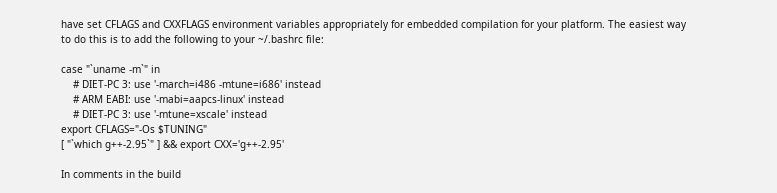have set CFLAGS and CXXFLAGS environment variables appropriately for embedded compilation for your platform. The easiest way to do this is to add the following to your ~/.bashrc file:

case "`uname -m`" in
    # DIET-PC 3: use '-march=i486 -mtune=i686' instead
    # ARM EABI: use '-mabi=aapcs-linux' instead
    # DIET-PC 3: use '-mtune=xscale' instead
export CFLAGS="-Os $TUNING"
[ "`which g++-2.95`" ] && export CXX='g++-2.95'

In comments in the build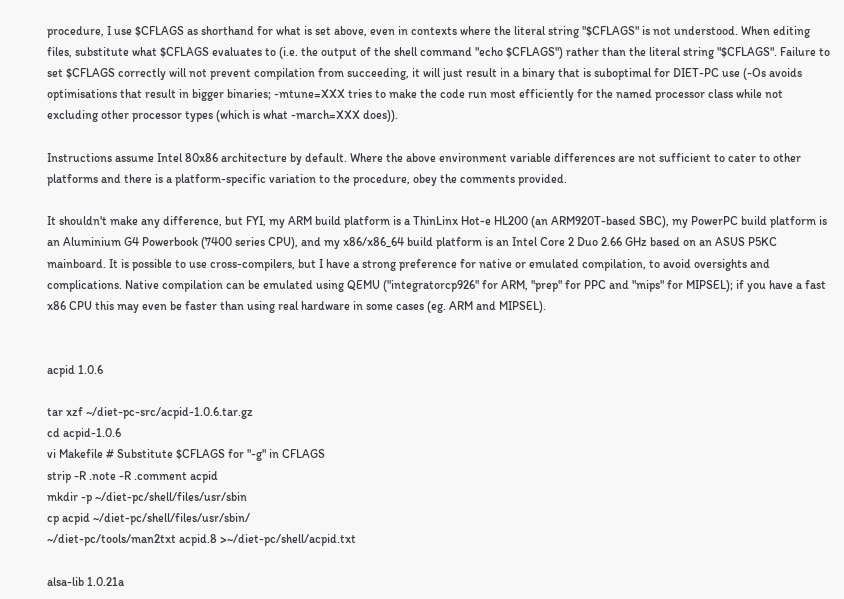procedure, I use $CFLAGS as shorthand for what is set above, even in contexts where the literal string "$CFLAGS" is not understood. When editing files, substitute what $CFLAGS evaluates to (i.e. the output of the shell command "echo $CFLAGS") rather than the literal string "$CFLAGS". Failure to set $CFLAGS correctly will not prevent compilation from succeeding, it will just result in a binary that is suboptimal for DIET-PC use (-Os avoids optimisations that result in bigger binaries; -mtune=XXX tries to make the code run most efficiently for the named processor class while not excluding other processor types (which is what -march=XXX does)).

Instructions assume Intel 80x86 architecture by default. Where the above environment variable differences are not sufficient to cater to other platforms and there is a platform-specific variation to the procedure, obey the comments provided.

It shouldn't make any difference, but FYI, my ARM build platform is a ThinLinx Hot-e HL200 (an ARM920T-based SBC), my PowerPC build platform is an Aluminium G4 Powerbook (7400 series CPU), and my x86/x86_64 build platform is an Intel Core 2 Duo 2.66 GHz based on an ASUS P5KC mainboard. It is possible to use cross-compilers, but I have a strong preference for native or emulated compilation, to avoid oversights and complications. Native compilation can be emulated using QEMU ("integratorcp926" for ARM, "prep" for PPC and "mips" for MIPSEL); if you have a fast x86 CPU this may even be faster than using real hardware in some cases (eg. ARM and MIPSEL).


acpid 1.0.6

tar xzf ~/diet-pc-src/acpid-1.0.6.tar.gz
cd acpid-1.0.6
vi Makefile # Substitute $CFLAGS for "-g" in CFLAGS
strip -R .note -R .comment acpid
mkdir -p ~/diet-pc/shell/files/usr/sbin
cp acpid ~/diet-pc/shell/files/usr/sbin/
~/diet-pc/tools/man2txt acpid.8 >~/diet-pc/shell/acpid.txt

alsa-lib 1.0.21a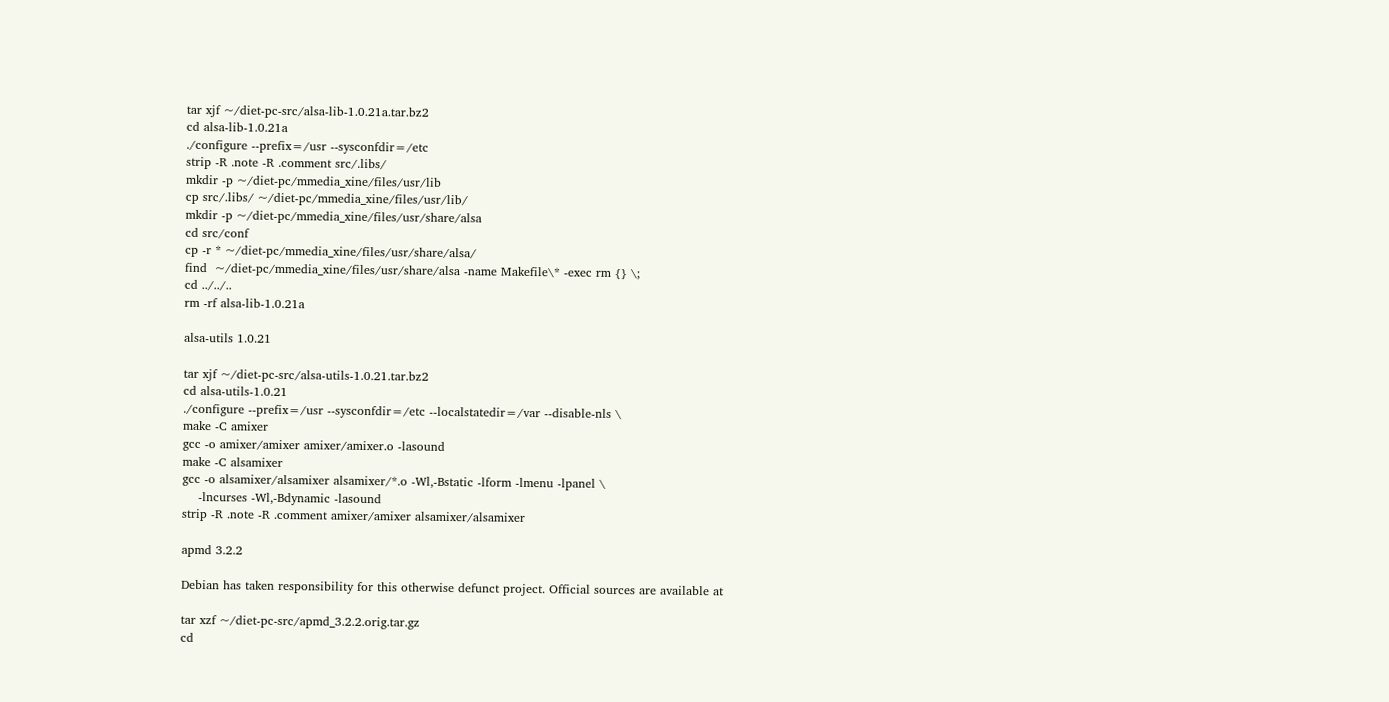tar xjf ~/diet-pc-src/alsa-lib-1.0.21a.tar.bz2
cd alsa-lib-1.0.21a
./configure --prefix=/usr --sysconfdir=/etc
strip -R .note -R .comment src/.libs/
mkdir -p ~/diet-pc/mmedia_xine/files/usr/lib
cp src/.libs/ ~/diet-pc/mmedia_xine/files/usr/lib/
mkdir -p ~/diet-pc/mmedia_xine/files/usr/share/alsa
cd src/conf
cp -r * ~/diet-pc/mmedia_xine/files/usr/share/alsa/
find  ~/diet-pc/mmedia_xine/files/usr/share/alsa -name Makefile\* -exec rm {} \;
cd ../../..
rm -rf alsa-lib-1.0.21a

alsa-utils 1.0.21

tar xjf ~/diet-pc-src/alsa-utils-1.0.21.tar.bz2
cd alsa-utils-1.0.21
./configure --prefix=/usr --sysconfdir=/etc --localstatedir=/var --disable-nls \
make -C amixer
gcc -o amixer/amixer amixer/amixer.o -lasound
make -C alsamixer
gcc -o alsamixer/alsamixer alsamixer/*.o -Wl,-Bstatic -lform -lmenu -lpanel \
    -lncurses -Wl,-Bdynamic -lasound
strip -R .note -R .comment amixer/amixer alsamixer/alsamixer

apmd 3.2.2

Debian has taken responsibility for this otherwise defunct project. Official sources are available at

tar xzf ~/diet-pc-src/apmd_3.2.2.orig.tar.gz
cd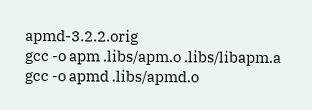apmd-3.2.2.orig
gcc -o apm .libs/apm.o .libs/libapm.a
gcc -o apmd .libs/apmd.o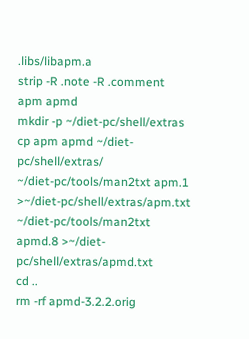.libs/libapm.a
strip -R .note -R .comment apm apmd
mkdir -p ~/diet-pc/shell/extras
cp apm apmd ~/diet-pc/shell/extras/
~/diet-pc/tools/man2txt apm.1 >~/diet-pc/shell/extras/apm.txt
~/diet-pc/tools/man2txt apmd.8 >~/diet-pc/shell/extras/apmd.txt
cd ..
rm -rf apmd-3.2.2.orig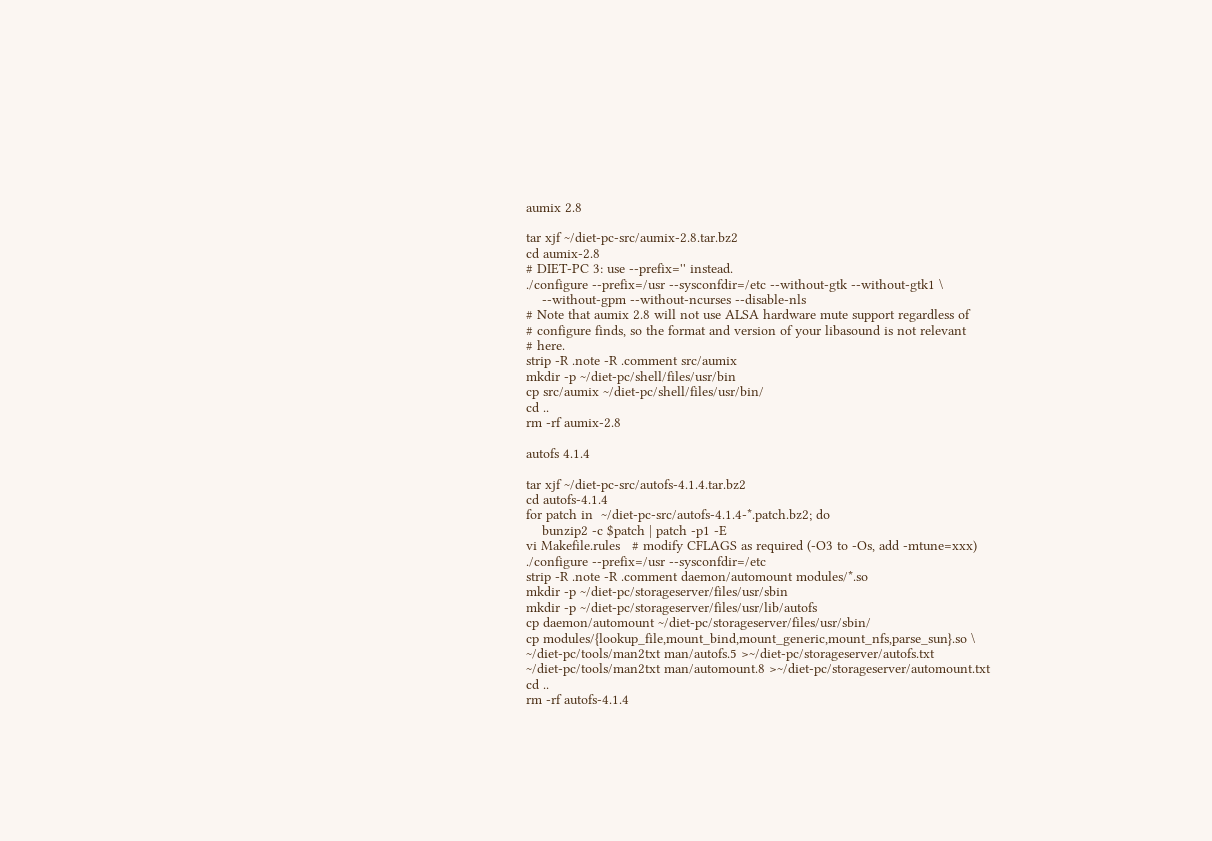aumix 2.8

tar xjf ~/diet-pc-src/aumix-2.8.tar.bz2
cd aumix-2.8
# DIET-PC 3: use --prefix='' instead.
./configure --prefix=/usr --sysconfdir=/etc --without-gtk --without-gtk1 \
    --without-gpm --without-ncurses --disable-nls
# Note that aumix 2.8 will not use ALSA hardware mute support regardless of
# configure finds, so the format and version of your libasound is not relevant
# here.
strip -R .note -R .comment src/aumix
mkdir -p ~/diet-pc/shell/files/usr/bin
cp src/aumix ~/diet-pc/shell/files/usr/bin/
cd ..
rm -rf aumix-2.8

autofs 4.1.4

tar xjf ~/diet-pc-src/autofs-4.1.4.tar.bz2
cd autofs-4.1.4
for patch in  ~/diet-pc-src/autofs-4.1.4-*.patch.bz2; do
    bunzip2 -c $patch | patch -p1 -E
vi Makefile.rules   # modify CFLAGS as required (-O3 to -Os, add -mtune=xxx)
./configure --prefix=/usr --sysconfdir=/etc
strip -R .note -R .comment daemon/automount modules/*.so
mkdir -p ~/diet-pc/storageserver/files/usr/sbin
mkdir -p ~/diet-pc/storageserver/files/usr/lib/autofs
cp daemon/automount ~/diet-pc/storageserver/files/usr/sbin/
cp modules/{lookup_file,mount_bind,mount_generic,mount_nfs,parse_sun}.so \
~/diet-pc/tools/man2txt man/autofs.5 >~/diet-pc/storageserver/autofs.txt
~/diet-pc/tools/man2txt man/automount.8 >~/diet-pc/storageserver/automount.txt
cd ..
rm -rf autofs-4.1.4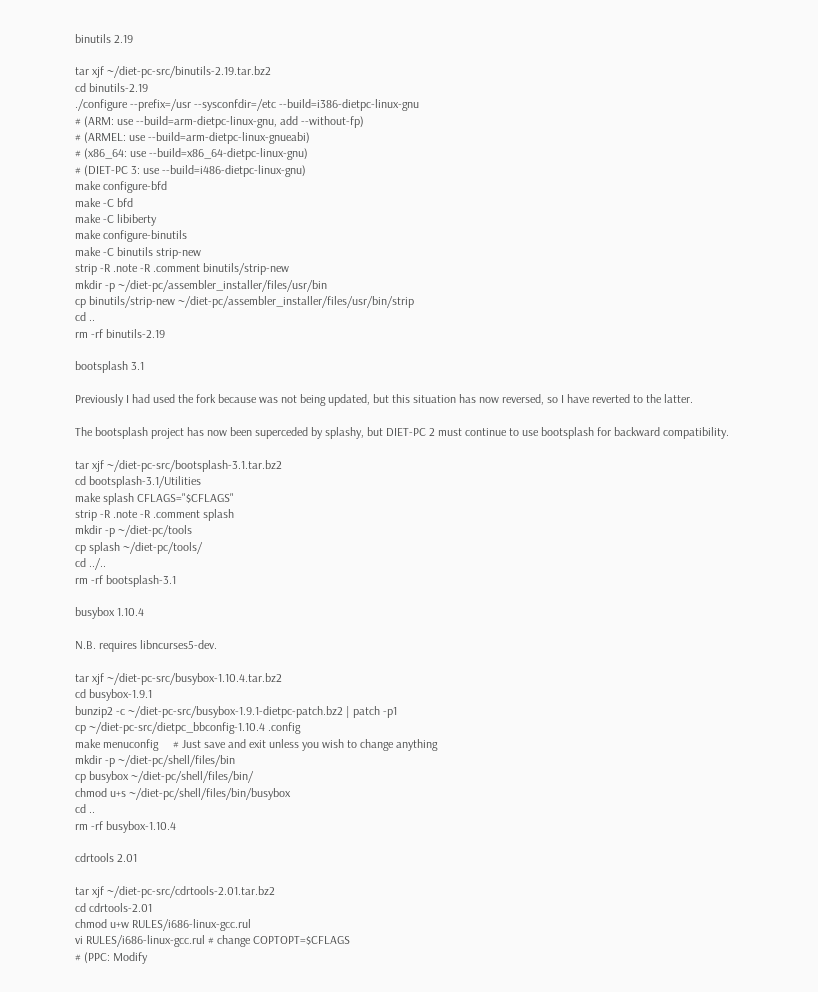binutils 2.19

tar xjf ~/diet-pc-src/binutils-2.19.tar.bz2
cd binutils-2.19
./configure --prefix=/usr --sysconfdir=/etc --build=i386-dietpc-linux-gnu
# (ARM: use --build=arm-dietpc-linux-gnu, add --without-fp)
# (ARMEL: use --build=arm-dietpc-linux-gnueabi)
# (x86_64: use --build=x86_64-dietpc-linux-gnu)
# (DIET-PC 3: use --build=i486-dietpc-linux-gnu)
make configure-bfd
make -C bfd
make -C libiberty
make configure-binutils
make -C binutils strip-new
strip -R .note -R .comment binutils/strip-new
mkdir -p ~/diet-pc/assembler_installer/files/usr/bin
cp binutils/strip-new ~/diet-pc/assembler_installer/files/usr/bin/strip
cd ..
rm -rf binutils-2.19

bootsplash 3.1

Previously I had used the fork because was not being updated, but this situation has now reversed, so I have reverted to the latter.

The bootsplash project has now been superceded by splashy, but DIET-PC 2 must continue to use bootsplash for backward compatibility.

tar xjf ~/diet-pc-src/bootsplash-3.1.tar.bz2
cd bootsplash-3.1/Utilities
make splash CFLAGS="$CFLAGS"
strip -R .note -R .comment splash
mkdir -p ~/diet-pc/tools
cp splash ~/diet-pc/tools/
cd ../..
rm -rf bootsplash-3.1

busybox 1.10.4

N.B. requires libncurses5-dev.

tar xjf ~/diet-pc-src/busybox-1.10.4.tar.bz2
cd busybox-1.9.1
bunzip2 -c ~/diet-pc-src/busybox-1.9.1-dietpc-patch.bz2 | patch -p1
cp ~/diet-pc-src/dietpc_bbconfig-1.10.4 .config
make menuconfig     # Just save and exit unless you wish to change anything
mkdir -p ~/diet-pc/shell/files/bin
cp busybox ~/diet-pc/shell/files/bin/
chmod u+s ~/diet-pc/shell/files/bin/busybox
cd ..
rm -rf busybox-1.10.4

cdrtools 2.01

tar xjf ~/diet-pc-src/cdrtools-2.01.tar.bz2
cd cdrtools-2.01
chmod u+w RULES/i686-linux-gcc.rul
vi RULES/i686-linux-gcc.rul # change COPTOPT=$CFLAGS
# (PPC: Modify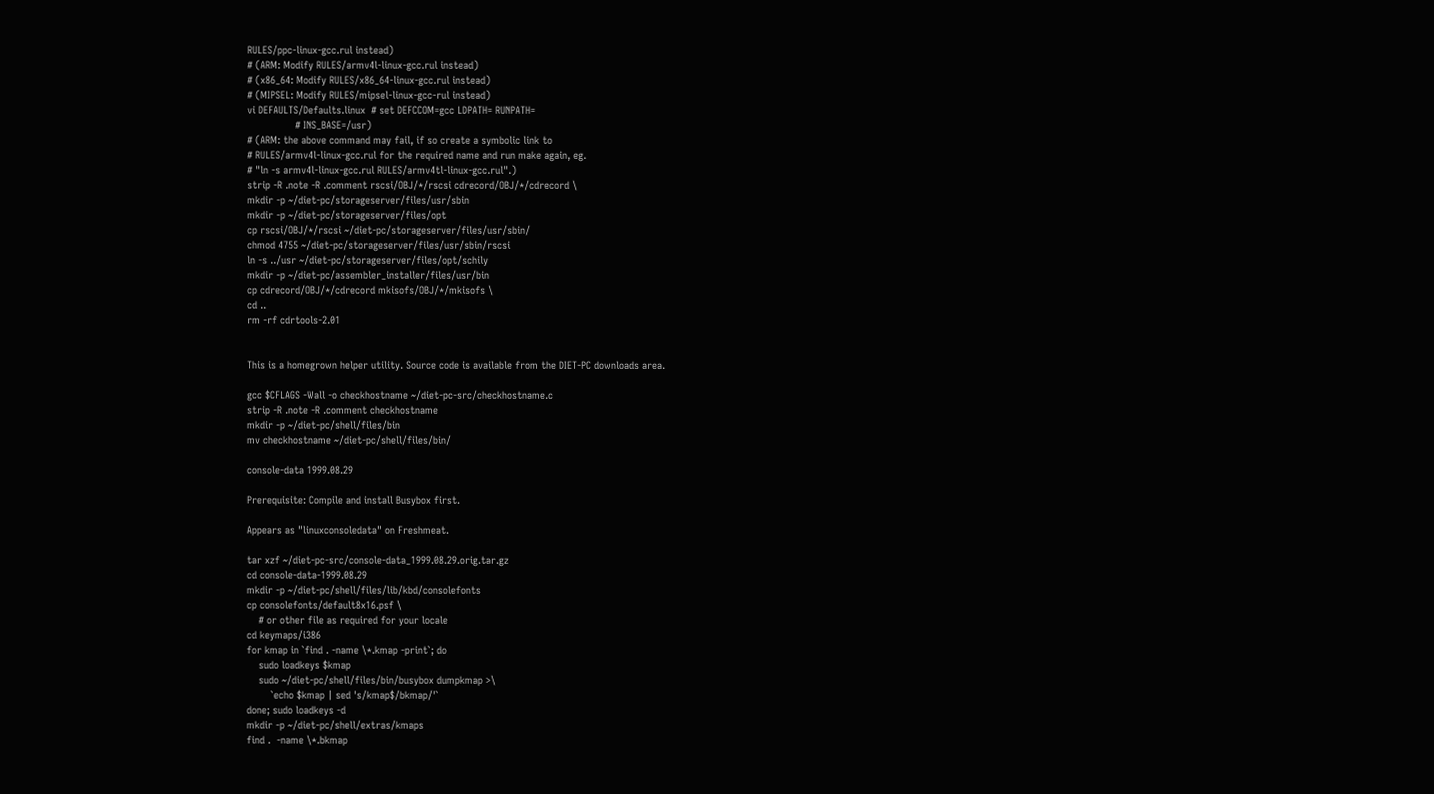RULES/ppc-linux-gcc.rul instead)
# (ARM: Modify RULES/armv4l-linux-gcc.rul instead)
# (x86_64: Modify RULES/x86_64-linux-gcc.rul instead)
# (MIPSEL: Modify RULES/mipsel-linux-gcc-rul instead)
vi DEFAULTS/Defaults.linux  # set DEFCCOM=gcc LDPATH= RUNPATH=
                # INS_BASE=/usr)
# (ARM: the above command may fail, if so create a symbolic link to
# RULES/armv4l-linux-gcc.rul for the required name and run make again, eg.
# "ln -s armv4l-linux-gcc.rul RULES/armv4tl-linux-gcc.rul".)
strip -R .note -R .comment rscsi/OBJ/*/rscsi cdrecord/OBJ/*/cdrecord \
mkdir -p ~/diet-pc/storageserver/files/usr/sbin
mkdir -p ~/diet-pc/storageserver/files/opt
cp rscsi/OBJ/*/rscsi ~/diet-pc/storageserver/files/usr/sbin/
chmod 4755 ~/diet-pc/storageserver/files/usr/sbin/rscsi
ln -s ../usr ~/diet-pc/storageserver/files/opt/schily
mkdir -p ~/diet-pc/assembler_installer/files/usr/bin
cp cdrecord/OBJ/*/cdrecord mkisofs/OBJ/*/mkisofs \
cd ..
rm -rf cdrtools-2.01


This is a homegrown helper utility. Source code is available from the DIET-PC downloads area.

gcc $CFLAGS -Wall -o checkhostname ~/diet-pc-src/checkhostname.c
strip -R .note -R .comment checkhostname
mkdir -p ~/diet-pc/shell/files/bin
mv checkhostname ~/diet-pc/shell/files/bin/

console-data 1999.08.29

Prerequisite: Compile and install Busybox first.

Appears as "linuxconsoledata" on Freshmeat.

tar xzf ~/diet-pc-src/console-data_1999.08.29.orig.tar.gz
cd console-data-1999.08.29
mkdir -p ~/diet-pc/shell/files/lib/kbd/consolefonts
cp consolefonts/default8x16.psf \
    # or other file as required for your locale
cd keymaps/i386
for kmap in `find . -name \*.kmap -print`; do
    sudo loadkeys $kmap
    sudo ~/diet-pc/shell/files/bin/busybox dumpkmap >\
        `echo $kmap | sed 's/kmap$/bkmap/'`
done; sudo loadkeys -d
mkdir -p ~/diet-pc/shell/extras/kmaps
find .  -name \*.bkmap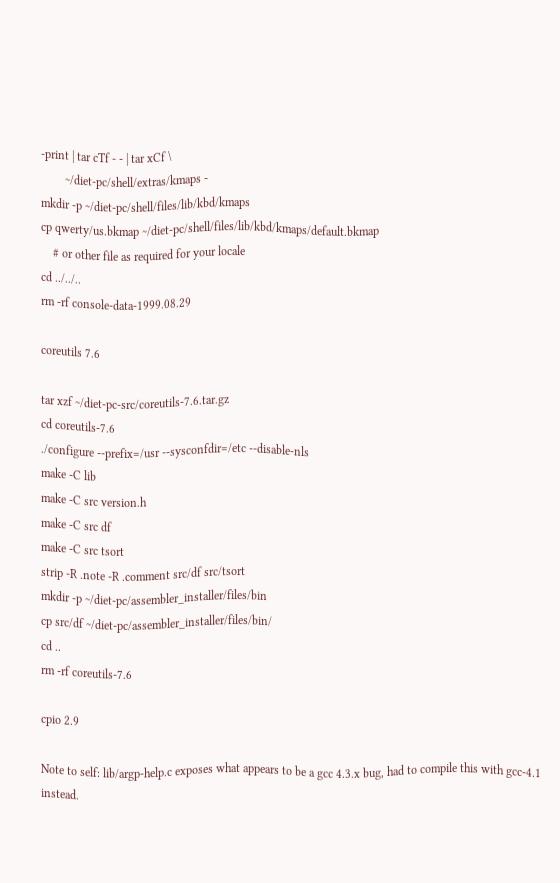-print | tar cTf - - | tar xCf \
        ~/diet-pc/shell/extras/kmaps -
mkdir -p ~/diet-pc/shell/files/lib/kbd/kmaps
cp qwerty/us.bkmap ~/diet-pc/shell/files/lib/kbd/kmaps/default.bkmap
    # or other file as required for your locale
cd ../../..
rm -rf console-data-1999.08.29

coreutils 7.6

tar xzf ~/diet-pc-src/coreutils-7.6.tar.gz
cd coreutils-7.6
./configure --prefix=/usr --sysconfdir=/etc --disable-nls
make -C lib
make -C src version.h
make -C src df
make -C src tsort
strip -R .note -R .comment src/df src/tsort
mkdir -p ~/diet-pc/assembler_installer/files/bin
cp src/df ~/diet-pc/assembler_installer/files/bin/
cd ..
rm -rf coreutils-7.6

cpio 2.9

Note to self: lib/argp-help.c exposes what appears to be a gcc 4.3.x bug, had to compile this with gcc-4.1 instead.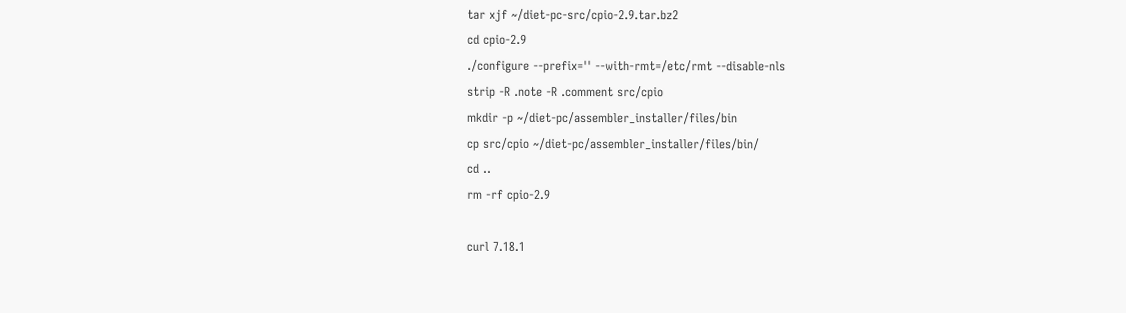tar xjf ~/diet-pc-src/cpio-2.9.tar.bz2
cd cpio-2.9
./configure --prefix='' --with-rmt=/etc/rmt --disable-nls
strip -R .note -R .comment src/cpio
mkdir -p ~/diet-pc/assembler_installer/files/bin
cp src/cpio ~/diet-pc/assembler_installer/files/bin/
cd ..
rm -rf cpio-2.9

curl 7.18.1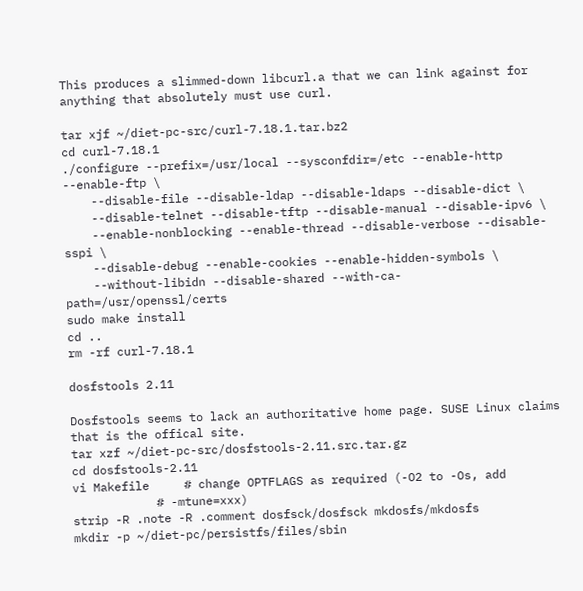This produces a slimmed-down libcurl.a that we can link against for anything that absolutely must use curl.

tar xjf ~/diet-pc-src/curl-7.18.1.tar.bz2
cd curl-7.18.1
./configure --prefix=/usr/local --sysconfdir=/etc --enable-http --enable-ftp \
    --disable-file --disable-ldap --disable-ldaps --disable-dict \
    --disable-telnet --disable-tftp --disable-manual --disable-ipv6 \
    --enable-nonblocking --enable-thread --disable-verbose --disable-sspi \
    --disable-debug --enable-cookies --enable-hidden-symbols \
    --without-libidn --disable-shared --with-ca-path=/usr/openssl/certs
sudo make install
cd ..
rm -rf curl-7.18.1

dosfstools 2.11

Dosfstools seems to lack an authoritative home page. SUSE Linux claims that is the offical site.
tar xzf ~/diet-pc-src/dosfstools-2.11.src.tar.gz
cd dosfstools-2.11
vi Makefile     # change OPTFLAGS as required (-O2 to -Os, add
            # -mtune=xxx)
strip -R .note -R .comment dosfsck/dosfsck mkdosfs/mkdosfs
mkdir -p ~/diet-pc/persistfs/files/sbin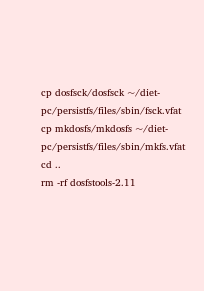cp dosfsck/dosfsck ~/diet-pc/persistfs/files/sbin/fsck.vfat
cp mkdosfs/mkdosfs ~/diet-pc/persistfs/files/sbin/mkfs.vfat
cd ..
rm -rf dosfstools-2.11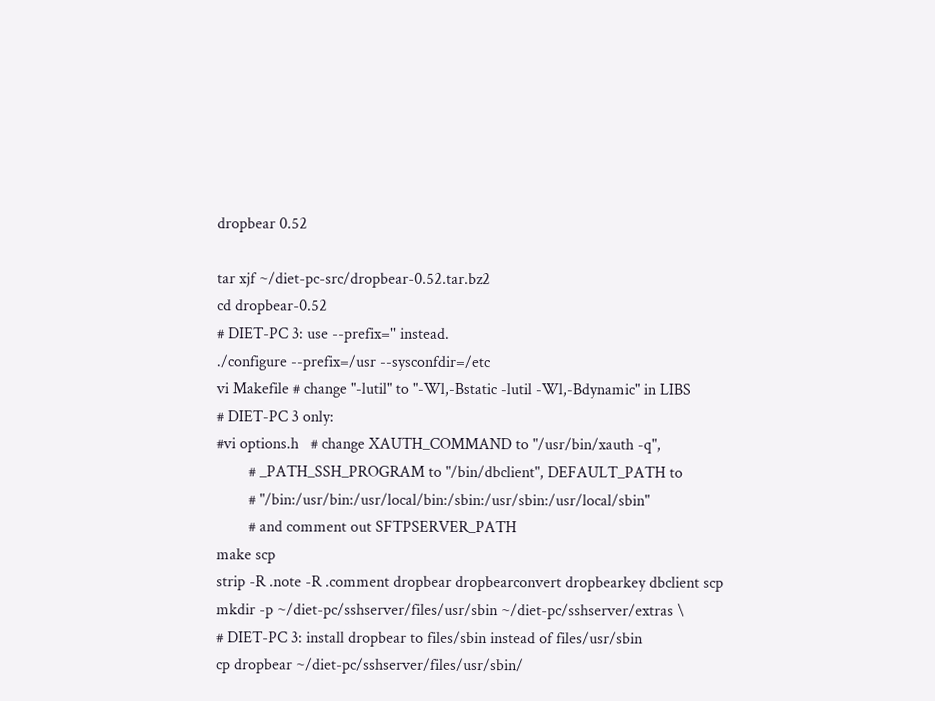dropbear 0.52

tar xjf ~/diet-pc-src/dropbear-0.52.tar.bz2
cd dropbear-0.52
# DIET-PC 3: use --prefix='' instead.
./configure --prefix=/usr --sysconfdir=/etc
vi Makefile # change "-lutil" to "-Wl,-Bstatic -lutil -Wl,-Bdynamic" in LIBS
# DIET-PC 3 only:
#vi options.h   # change XAUTH_COMMAND to "/usr/bin/xauth -q",
        # _PATH_SSH_PROGRAM to "/bin/dbclient", DEFAULT_PATH to
        # "/bin:/usr/bin:/usr/local/bin:/sbin:/usr/sbin:/usr/local/sbin"
        # and comment out SFTPSERVER_PATH
make scp
strip -R .note -R .comment dropbear dropbearconvert dropbearkey dbclient scp
mkdir -p ~/diet-pc/sshserver/files/usr/sbin ~/diet-pc/sshserver/extras \
# DIET-PC 3: install dropbear to files/sbin instead of files/usr/sbin
cp dropbear ~/diet-pc/sshserver/files/usr/sbin/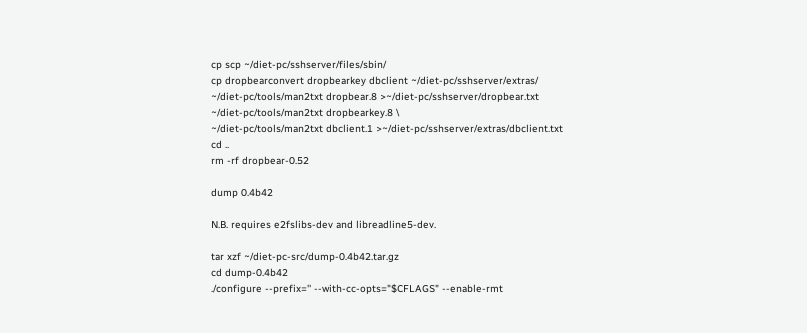cp scp ~/diet-pc/sshserver/files/sbin/
cp dropbearconvert dropbearkey dbclient ~/diet-pc/sshserver/extras/
~/diet-pc/tools/man2txt dropbear.8 >~/diet-pc/sshserver/dropbear.txt
~/diet-pc/tools/man2txt dropbearkey.8 \
~/diet-pc/tools/man2txt dbclient.1 >~/diet-pc/sshserver/extras/dbclient.txt
cd ..
rm -rf dropbear-0.52

dump 0.4b42

N.B. requires e2fslibs-dev and libreadline5-dev.

tar xzf ~/diet-pc-src/dump-0.4b42.tar.gz
cd dump-0.4b42
./configure --prefix='' --with-cc-opts="$CFLAGS" --enable-rmt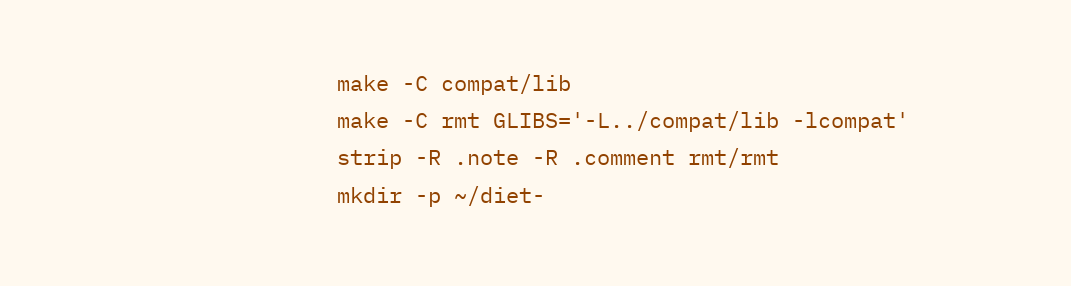make -C compat/lib
make -C rmt GLIBS='-L../compat/lib -lcompat'
strip -R .note -R .comment rmt/rmt
mkdir -p ~/diet-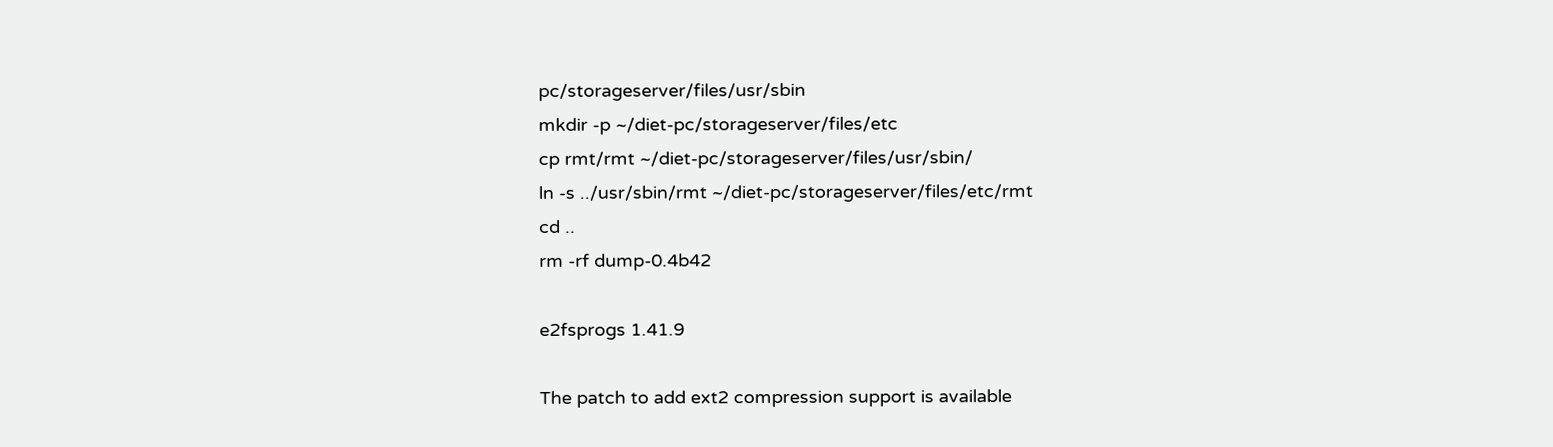pc/storageserver/files/usr/sbin
mkdir -p ~/diet-pc/storageserver/files/etc
cp rmt/rmt ~/diet-pc/storageserver/files/usr/sbin/
ln -s ../usr/sbin/rmt ~/diet-pc/storageserver/files/etc/rmt
cd ..
rm -rf dump-0.4b42

e2fsprogs 1.41.9

The patch to add ext2 compression support is available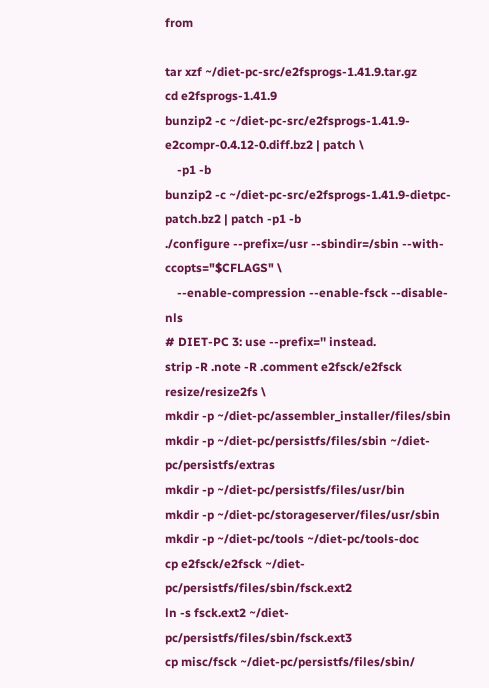from

tar xzf ~/diet-pc-src/e2fsprogs-1.41.9.tar.gz
cd e2fsprogs-1.41.9
bunzip2 -c ~/diet-pc-src/e2fsprogs-1.41.9-e2compr-0.4.12-0.diff.bz2 | patch \
    -p1 -b
bunzip2 -c ~/diet-pc-src/e2fsprogs-1.41.9-dietpc-patch.bz2 | patch -p1 -b
./configure --prefix=/usr --sbindir=/sbin --with-ccopts="$CFLAGS" \
    --enable-compression --enable-fsck --disable-nls
# DIET-PC 3: use --prefix='' instead.
strip -R .note -R .comment e2fsck/e2fsck resize/resize2fs \
mkdir -p ~/diet-pc/assembler_installer/files/sbin
mkdir -p ~/diet-pc/persistfs/files/sbin ~/diet-pc/persistfs/extras
mkdir -p ~/diet-pc/persistfs/files/usr/bin
mkdir -p ~/diet-pc/storageserver/files/usr/sbin
mkdir -p ~/diet-pc/tools ~/diet-pc/tools-doc
cp e2fsck/e2fsck ~/diet-pc/persistfs/files/sbin/fsck.ext2
ln -s fsck.ext2 ~/diet-pc/persistfs/files/sbin/fsck.ext3
cp misc/fsck ~/diet-pc/persistfs/files/sbin/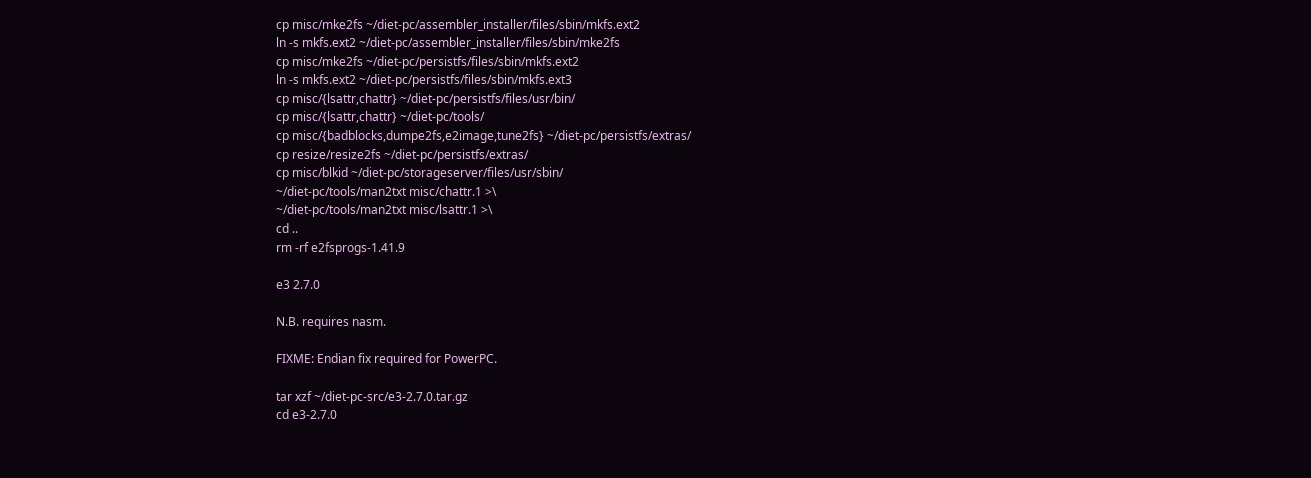cp misc/mke2fs ~/diet-pc/assembler_installer/files/sbin/mkfs.ext2
ln -s mkfs.ext2 ~/diet-pc/assembler_installer/files/sbin/mke2fs
cp misc/mke2fs ~/diet-pc/persistfs/files/sbin/mkfs.ext2
ln -s mkfs.ext2 ~/diet-pc/persistfs/files/sbin/mkfs.ext3
cp misc/{lsattr,chattr} ~/diet-pc/persistfs/files/usr/bin/
cp misc/{lsattr,chattr} ~/diet-pc/tools/
cp misc/{badblocks,dumpe2fs,e2image,tune2fs} ~/diet-pc/persistfs/extras/
cp resize/resize2fs ~/diet-pc/persistfs/extras/
cp misc/blkid ~/diet-pc/storageserver/files/usr/sbin/
~/diet-pc/tools/man2txt misc/chattr.1 >\
~/diet-pc/tools/man2txt misc/lsattr.1 >\
cd ..
rm -rf e2fsprogs-1.41.9

e3 2.7.0

N.B. requires nasm.

FIXME: Endian fix required for PowerPC.

tar xzf ~/diet-pc-src/e3-2.7.0.tar.gz
cd e3-2.7.0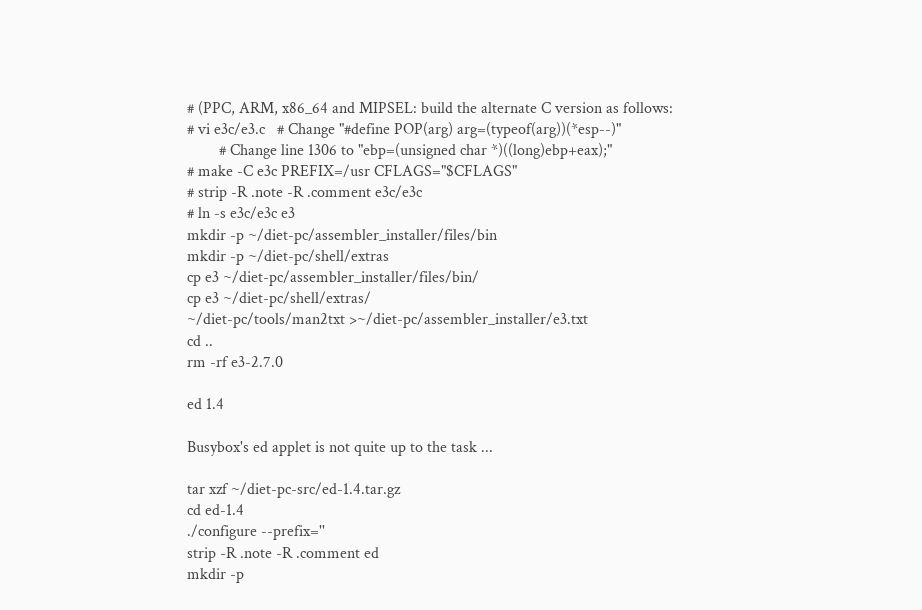# (PPC, ARM, x86_64 and MIPSEL: build the alternate C version as follows:
# vi e3c/e3.c   # Change "#define POP(arg) arg=(typeof(arg))(*esp--)"
        # Change line 1306 to "ebp=(unsigned char *)((long)ebp+eax);"
# make -C e3c PREFIX=/usr CFLAGS="$CFLAGS"
# strip -R .note -R .comment e3c/e3c
# ln -s e3c/e3c e3
mkdir -p ~/diet-pc/assembler_installer/files/bin
mkdir -p ~/diet-pc/shell/extras
cp e3 ~/diet-pc/assembler_installer/files/bin/
cp e3 ~/diet-pc/shell/extras/
~/diet-pc/tools/man2txt >~/diet-pc/assembler_installer/e3.txt
cd ..
rm -rf e3-2.7.0

ed 1.4

Busybox's ed applet is not quite up to the task ...

tar xzf ~/diet-pc-src/ed-1.4.tar.gz
cd ed-1.4
./configure --prefix=''
strip -R .note -R .comment ed
mkdir -p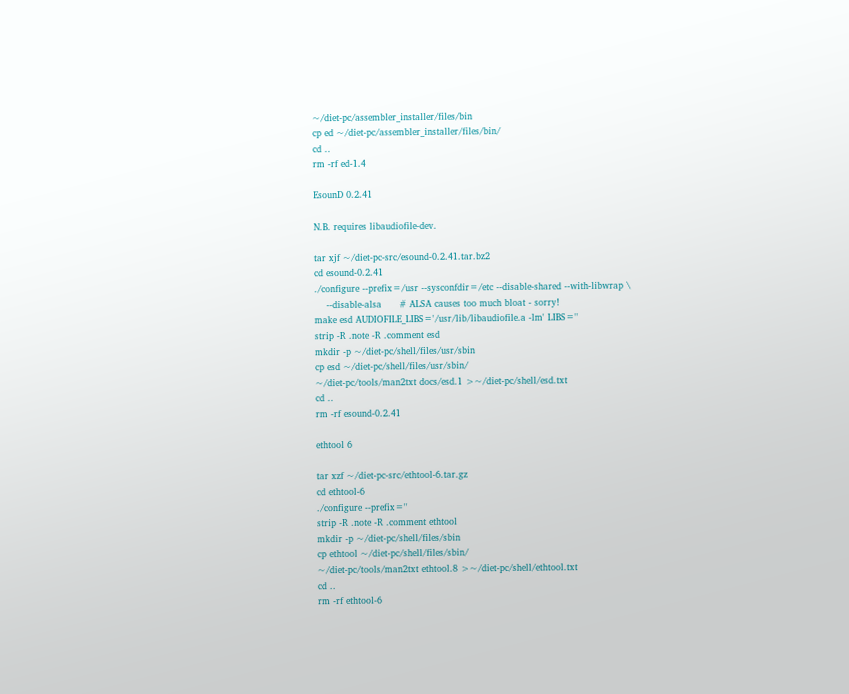~/diet-pc/assembler_installer/files/bin
cp ed ~/diet-pc/assembler_installer/files/bin/
cd ..
rm -rf ed-1.4

EsounD 0.2.41

N.B. requires libaudiofile-dev.

tar xjf ~/diet-pc-src/esound-0.2.41.tar.bz2
cd esound-0.2.41
./configure --prefix=/usr --sysconfdir=/etc --disable-shared --with-libwrap \
    --disable-alsa      # ALSA causes too much bloat - sorry!
make esd AUDIOFILE_LIBS='/usr/lib/libaudiofile.a -lm' LIBS=''
strip -R .note -R .comment esd
mkdir -p ~/diet-pc/shell/files/usr/sbin
cp esd ~/diet-pc/shell/files/usr/sbin/
~/diet-pc/tools/man2txt docs/esd.1 >~/diet-pc/shell/esd.txt
cd ..
rm -rf esound-0.2.41

ethtool 6

tar xzf ~/diet-pc-src/ethtool-6.tar.gz
cd ethtool-6
./configure --prefix=''
strip -R .note -R .comment ethtool
mkdir -p ~/diet-pc/shell/files/sbin
cp ethtool ~/diet-pc/shell/files/sbin/
~/diet-pc/tools/man2txt ethtool.8 >~/diet-pc/shell/ethtool.txt
cd ..
rm -rf ethtool-6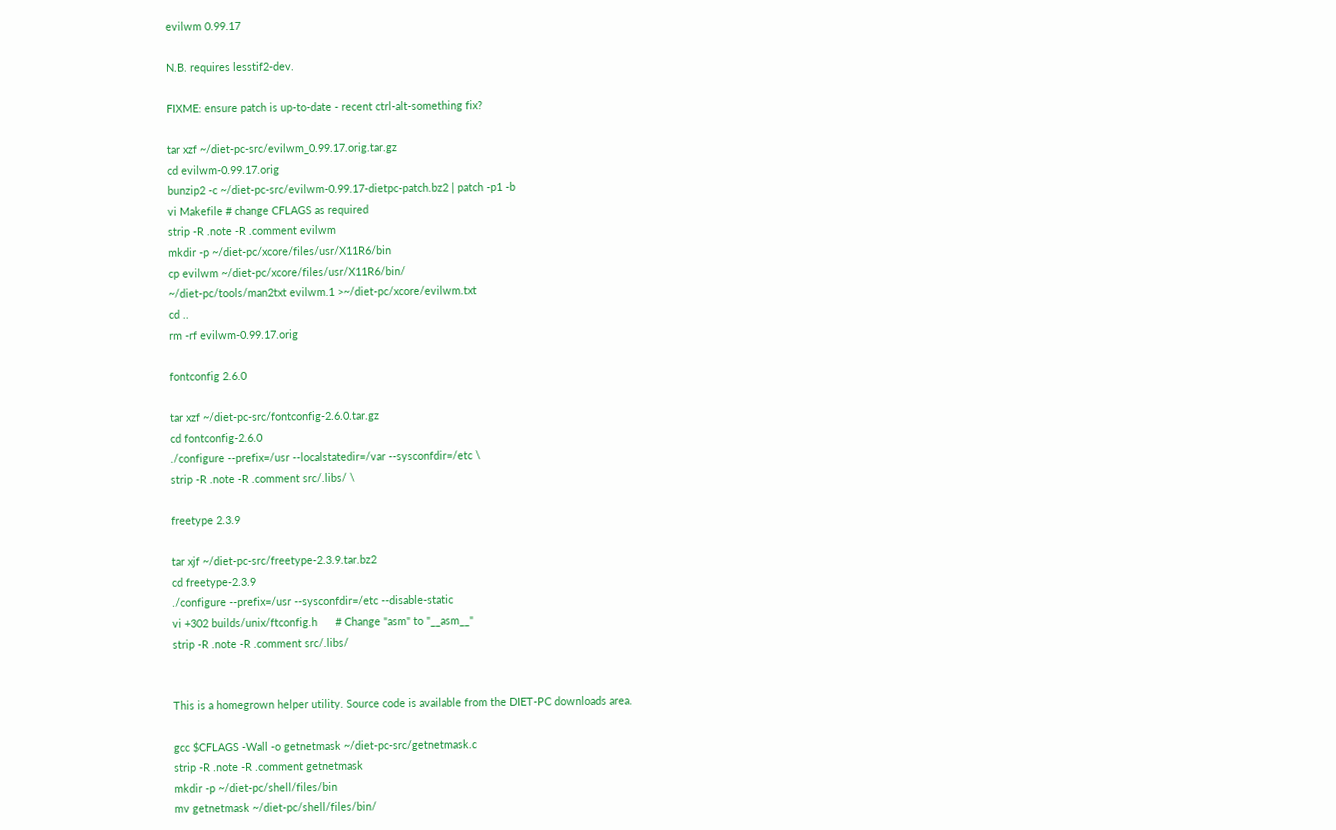evilwm 0.99.17

N.B. requires lesstif2-dev.

FIXME: ensure patch is up-to-date - recent ctrl-alt-something fix?

tar xzf ~/diet-pc-src/evilwm_0.99.17.orig.tar.gz
cd evilwm-0.99.17.orig
bunzip2 -c ~/diet-pc-src/evilwm-0.99.17-dietpc-patch.bz2 | patch -p1 -b
vi Makefile # change CFLAGS as required
strip -R .note -R .comment evilwm
mkdir -p ~/diet-pc/xcore/files/usr/X11R6/bin
cp evilwm ~/diet-pc/xcore/files/usr/X11R6/bin/
~/diet-pc/tools/man2txt evilwm.1 >~/diet-pc/xcore/evilwm.txt
cd ..
rm -rf evilwm-0.99.17.orig

fontconfig 2.6.0

tar xzf ~/diet-pc-src/fontconfig-2.6.0.tar.gz
cd fontconfig-2.6.0
./configure --prefix=/usr --localstatedir=/var --sysconfdir=/etc \
strip -R .note -R .comment src/.libs/ \

freetype 2.3.9

tar xjf ~/diet-pc-src/freetype-2.3.9.tar.bz2
cd freetype-2.3.9
./configure --prefix=/usr --sysconfdir=/etc --disable-static
vi +302 builds/unix/ftconfig.h      # Change "asm" to "__asm__"
strip -R .note -R .comment src/.libs/


This is a homegrown helper utility. Source code is available from the DIET-PC downloads area.

gcc $CFLAGS -Wall -o getnetmask ~/diet-pc-src/getnetmask.c
strip -R .note -R .comment getnetmask
mkdir -p ~/diet-pc/shell/files/bin
mv getnetmask ~/diet-pc/shell/files/bin/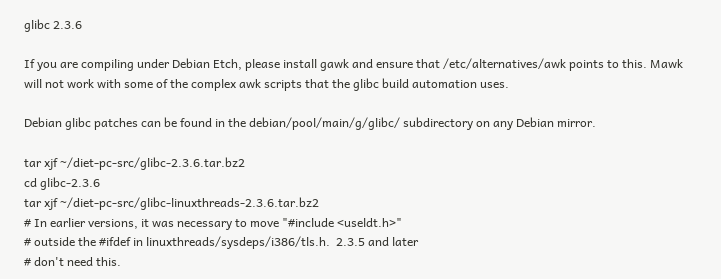glibc 2.3.6

If you are compiling under Debian Etch, please install gawk and ensure that /etc/alternatives/awk points to this. Mawk will not work with some of the complex awk scripts that the glibc build automation uses.

Debian glibc patches can be found in the debian/pool/main/g/glibc/ subdirectory on any Debian mirror.

tar xjf ~/diet-pc-src/glibc-2.3.6.tar.bz2
cd glibc-2.3.6
tar xjf ~/diet-pc-src/glibc-linuxthreads-2.3.6.tar.bz2
# In earlier versions, it was necessary to move "#include <useldt.h>"
# outside the #ifdef in linuxthreads/sysdeps/i386/tls.h.  2.3.5 and later
# don't need this.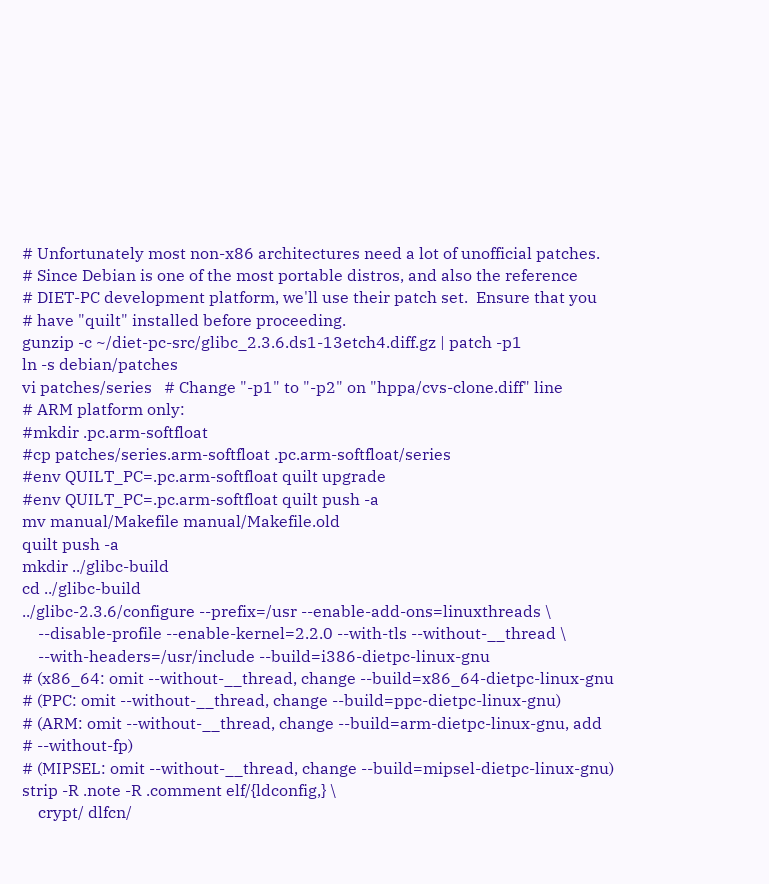# Unfortunately most non-x86 architectures need a lot of unofficial patches.
# Since Debian is one of the most portable distros, and also the reference
# DIET-PC development platform, we'll use their patch set.  Ensure that you
# have "quilt" installed before proceeding.
gunzip -c ~/diet-pc-src/glibc_2.3.6.ds1-13etch4.diff.gz | patch -p1
ln -s debian/patches
vi patches/series   # Change "-p1" to "-p2" on "hppa/cvs-clone.diff" line
# ARM platform only:
#mkdir .pc.arm-softfloat
#cp patches/series.arm-softfloat .pc.arm-softfloat/series
#env QUILT_PC=.pc.arm-softfloat quilt upgrade
#env QUILT_PC=.pc.arm-softfloat quilt push -a
mv manual/Makefile manual/Makefile.old
quilt push -a
mkdir ../glibc-build
cd ../glibc-build
../glibc-2.3.6/configure --prefix=/usr --enable-add-ons=linuxthreads \
    --disable-profile --enable-kernel=2.2.0 --with-tls --without-__thread \
    --with-headers=/usr/include --build=i386-dietpc-linux-gnu
# (x86_64: omit --without-__thread, change --build=x86_64-dietpc-linux-gnu
# (PPC: omit --without-__thread, change --build=ppc-dietpc-linux-gnu)
# (ARM: omit --without-__thread, change --build=arm-dietpc-linux-gnu, add
# --without-fp)
# (MIPSEL: omit --without-__thread, change --build=mipsel-dietpc-linux-gnu)
strip -R .note -R .comment elf/{ldconfig,} \
    crypt/ dlfcn/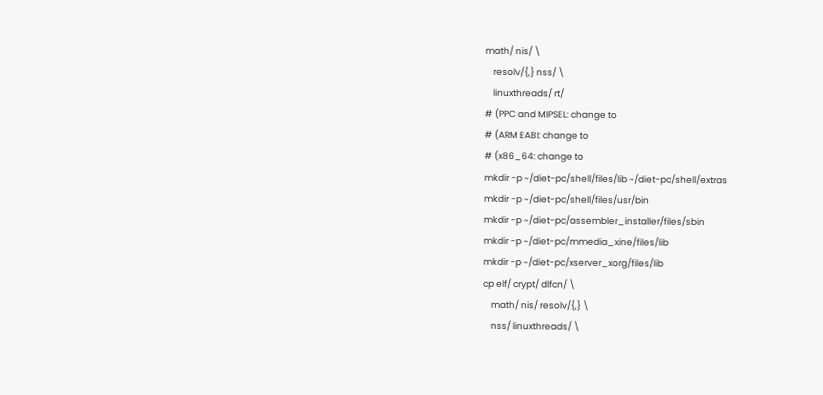math/ nis/ \
    resolv/{,} nss/ \
    linuxthreads/ rt/
# (PPC and MIPSEL: change to
# (ARM EABI: change to
# (x86_64: change to
mkdir -p ~/diet-pc/shell/files/lib ~/diet-pc/shell/extras
mkdir -p ~/diet-pc/shell/files/usr/bin
mkdir -p ~/diet-pc/assembler_installer/files/sbin
mkdir -p ~/diet-pc/mmedia_xine/files/lib
mkdir -p ~/diet-pc/xserver_xorg/files/lib
cp elf/ crypt/ dlfcn/ \
    math/ nis/ resolv/{,} \
    nss/ linuxthreads/ \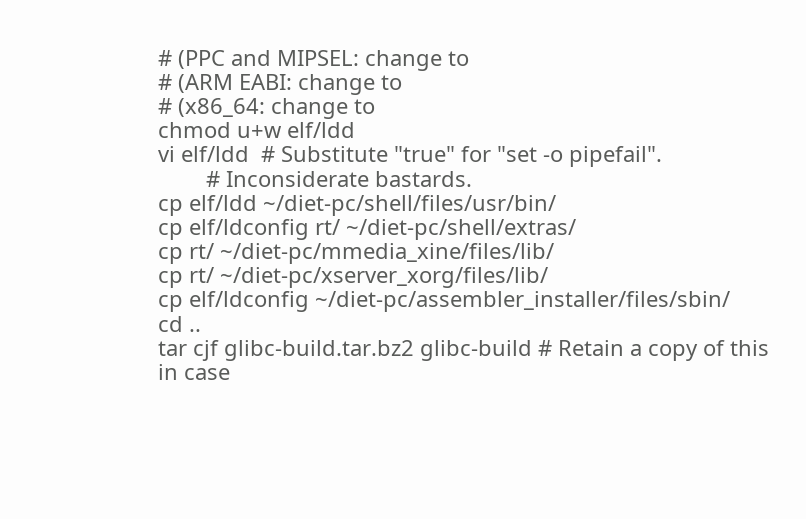# (PPC and MIPSEL: change to
# (ARM EABI: change to
# (x86_64: change to
chmod u+w elf/ldd
vi elf/ldd  # Substitute "true" for "set -o pipefail".
        # Inconsiderate bastards.
cp elf/ldd ~/diet-pc/shell/files/usr/bin/
cp elf/ldconfig rt/ ~/diet-pc/shell/extras/
cp rt/ ~/diet-pc/mmedia_xine/files/lib/
cp rt/ ~/diet-pc/xserver_xorg/files/lib/
cp elf/ldconfig ~/diet-pc/assembler_installer/files/sbin/
cd ..
tar cjf glibc-build.tar.bz2 glibc-build # Retain a copy of this in case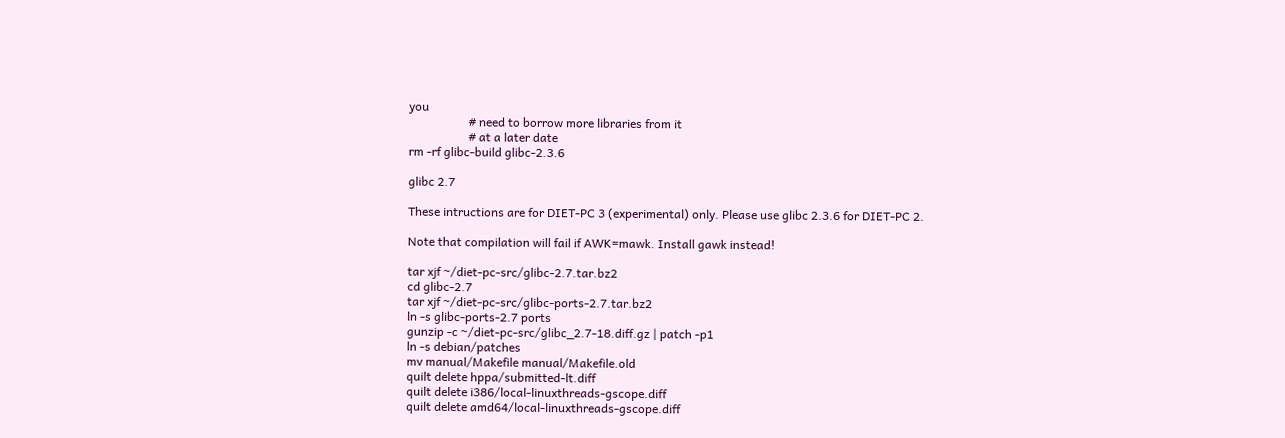you
                    # need to borrow more libraries from it
                    # at a later date
rm -rf glibc-build glibc-2.3.6

glibc 2.7

These intructions are for DIET-PC 3 (experimental) only. Please use glibc 2.3.6 for DIET-PC 2.

Note that compilation will fail if AWK=mawk. Install gawk instead!

tar xjf ~/diet-pc-src/glibc-2.7.tar.bz2
cd glibc-2.7
tar xjf ~/diet-pc-src/glibc-ports-2.7.tar.bz2
ln -s glibc-ports-2.7 ports
gunzip -c ~/diet-pc-src/glibc_2.7-18.diff.gz | patch -p1
ln -s debian/patches
mv manual/Makefile manual/Makefile.old
quilt delete hppa/submitted-lt.diff
quilt delete i386/local-linuxthreads-gscope.diff
quilt delete amd64/local-linuxthreads-gscope.diff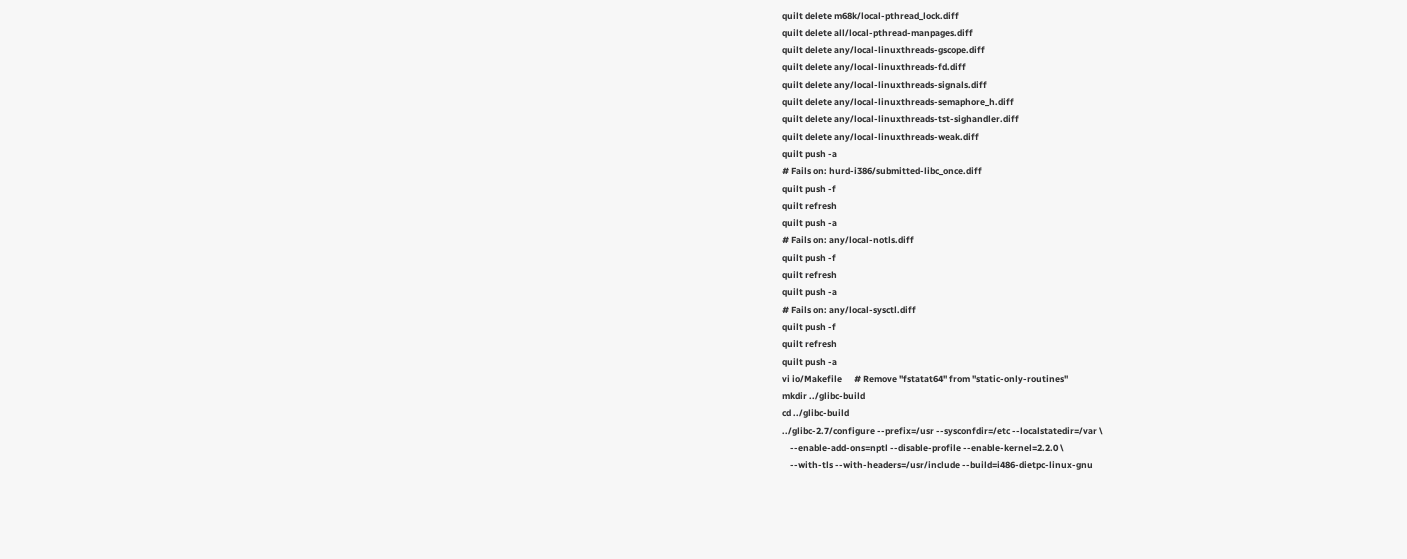quilt delete m68k/local-pthread_lock.diff
quilt delete all/local-pthread-manpages.diff
quilt delete any/local-linuxthreads-gscope.diff
quilt delete any/local-linuxthreads-fd.diff
quilt delete any/local-linuxthreads-signals.diff
quilt delete any/local-linuxthreads-semaphore_h.diff
quilt delete any/local-linuxthreads-tst-sighandler.diff
quilt delete any/local-linuxthreads-weak.diff
quilt push -a
# Fails on: hurd-i386/submitted-libc_once.diff
quilt push -f
quilt refresh
quilt push -a
# Fails on: any/local-notls.diff
quilt push -f
quilt refresh
quilt push -a
# Fails on: any/local-sysctl.diff
quilt push -f
quilt refresh
quilt push -a
vi io/Makefile      # Remove "fstatat64" from "static-only-routines"
mkdir ../glibc-build
cd ../glibc-build
../glibc-2.7/configure --prefix=/usr --sysconfdir=/etc --localstatedir=/var \
    --enable-add-ons=nptl --disable-profile --enable-kernel=2.2.0 \
    --with-tls --with-headers=/usr/include --build=i486-dietpc-linux-gnu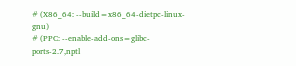# (X86_64: --build=x86_64-dietpc-linux-gnu)
# (PPC: --enable-add-ons=glibc-ports-2.7,nptl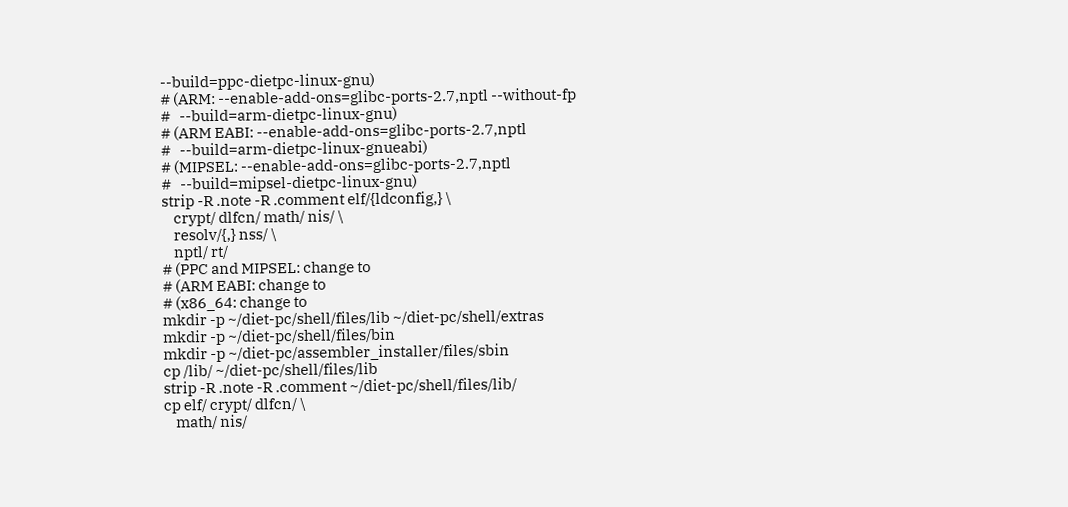--build=ppc-dietpc-linux-gnu)
# (ARM: --enable-add-ons=glibc-ports-2.7,nptl --without-fp
#   --build=arm-dietpc-linux-gnu)
# (ARM EABI: --enable-add-ons=glibc-ports-2.7,nptl
#   --build=arm-dietpc-linux-gnueabi)
# (MIPSEL: --enable-add-ons=glibc-ports-2.7,nptl
#   --build=mipsel-dietpc-linux-gnu)
strip -R .note -R .comment elf/{ldconfig,} \
    crypt/ dlfcn/ math/ nis/ \
    resolv/{,} nss/ \
    nptl/ rt/
# (PPC and MIPSEL: change to
# (ARM EABI: change to
# (x86_64: change to
mkdir -p ~/diet-pc/shell/files/lib ~/diet-pc/shell/extras
mkdir -p ~/diet-pc/shell/files/bin
mkdir -p ~/diet-pc/assembler_installer/files/sbin
cp /lib/ ~/diet-pc/shell/files/lib
strip -R .note -R .comment ~/diet-pc/shell/files/lib/
cp elf/ crypt/ dlfcn/ \
    math/ nis/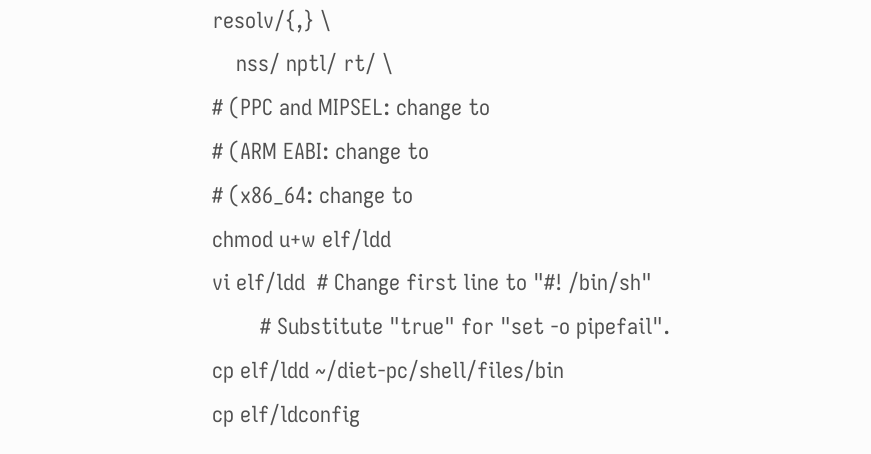resolv/{,} \
    nss/ nptl/ rt/ \
# (PPC and MIPSEL: change to
# (ARM EABI: change to
# (x86_64: change to
chmod u+w elf/ldd
vi elf/ldd  # Change first line to "#! /bin/sh"
        # Substitute "true" for "set -o pipefail".
cp elf/ldd ~/diet-pc/shell/files/bin
cp elf/ldconfig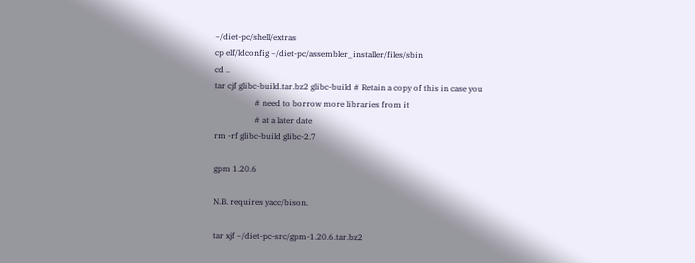~/diet-pc/shell/extras
cp elf/ldconfig ~/diet-pc/assembler_installer/files/sbin
cd ..
tar cjf glibc-build.tar.bz2 glibc-build # Retain a copy of this in case you
                    # need to borrow more libraries from it
                    # at a later date
rm -rf glibc-build glibc-2.7

gpm 1.20.6

N.B. requires yacc/bison.

tar xjf ~/diet-pc-src/gpm-1.20.6.tar.bz2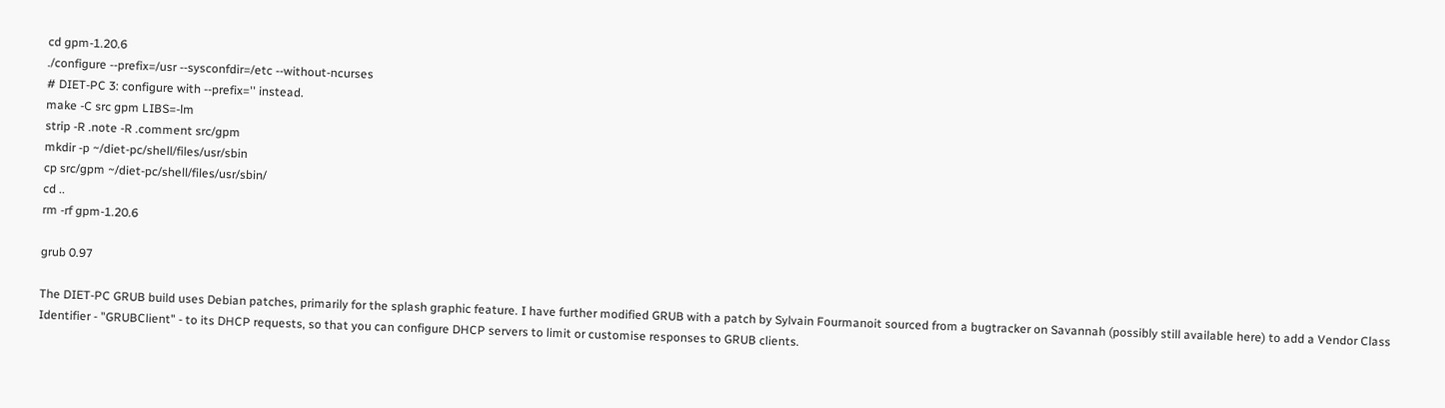cd gpm-1.20.6
./configure --prefix=/usr --sysconfdir=/etc --without-ncurses
# DIET-PC 3: configure with --prefix='' instead.
make -C src gpm LIBS=-lm
strip -R .note -R .comment src/gpm
mkdir -p ~/diet-pc/shell/files/usr/sbin
cp src/gpm ~/diet-pc/shell/files/usr/sbin/
cd ..
rm -rf gpm-1.20.6

grub 0.97

The DIET-PC GRUB build uses Debian patches, primarily for the splash graphic feature. I have further modified GRUB with a patch by Sylvain Fourmanoit sourced from a bugtracker on Savannah (possibly still available here) to add a Vendor Class Identifier - "GRUBClient" - to its DHCP requests, so that you can configure DHCP servers to limit or customise responses to GRUB clients.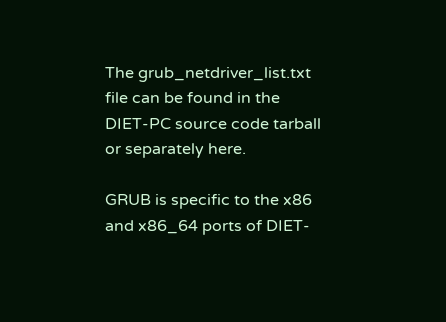The grub_netdriver_list.txt file can be found in the DIET-PC source code tarball or separately here.

GRUB is specific to the x86 and x86_64 ports of DIET-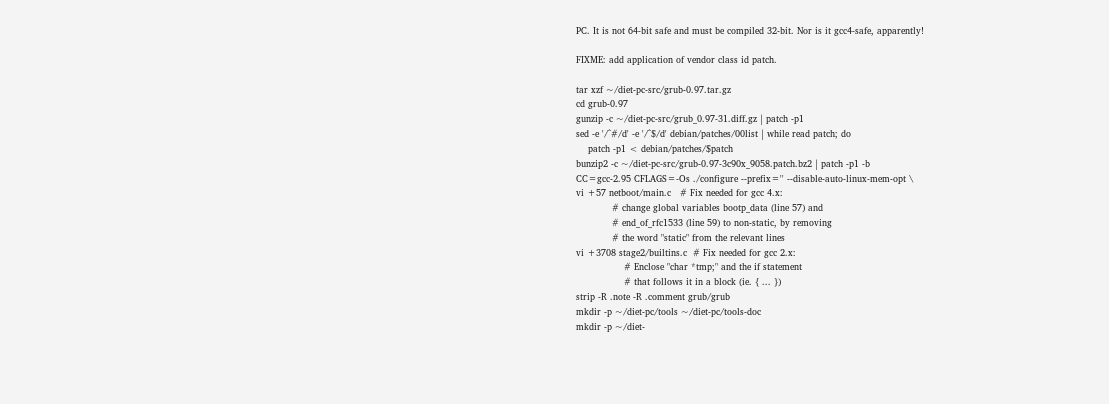PC. It is not 64-bit safe and must be compiled 32-bit. Nor is it gcc4-safe, apparently!

FIXME: add application of vendor class id patch.

tar xzf ~/diet-pc-src/grub-0.97.tar.gz
cd grub-0.97
gunzip -c ~/diet-pc-src/grub_0.97-31.diff.gz | patch -p1
sed -e '/^#/d' -e '/^$/d' debian/patches/00list | while read patch; do
    patch -p1 < debian/patches/$patch
bunzip2 -c ~/diet-pc-src/grub-0.97-3c90x_9058.patch.bz2 | patch -p1 -b
CC=gcc-2.95 CFLAGS=-Os ./configure --prefix='' --disable-auto-linux-mem-opt \
vi +57 netboot/main.c   # Fix needed for gcc 4.x:
            # change global variables bootp_data (line 57) and
            # end_of_rfc1533 (line 59) to non-static, by removing
            # the word "static" from the relevant lines
vi +3708 stage2/builtins.c  # Fix needed for gcc 2.x:
                # Enclose "char *tmp;" and the if statement
                # that follows it in a block (ie. { ... })
strip -R .note -R .comment grub/grub
mkdir -p ~/diet-pc/tools ~/diet-pc/tools-doc
mkdir -p ~/diet-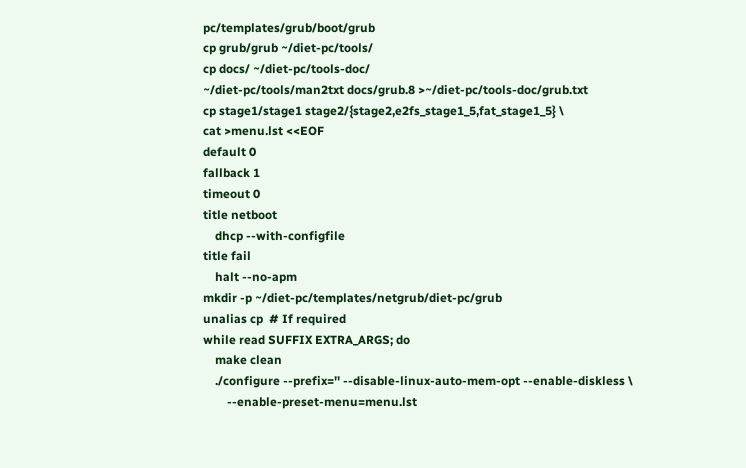pc/templates/grub/boot/grub
cp grub/grub ~/diet-pc/tools/
cp docs/ ~/diet-pc/tools-doc/
~/diet-pc/tools/man2txt docs/grub.8 >~/diet-pc/tools-doc/grub.txt
cp stage1/stage1 stage2/{stage2,e2fs_stage1_5,fat_stage1_5} \
cat >menu.lst <<EOF
default 0
fallback 1
timeout 0
title netboot
    dhcp --with-configfile
title fail
    halt --no-apm
mkdir -p ~/diet-pc/templates/netgrub/diet-pc/grub
unalias cp  # If required
while read SUFFIX EXTRA_ARGS; do
    make clean
    ./configure --prefix='' --disable-linux-auto-mem-opt --enable-diskless \
        --enable-preset-menu=menu.lst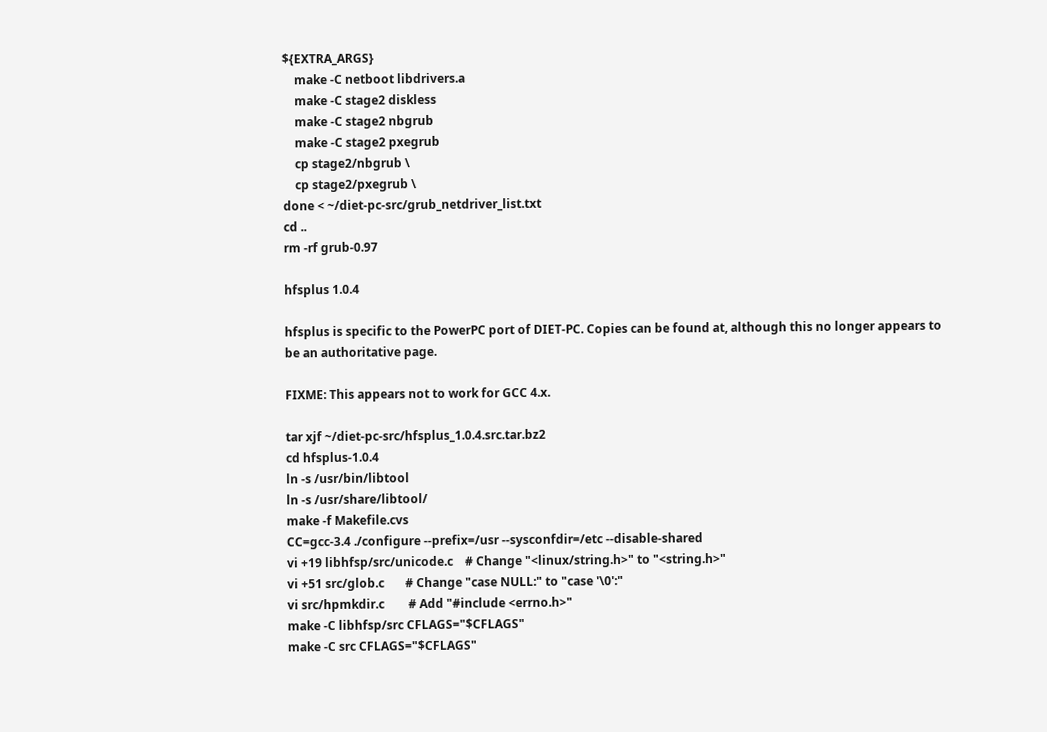${EXTRA_ARGS}
    make -C netboot libdrivers.a
    make -C stage2 diskless
    make -C stage2 nbgrub
    make -C stage2 pxegrub
    cp stage2/nbgrub \
    cp stage2/pxegrub \
done < ~/diet-pc-src/grub_netdriver_list.txt
cd ..
rm -rf grub-0.97

hfsplus 1.0.4

hfsplus is specific to the PowerPC port of DIET-PC. Copies can be found at, although this no longer appears to be an authoritative page.

FIXME: This appears not to work for GCC 4.x.

tar xjf ~/diet-pc-src/hfsplus_1.0.4.src.tar.bz2
cd hfsplus-1.0.4
ln -s /usr/bin/libtool
ln -s /usr/share/libtool/
make -f Makefile.cvs
CC=gcc-3.4 ./configure --prefix=/usr --sysconfdir=/etc --disable-shared
vi +19 libhfsp/src/unicode.c    # Change "<linux/string.h>" to "<string.h>"
vi +51 src/glob.c       # Change "case NULL:" to "case '\0':"
vi src/hpmkdir.c        # Add "#include <errno.h>"
make -C libhfsp/src CFLAGS="$CFLAGS"
make -C src CFLAGS="$CFLAGS"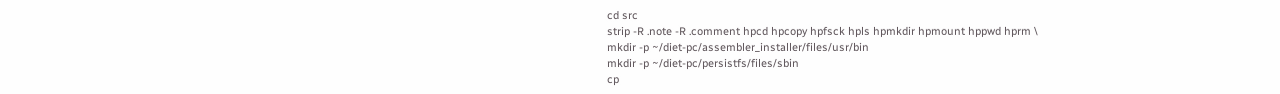cd src
strip -R .note -R .comment hpcd hpcopy hpfsck hpls hpmkdir hpmount hppwd hprm \
mkdir -p ~/diet-pc/assembler_installer/files/usr/bin
mkdir -p ~/diet-pc/persistfs/files/sbin
cp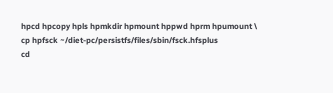hpcd hpcopy hpls hpmkdir hpmount hppwd hprm hpumount \
cp hpfsck ~/diet-pc/persistfs/files/sbin/fsck.hfsplus
cd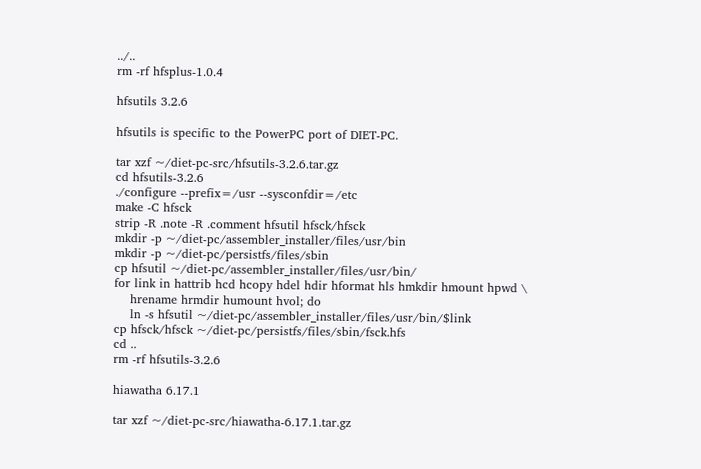../..
rm -rf hfsplus-1.0.4

hfsutils 3.2.6

hfsutils is specific to the PowerPC port of DIET-PC.

tar xzf ~/diet-pc-src/hfsutils-3.2.6.tar.gz
cd hfsutils-3.2.6
./configure --prefix=/usr --sysconfdir=/etc
make -C hfsck
strip -R .note -R .comment hfsutil hfsck/hfsck
mkdir -p ~/diet-pc/assembler_installer/files/usr/bin
mkdir -p ~/diet-pc/persistfs/files/sbin
cp hfsutil ~/diet-pc/assembler_installer/files/usr/bin/
for link in hattrib hcd hcopy hdel hdir hformat hls hmkdir hmount hpwd \
    hrename hrmdir humount hvol; do
    ln -s hfsutil ~/diet-pc/assembler_installer/files/usr/bin/$link
cp hfsck/hfsck ~/diet-pc/persistfs/files/sbin/fsck.hfs
cd ..
rm -rf hfsutils-3.2.6

hiawatha 6.17.1

tar xzf ~/diet-pc-src/hiawatha-6.17.1.tar.gz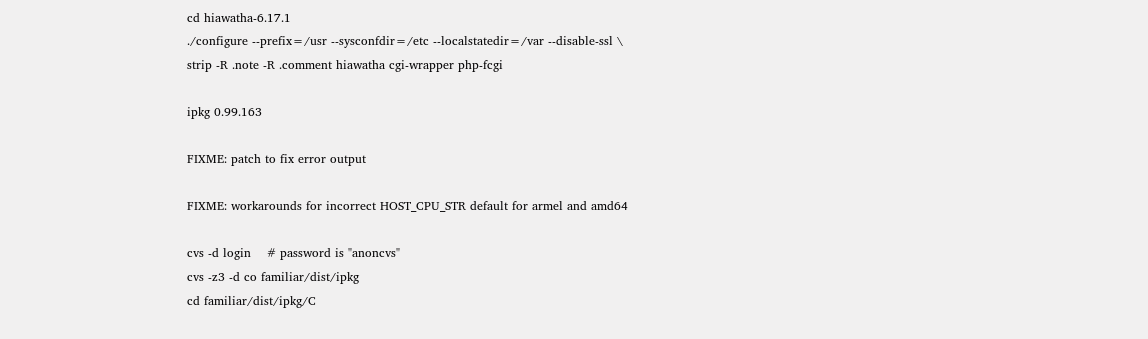cd hiawatha-6.17.1
./configure --prefix=/usr --sysconfdir=/etc --localstatedir=/var --disable-ssl \
strip -R .note -R .comment hiawatha cgi-wrapper php-fcgi

ipkg 0.99.163

FIXME: patch to fix error output

FIXME: workarounds for incorrect HOST_CPU_STR default for armel and amd64

cvs -d login    # password is "anoncvs"
cvs -z3 -d co familiar/dist/ipkg
cd familiar/dist/ipkg/C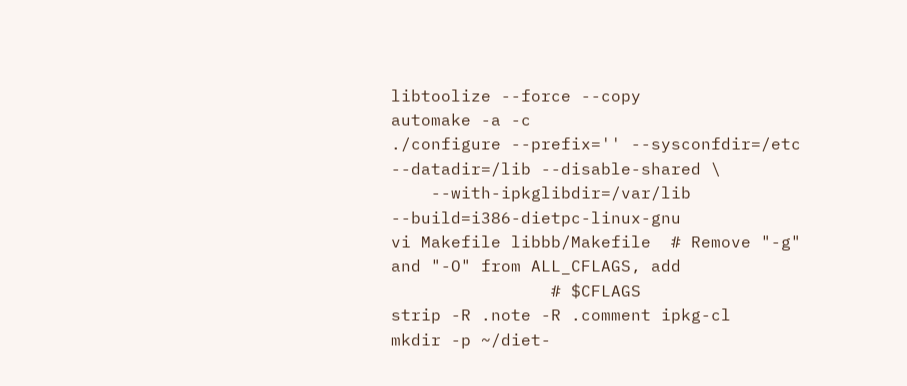libtoolize --force --copy
automake -a -c
./configure --prefix='' --sysconfdir=/etc --datadir=/lib --disable-shared \
    --with-ipkglibdir=/var/lib --build=i386-dietpc-linux-gnu
vi Makefile libbb/Makefile  # Remove "-g" and "-O" from ALL_CFLAGS, add
                # $CFLAGS
strip -R .note -R .comment ipkg-cl
mkdir -p ~/diet-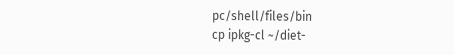pc/shell/files/bin
cp ipkg-cl ~/diet-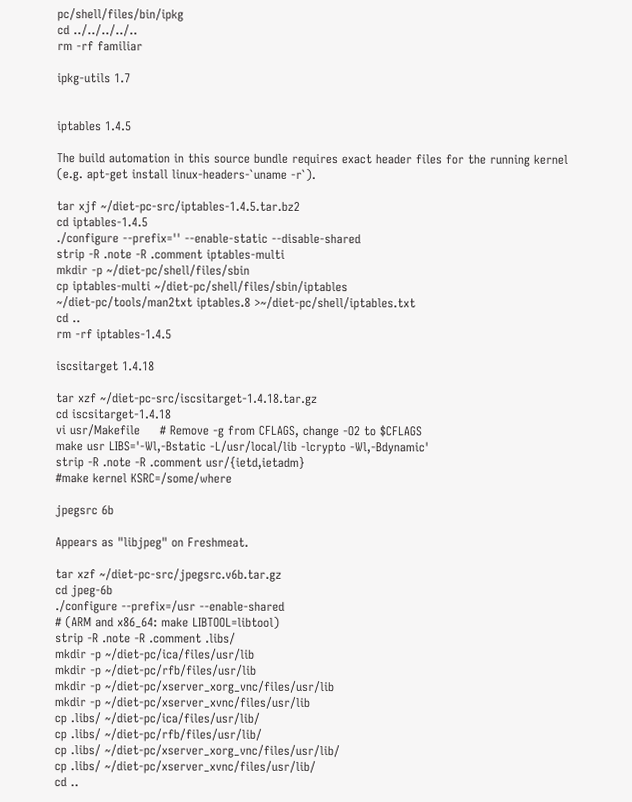pc/shell/files/bin/ipkg
cd ../../../../..
rm -rf familiar

ipkg-utils 1.7


iptables 1.4.5

The build automation in this source bundle requires exact header files for the running kernel (e.g. apt-get install linux-headers-`uname -r`).

tar xjf ~/diet-pc-src/iptables-1.4.5.tar.bz2
cd iptables-1.4.5
./configure --prefix='' --enable-static --disable-shared
strip -R .note -R .comment iptables-multi
mkdir -p ~/diet-pc/shell/files/sbin
cp iptables-multi ~/diet-pc/shell/files/sbin/iptables
~/diet-pc/tools/man2txt iptables.8 >~/diet-pc/shell/iptables.txt
cd ..
rm -rf iptables-1.4.5

iscsitarget 1.4.18

tar xzf ~/diet-pc-src/iscsitarget-1.4.18.tar.gz
cd iscsitarget-1.4.18
vi usr/Makefile     # Remove -g from CFLAGS, change -O2 to $CFLAGS
make usr LIBS='-Wl,-Bstatic -L/usr/local/lib -lcrypto -Wl,-Bdynamic'
strip -R .note -R .comment usr/{ietd,ietadm}
#make kernel KSRC=/some/where

jpegsrc 6b

Appears as "libjpeg" on Freshmeat.

tar xzf ~/diet-pc-src/jpegsrc.v6b.tar.gz
cd jpeg-6b
./configure --prefix=/usr --enable-shared
# (ARM and x86_64: make LIBTOOL=libtool)
strip -R .note -R .comment .libs/
mkdir -p ~/diet-pc/ica/files/usr/lib
mkdir -p ~/diet-pc/rfb/files/usr/lib
mkdir -p ~/diet-pc/xserver_xorg_vnc/files/usr/lib
mkdir -p ~/diet-pc/xserver_xvnc/files/usr/lib
cp .libs/ ~/diet-pc/ica/files/usr/lib/
cp .libs/ ~/diet-pc/rfb/files/usr/lib/
cp .libs/ ~/diet-pc/xserver_xorg_vnc/files/usr/lib/
cp .libs/ ~/diet-pc/xserver_xvnc/files/usr/lib/
cd ..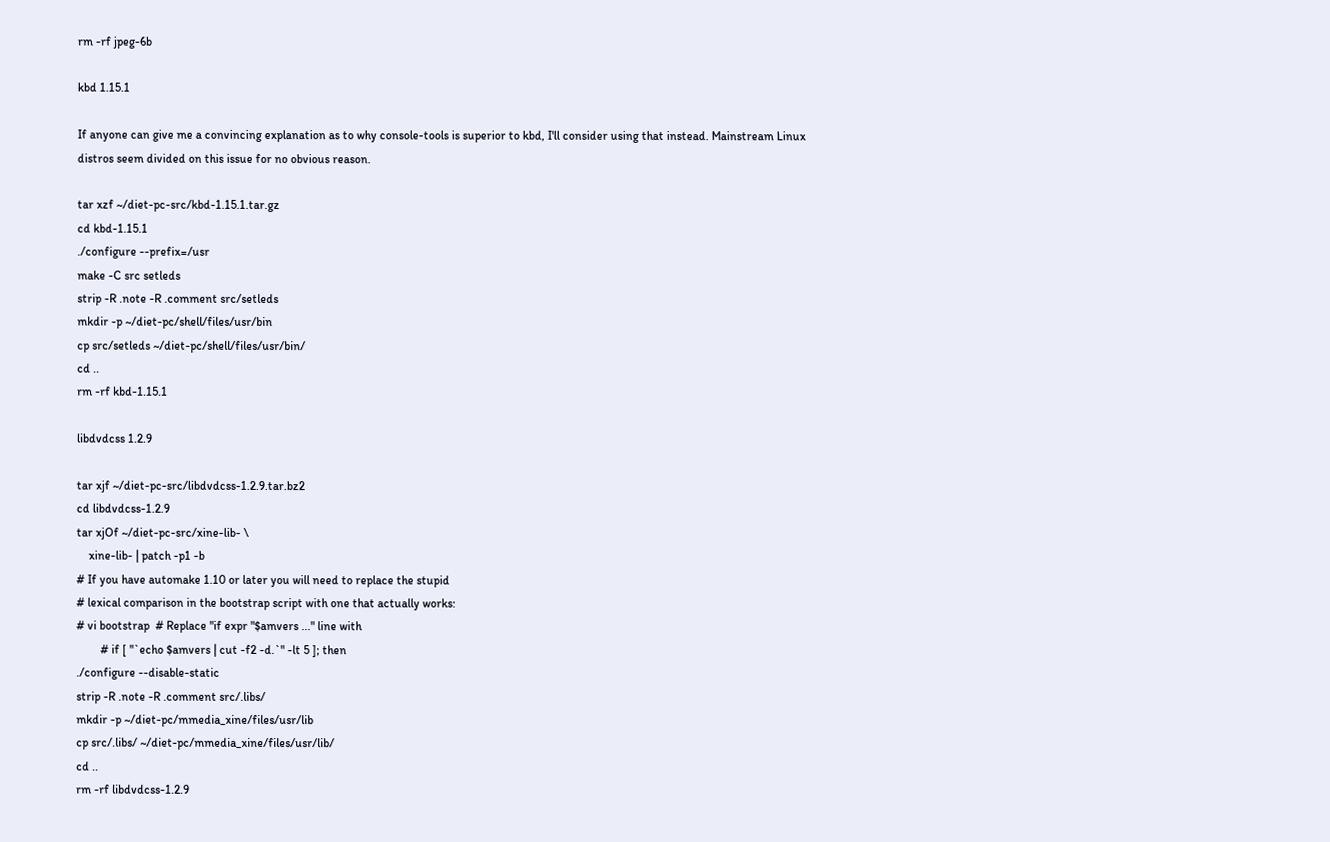rm -rf jpeg-6b

kbd 1.15.1

If anyone can give me a convincing explanation as to why console-tools is superior to kbd, I'll consider using that instead. Mainstream Linux distros seem divided on this issue for no obvious reason.

tar xzf ~/diet-pc-src/kbd-1.15.1.tar.gz
cd kbd-1.15.1
./configure --prefix=/usr
make -C src setleds
strip -R .note -R .comment src/setleds
mkdir -p ~/diet-pc/shell/files/usr/bin
cp src/setleds ~/diet-pc/shell/files/usr/bin/
cd ..
rm -rf kbd-1.15.1

libdvdcss 1.2.9

tar xjf ~/diet-pc-src/libdvdcss-1.2.9.tar.bz2
cd libdvdcss-1.2.9
tar xjOf ~/diet-pc-src/xine-lib- \
    xine-lib- | patch -p1 -b
# If you have automake 1.10 or later you will need to replace the stupid
# lexical comparison in the bootstrap script with one that actually works:
# vi bootstrap  # Replace "if expr "$amvers ..." line with
        # if [ "`echo $amvers | cut -f2 -d.`" -lt 5 ]; then
./configure --disable-static
strip -R .note -R .comment src/.libs/
mkdir -p ~/diet-pc/mmedia_xine/files/usr/lib
cp src/.libs/ ~/diet-pc/mmedia_xine/files/usr/lib/
cd ..
rm -rf libdvdcss-1.2.9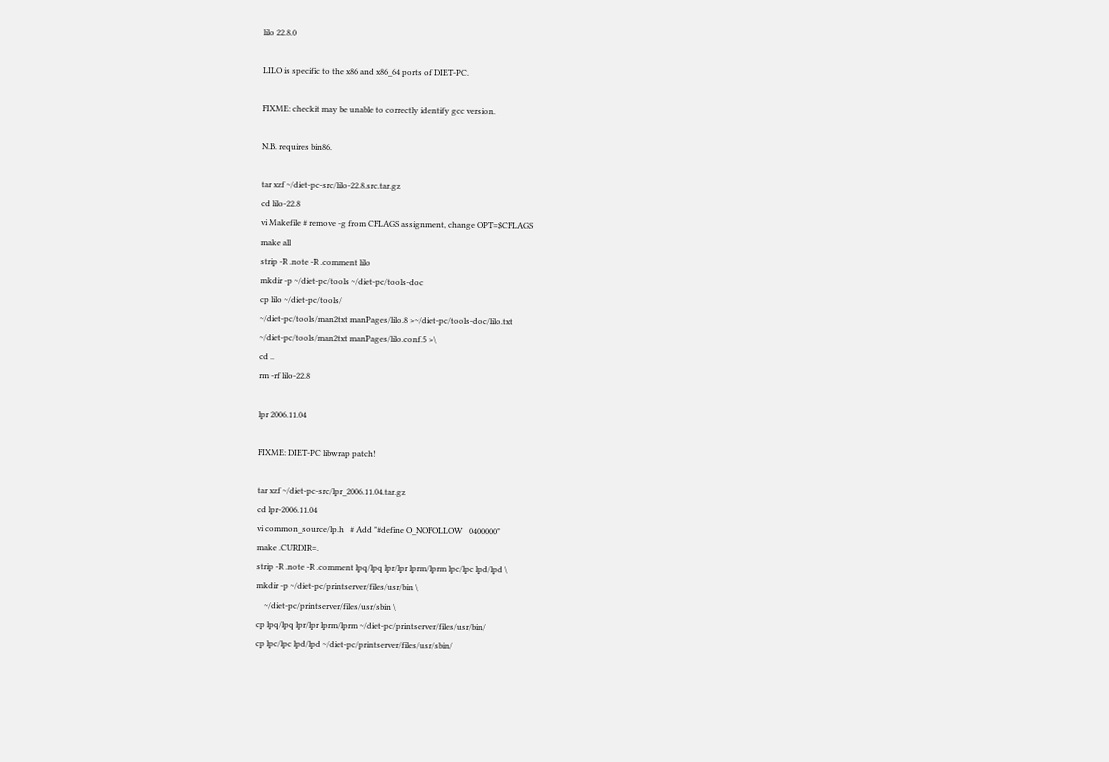lilo 22.8.0

LILO is specific to the x86 and x86_64 ports of DIET-PC.

FIXME: checkit may be unable to correctly identify gcc version.

N.B. requires bin86.

tar xzf ~/diet-pc-src/lilo-22.8.src.tar.gz
cd lilo-22.8
vi Makefile # remove -g from CFLAGS assignment, change OPT=$CFLAGS
make all
strip -R .note -R .comment lilo
mkdir -p ~/diet-pc/tools ~/diet-pc/tools-doc
cp lilo ~/diet-pc/tools/
~/diet-pc/tools/man2txt manPages/lilo.8 >~/diet-pc/tools-doc/lilo.txt
~/diet-pc/tools/man2txt manPages/lilo.conf.5 >\
cd ..
rm -rf lilo-22.8

lpr 2006.11.04

FIXME: DIET-PC libwrap patch!

tar xzf ~/diet-pc-src/lpr_2006.11.04.tar.gz
cd lpr-2006.11.04
vi common_source/lp.h   # Add "#define O_NOFOLLOW   0400000"
make .CURDIR=.
strip -R .note -R .comment lpq/lpq lpr/lpr lprm/lprm lpc/lpc lpd/lpd \
mkdir -p ~/diet-pc/printserver/files/usr/bin \
    ~/diet-pc/printserver/files/usr/sbin \
cp lpq/lpq lpr/lpr lprm/lprm ~/diet-pc/printserver/files/usr/bin/
cp lpc/lpc lpd/lpd ~/diet-pc/printserver/files/usr/sbin/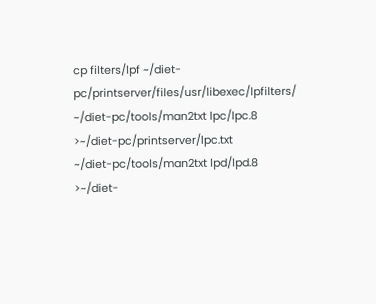cp filters/lpf ~/diet-pc/printserver/files/usr/libexec/lpfilters/
~/diet-pc/tools/man2txt lpc/lpc.8 >~/diet-pc/printserver/lpc.txt
~/diet-pc/tools/man2txt lpd/lpd.8 >~/diet-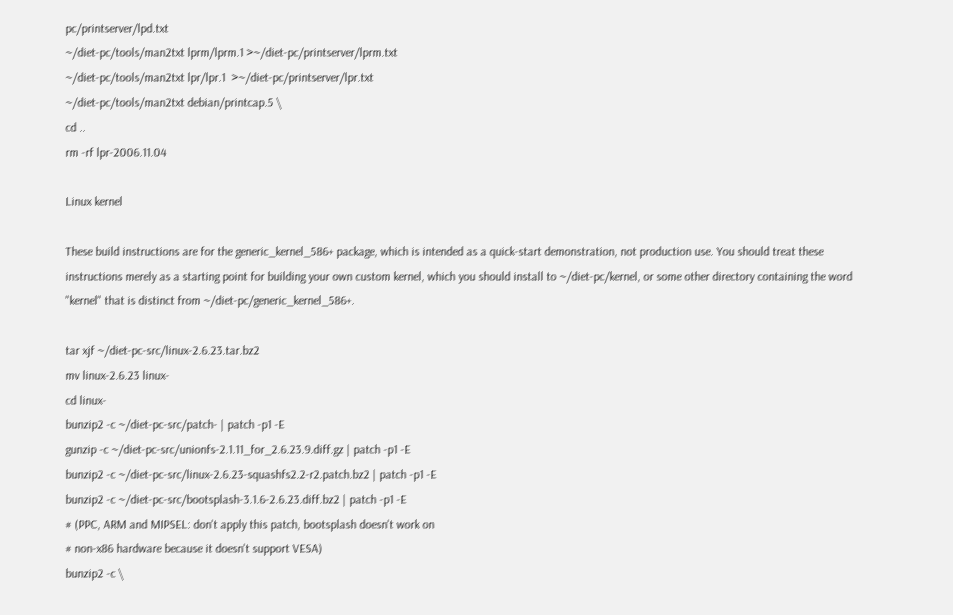pc/printserver/lpd.txt
~/diet-pc/tools/man2txt lprm/lprm.1 >~/diet-pc/printserver/lprm.txt
~/diet-pc/tools/man2txt lpr/lpr.1  >~/diet-pc/printserver/lpr.txt
~/diet-pc/tools/man2txt debian/printcap.5 \
cd ..
rm -rf lpr-2006.11.04

Linux kernel

These build instructions are for the generic_kernel_586+ package, which is intended as a quick-start demonstration, not production use. You should treat these instructions merely as a starting point for building your own custom kernel, which you should install to ~/diet-pc/kernel, or some other directory containing the word "kernel" that is distinct from ~/diet-pc/generic_kernel_586+.

tar xjf ~/diet-pc-src/linux-2.6.23.tar.bz2
mv linux-2.6.23 linux-
cd linux-
bunzip2 -c ~/diet-pc-src/patch- | patch -p1 -E
gunzip -c ~/diet-pc-src/unionfs-2.1.11_for_2.6.23.9.diff.gz | patch -p1 -E
bunzip2 -c ~/diet-pc-src/linux-2.6.23-squashfs2.2-r2.patch.bz2 | patch -p1 -E
bunzip2 -c ~/diet-pc-src/bootsplash-3.1.6-2.6.23.diff.bz2 | patch -p1 -E
# (PPC, ARM and MIPSEL: don't apply this patch, bootsplash doesn't work on
# non-x86 hardware because it doesn't support VESA)
bunzip2 -c \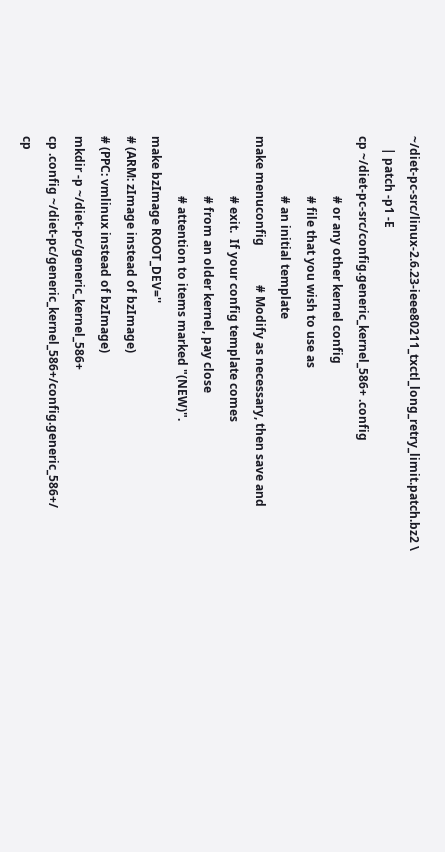~/diet-pc-src/linux-2.6.23-ieee80211_txctl_long_retry_limit.patch.bz2 \
    | patch -p1 -E
cp ~/diet-pc-src/config.generic_kernel_586+ .config
                    # or any other kernel config
                    # file that you wish to use as
                    # an initial template
make menuconfig             # Modify as necessary, then save and
                    # exit.  If your config template comes
                    # from an older kernel, pay close
                    # attention to items marked "(NEW)".
make bzImage ROOT_DEV=''
# (ARM: zImage instead of bzImage)
# (PPC: vmlinux instead of bzImage)
mkdir -p ~/diet-pc/generic_kernel_586+
cp .config ~/diet-pc/generic_kernel_586+/config.generic_586+/
cp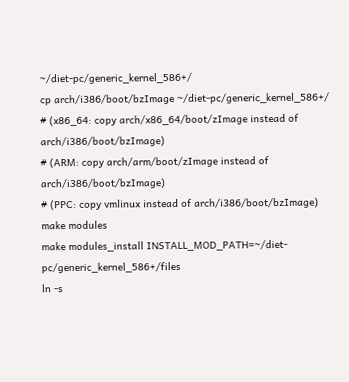~/diet-pc/generic_kernel_586+/
cp arch/i386/boot/bzImage ~/diet-pc/generic_kernel_586+/
# (x86_64: copy arch/x86_64/boot/zImage instead of arch/i386/boot/bzImage)
# (ARM: copy arch/arm/boot/zImage instead of arch/i386/boot/bzImage)
# (PPC: copy vmlinux instead of arch/i386/boot/bzImage)
make modules
make modules_install INSTALL_MOD_PATH=~/diet-pc/generic_kernel_586+/files
ln -s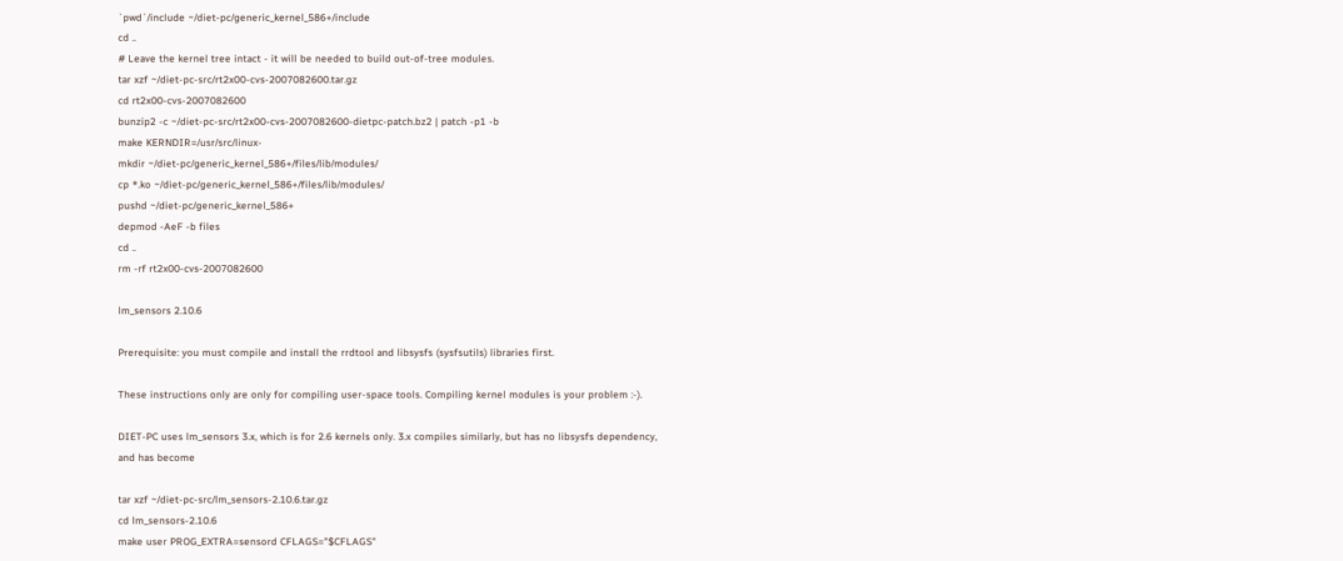`pwd`/include ~/diet-pc/generic_kernel_586+/include
cd ..
# Leave the kernel tree intact - it will be needed to build out-of-tree modules.
tar xzf ~/diet-pc-src/rt2x00-cvs-2007082600.tar.gz
cd rt2x00-cvs-2007082600
bunzip2 -c ~/diet-pc-src/rt2x00-cvs-2007082600-dietpc-patch.bz2 | patch -p1 -b
make KERNDIR=/usr/src/linux-
mkdir ~/diet-pc/generic_kernel_586+/files/lib/modules/
cp *.ko ~/diet-pc/generic_kernel_586+/files/lib/modules/
pushd ~/diet-pc/generic_kernel_586+
depmod -AeF -b files
cd ..
rm -rf rt2x00-cvs-2007082600

lm_sensors 2.10.6

Prerequisite: you must compile and install the rrdtool and libsysfs (sysfsutils) libraries first.

These instructions only are only for compiling user-space tools. Compiling kernel modules is your problem :-).

DIET-PC uses lm_sensors 3.x, which is for 2.6 kernels only. 3.x compiles similarly, but has no libsysfs dependency, and has become

tar xzf ~/diet-pc-src/lm_sensors-2.10.6.tar.gz
cd lm_sensors-2.10.6
make user PROG_EXTRA=sensord CFLAGS="$CFLAGS"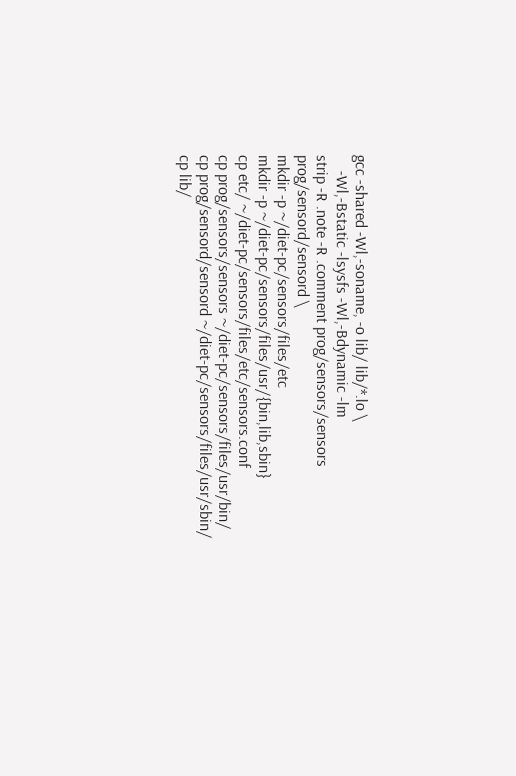gcc -shared -Wl,-soname, -o lib/ lib/*.lo \
    -Wl,-Bstatic -lsysfs -Wl,-Bdynamic -lm
strip -R .note -R .comment prog/sensors/sensors prog/sensord/sensord \
mkdir -p ~/diet-pc/sensors/files/etc
mkdir -p ~/diet-pc/sensors/files/usr/{bin,lib,sbin}
cp etc/ ~/diet-pc/sensors/files/etc/sensors.conf
cp prog/sensors/sensors ~/diet-pc/sensors/files/usr/bin/
cp prog/sensord/sensord ~/diet-pc/sensors/files/usr/sbin/
cp lib/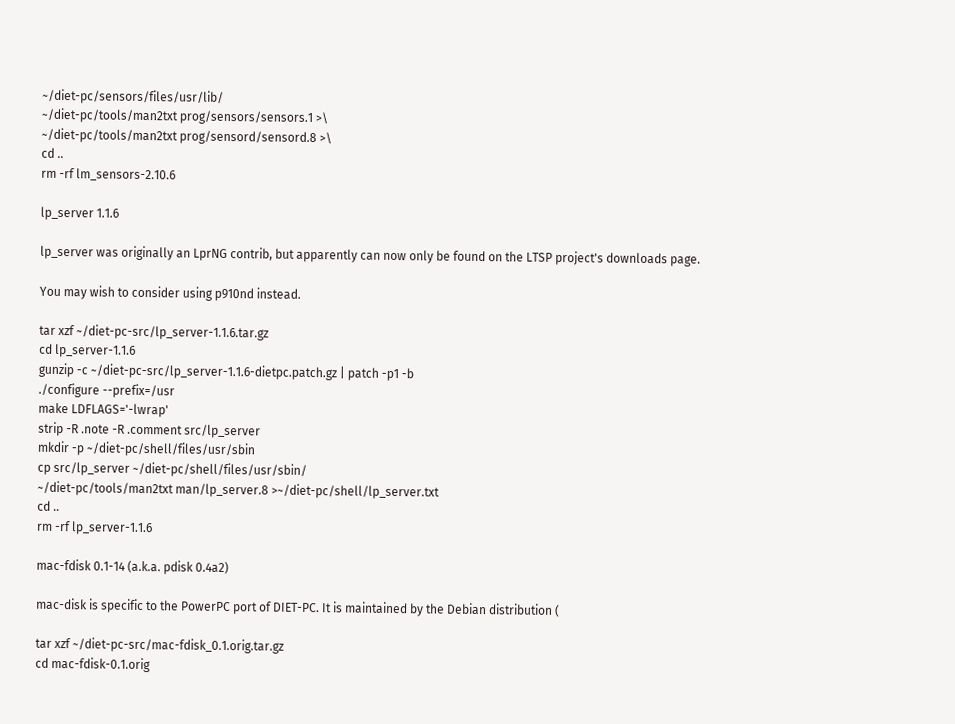~/diet-pc/sensors/files/usr/lib/
~/diet-pc/tools/man2txt prog/sensors/sensors.1 >\
~/diet-pc/tools/man2txt prog/sensord/sensord.8 >\
cd ..
rm -rf lm_sensors-2.10.6

lp_server 1.1.6

lp_server was originally an LprNG contrib, but apparently can now only be found on the LTSP project's downloads page.

You may wish to consider using p910nd instead.

tar xzf ~/diet-pc-src/lp_server-1.1.6.tar.gz
cd lp_server-1.1.6
gunzip -c ~/diet-pc-src/lp_server-1.1.6-dietpc.patch.gz | patch -p1 -b
./configure --prefix=/usr
make LDFLAGS='-lwrap'
strip -R .note -R .comment src/lp_server
mkdir -p ~/diet-pc/shell/files/usr/sbin
cp src/lp_server ~/diet-pc/shell/files/usr/sbin/
~/diet-pc/tools/man2txt man/lp_server.8 >~/diet-pc/shell/lp_server.txt
cd ..
rm -rf lp_server-1.1.6

mac-fdisk 0.1-14 (a.k.a. pdisk 0.4a2)

mac-disk is specific to the PowerPC port of DIET-PC. It is maintained by the Debian distribution (

tar xzf ~/diet-pc-src/mac-fdisk_0.1.orig.tar.gz
cd mac-fdisk-0.1.orig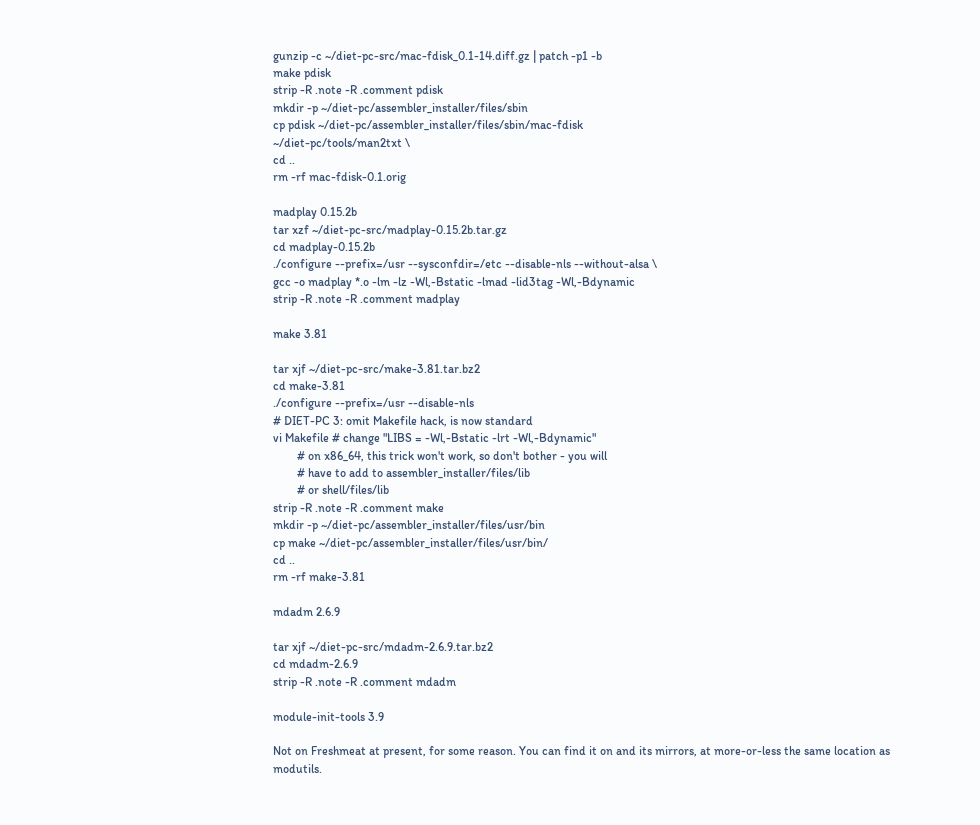gunzip -c ~/diet-pc-src/mac-fdisk_0.1-14.diff.gz | patch -p1 -b
make pdisk
strip -R .note -R .comment pdisk
mkdir -p ~/diet-pc/assembler_installer/files/sbin
cp pdisk ~/diet-pc/assembler_installer/files/sbin/mac-fdisk
~/diet-pc/tools/man2txt \
cd ..
rm -rf mac-fdisk-0.1.orig

madplay 0.15.2b
tar xzf ~/diet-pc-src/madplay-0.15.2b.tar.gz
cd madplay-0.15.2b
./configure --prefix=/usr --sysconfdir=/etc --disable-nls --without-alsa \
gcc -o madplay *.o -lm -lz -Wl,-Bstatic -lmad -lid3tag -Wl,-Bdynamic
strip -R .note -R .comment madplay

make 3.81

tar xjf ~/diet-pc-src/make-3.81.tar.bz2
cd make-3.81
./configure --prefix=/usr --disable-nls
# DIET-PC 3: omit Makefile hack, is now standard
vi Makefile # change "LIBS = -Wl,-Bstatic -lrt -Wl,-Bdynamic"
        # on x86_64, this trick won't work, so don't bother - you will
        # have to add to assembler_installer/files/lib
        # or shell/files/lib
strip -R .note -R .comment make
mkdir -p ~/diet-pc/assembler_installer/files/usr/bin
cp make ~/diet-pc/assembler_installer/files/usr/bin/
cd ..
rm -rf make-3.81

mdadm 2.6.9

tar xjf ~/diet-pc-src/mdadm-2.6.9.tar.bz2
cd mdadm-2.6.9
strip -R .note -R .comment mdadm

module-init-tools 3.9

Not on Freshmeat at present, for some reason. You can find it on and its mirrors, at more-or-less the same location as modutils.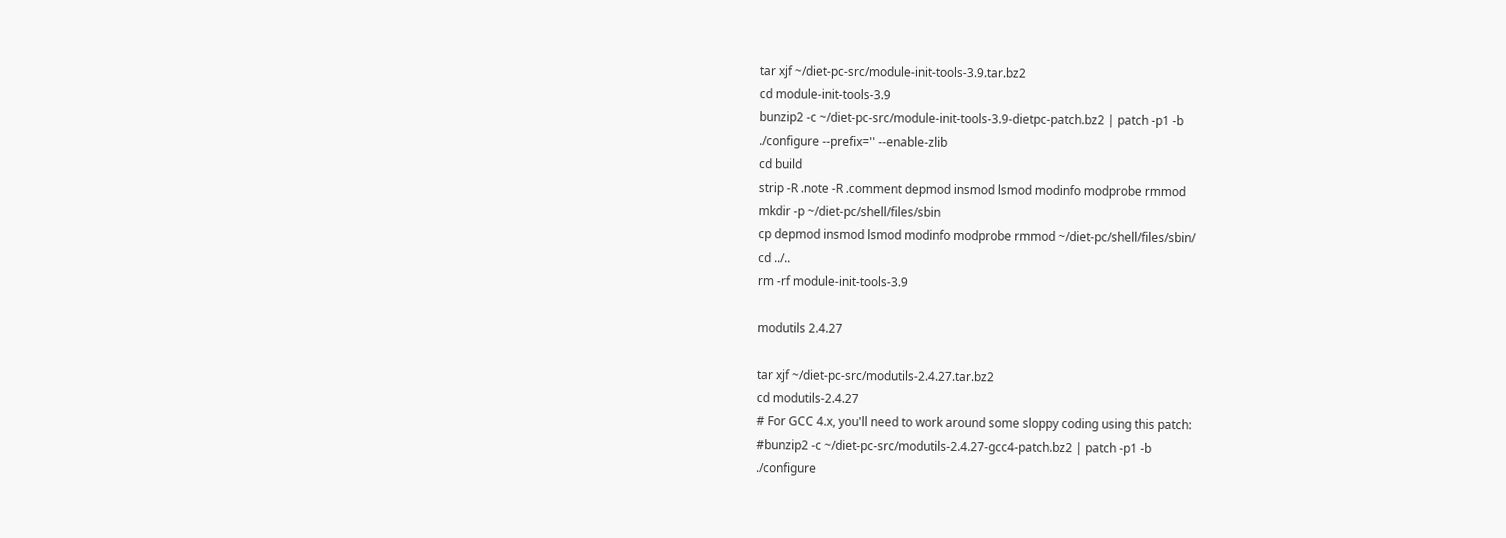tar xjf ~/diet-pc-src/module-init-tools-3.9.tar.bz2
cd module-init-tools-3.9
bunzip2 -c ~/diet-pc-src/module-init-tools-3.9-dietpc-patch.bz2 | patch -p1 -b
./configure --prefix='' --enable-zlib
cd build
strip -R .note -R .comment depmod insmod lsmod modinfo modprobe rmmod
mkdir -p ~/diet-pc/shell/files/sbin
cp depmod insmod lsmod modinfo modprobe rmmod ~/diet-pc/shell/files/sbin/
cd ../..
rm -rf module-init-tools-3.9

modutils 2.4.27

tar xjf ~/diet-pc-src/modutils-2.4.27.tar.bz2
cd modutils-2.4.27
# For GCC 4.x, you'll need to work around some sloppy coding using this patch:
#bunzip2 -c ~/diet-pc-src/modutils-2.4.27-gcc4-patch.bz2 | patch -p1 -b
./configure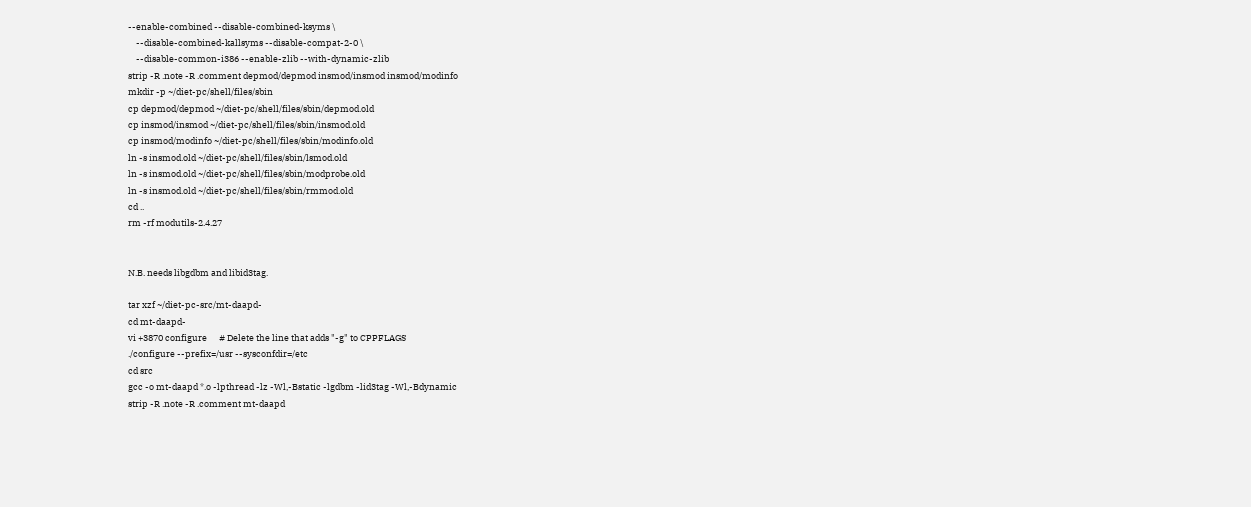--enable-combined --disable-combined-ksyms \
    --disable-combined-kallsyms --disable-compat-2-0 \
    --disable-common-i386 --enable-zlib --with-dynamic-zlib
strip -R .note -R .comment depmod/depmod insmod/insmod insmod/modinfo
mkdir -p ~/diet-pc/shell/files/sbin
cp depmod/depmod ~/diet-pc/shell/files/sbin/depmod.old
cp insmod/insmod ~/diet-pc/shell/files/sbin/insmod.old
cp insmod/modinfo ~/diet-pc/shell/files/sbin/modinfo.old
ln -s insmod.old ~/diet-pc/shell/files/sbin/lsmod.old
ln -s insmod.old ~/diet-pc/shell/files/sbin/modprobe.old
ln -s insmod.old ~/diet-pc/shell/files/sbin/rmmod.old
cd ..
rm -rf modutils-2.4.27


N.B. needs libgdbm and libid3tag.

tar xzf ~/diet-pc-src/mt-daapd-
cd mt-daapd-
vi +3870 configure      # Delete the line that adds "-g" to CPPFLAGS
./configure --prefix=/usr --sysconfdir=/etc
cd src
gcc -o mt-daapd *.o -lpthread -lz -Wl,-Bstatic -lgdbm -lid3tag -Wl,-Bdynamic
strip -R .note -R .comment mt-daapd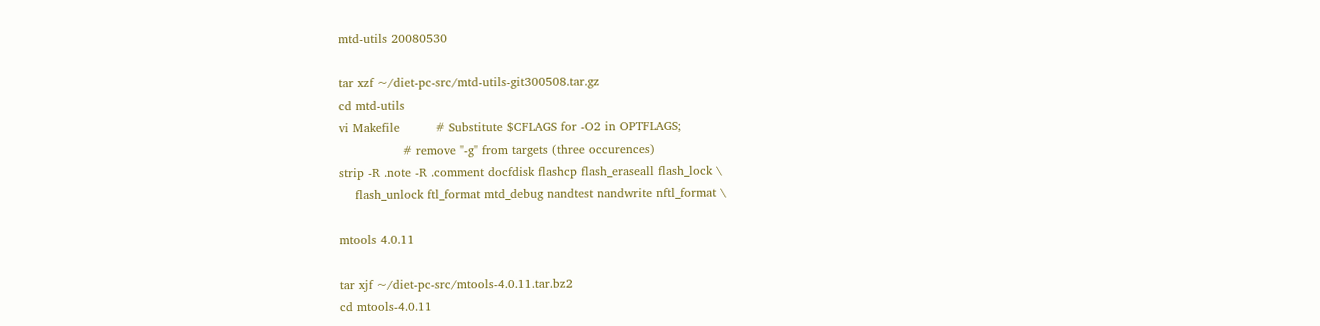mtd-utils 20080530

tar xzf ~/diet-pc-src/mtd-utils-git300508.tar.gz
cd mtd-utils
vi Makefile         # Substitute $CFLAGS for -O2 in OPTFLAGS;
                # remove "-g" from targets (three occurences)
strip -R .note -R .comment docfdisk flashcp flash_eraseall flash_lock \
    flash_unlock ftl_format mtd_debug nandtest nandwrite nftl_format \

mtools 4.0.11

tar xjf ~/diet-pc-src/mtools-4.0.11.tar.bz2
cd mtools-4.0.11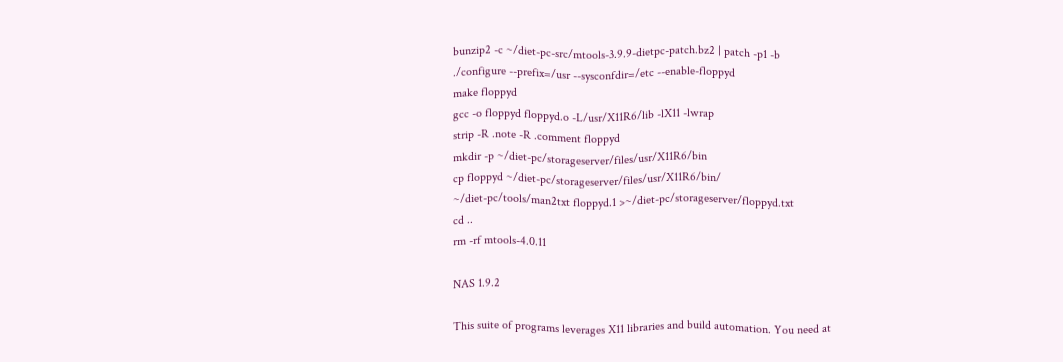bunzip2 -c ~/diet-pc-src/mtools-3.9.9-dietpc-patch.bz2 | patch -p1 -b
./configure --prefix=/usr --sysconfdir=/etc --enable-floppyd
make floppyd
gcc -o floppyd floppyd.o -L/usr/X11R6/lib -lX11 -lwrap
strip -R .note -R .comment floppyd
mkdir -p ~/diet-pc/storageserver/files/usr/X11R6/bin
cp floppyd ~/diet-pc/storageserver/files/usr/X11R6/bin/
~/diet-pc/tools/man2txt floppyd.1 >~/diet-pc/storageserver/floppyd.txt
cd ..
rm -rf mtools-4.0.11

NAS 1.9.2

This suite of programs leverages X11 libraries and build automation. You need at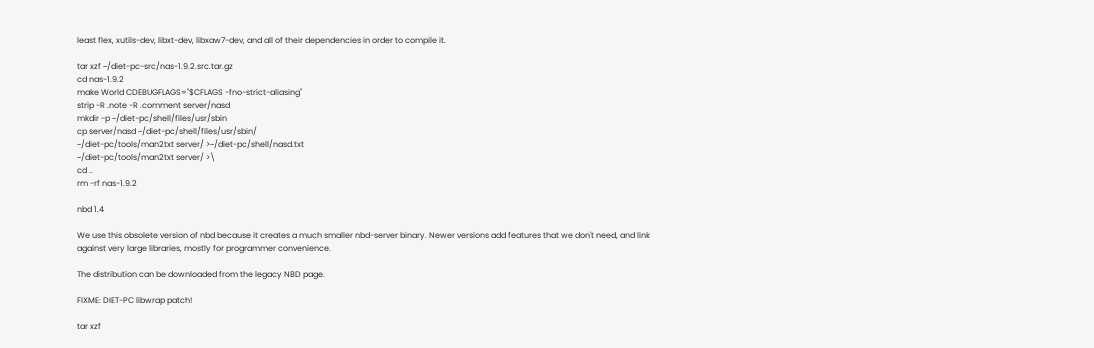least flex, xutils-dev, libxt-dev, libxaw7-dev, and all of their dependencies in order to compile it.

tar xzf ~/diet-pc-src/nas-1.9.2.src.tar.gz
cd nas-1.9.2
make World CDEBUGFLAGS="$CFLAGS -fno-strict-aliasing"
strip -R .note -R .comment server/nasd
mkdir -p ~/diet-pc/shell/files/usr/sbin
cp server/nasd ~/diet-pc/shell/files/usr/sbin/
~/diet-pc/tools/man2txt server/ >~/diet-pc/shell/nasd.txt
~/diet-pc/tools/man2txt server/ >\
cd ..
rm -rf nas-1.9.2

nbd 1.4

We use this obsolete version of nbd because it creates a much smaller nbd-server binary. Newer versions add features that we don't need, and link against very large libraries, mostly for programmer convenience.

The distribution can be downloaded from the legacy NBD page.

FIXME: DIET-PC libwrap patch!

tar xzf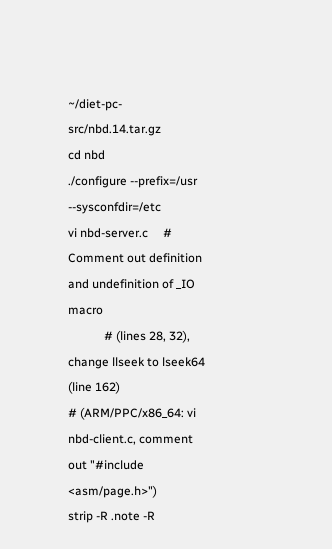~/diet-pc-src/nbd.14.tar.gz
cd nbd
./configure --prefix=/usr --sysconfdir=/etc
vi nbd-server.c     # Comment out definition and undefinition of _IO macro
            # (lines 28, 32), change llseek to lseek64 (line 162)
# (ARM/PPC/x86_64: vi nbd-client.c, comment out "#include <asm/page.h>")
strip -R .note -R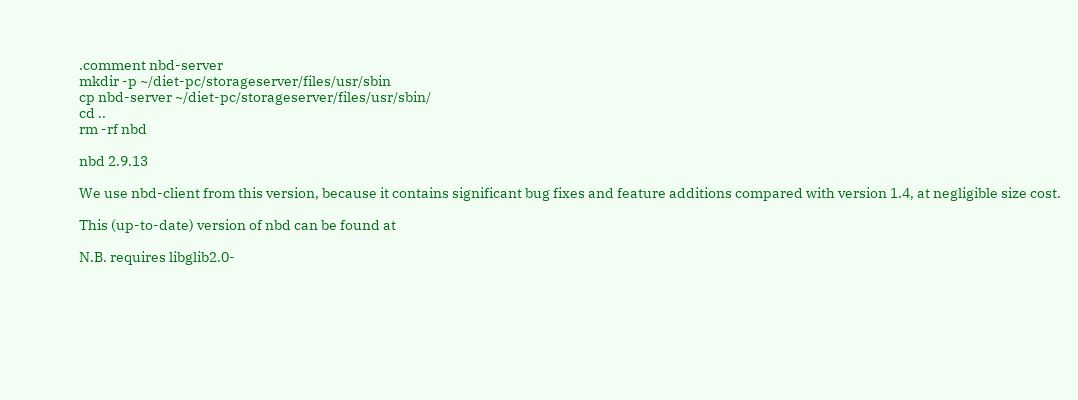.comment nbd-server
mkdir -p ~/diet-pc/storageserver/files/usr/sbin
cp nbd-server ~/diet-pc/storageserver/files/usr/sbin/
cd ..
rm -rf nbd

nbd 2.9.13

We use nbd-client from this version, because it contains significant bug fixes and feature additions compared with version 1.4, at negligible size cost.

This (up-to-date) version of nbd can be found at

N.B. requires libglib2.0-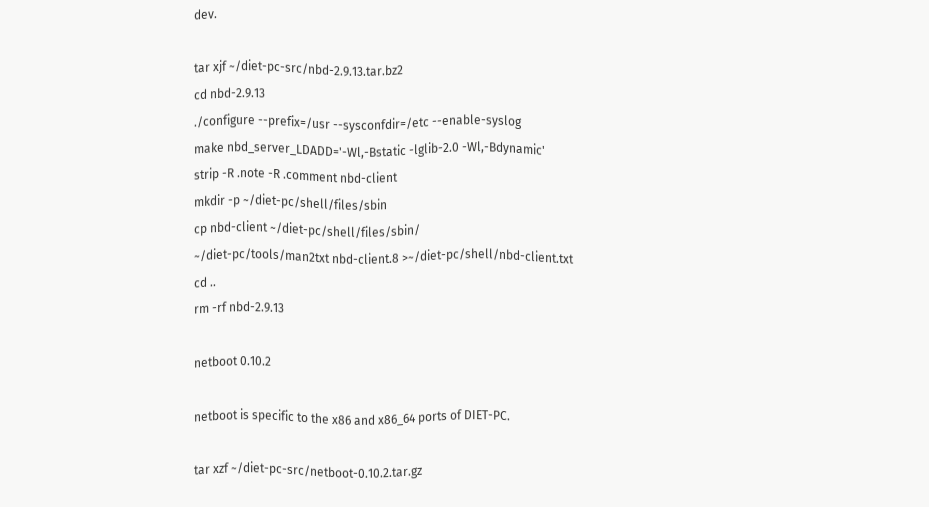dev.

tar xjf ~/diet-pc-src/nbd-2.9.13.tar.bz2
cd nbd-2.9.13
./configure --prefix=/usr --sysconfdir=/etc --enable-syslog
make nbd_server_LDADD='-Wl,-Bstatic -lglib-2.0 -Wl,-Bdynamic'
strip -R .note -R .comment nbd-client
mkdir -p ~/diet-pc/shell/files/sbin
cp nbd-client ~/diet-pc/shell/files/sbin/
~/diet-pc/tools/man2txt nbd-client.8 >~/diet-pc/shell/nbd-client.txt
cd ..
rm -rf nbd-2.9.13

netboot 0.10.2

netboot is specific to the x86 and x86_64 ports of DIET-PC.

tar xzf ~/diet-pc-src/netboot-0.10.2.tar.gz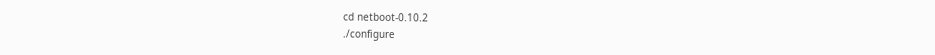cd netboot-0.10.2
./configure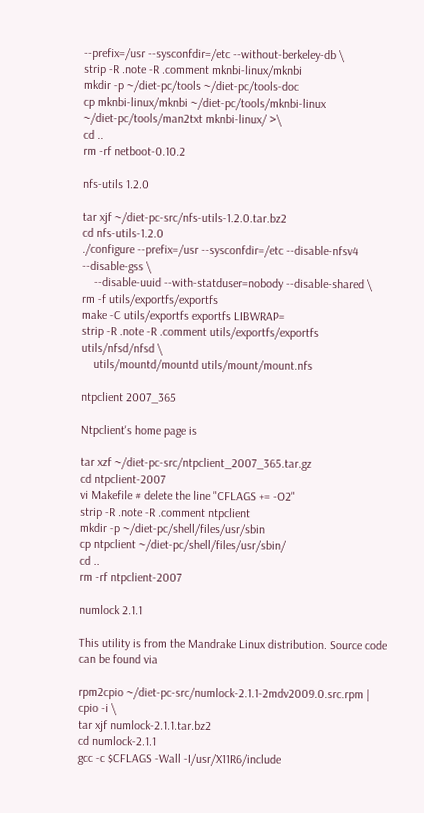--prefix=/usr --sysconfdir=/etc --without-berkeley-db \
strip -R .note -R .comment mknbi-linux/mknbi
mkdir -p ~/diet-pc/tools ~/diet-pc/tools-doc
cp mknbi-linux/mknbi ~/diet-pc/tools/mknbi-linux
~/diet-pc/tools/man2txt mknbi-linux/ >\
cd ..
rm -rf netboot-0.10.2

nfs-utils 1.2.0

tar xjf ~/diet-pc-src/nfs-utils-1.2.0.tar.bz2
cd nfs-utils-1.2.0
./configure --prefix=/usr --sysconfdir=/etc --disable-nfsv4 --disable-gss \
    --disable-uuid --with-statduser=nobody --disable-shared \
rm -f utils/exportfs/exportfs
make -C utils/exportfs exportfs LIBWRAP=
strip -R .note -R .comment utils/exportfs/exportfs utils/nfsd/nfsd \
    utils/mountd/mountd utils/mount/mount.nfs

ntpclient 2007_365

Ntpclient's home page is

tar xzf ~/diet-pc-src/ntpclient_2007_365.tar.gz
cd ntpclient-2007
vi Makefile # delete the line "CFLAGS += -O2"
strip -R .note -R .comment ntpclient
mkdir -p ~/diet-pc/shell/files/usr/sbin
cp ntpclient ~/diet-pc/shell/files/usr/sbin/
cd ..
rm -rf ntpclient-2007

numlock 2.1.1

This utility is from the Mandrake Linux distribution. Source code can be found via

rpm2cpio ~/diet-pc-src/numlock-2.1.1-2mdv2009.0.src.rpm | cpio -i \
tar xjf numlock-2.1.1.tar.bz2
cd numlock-2.1.1
gcc -c $CFLAGS -Wall -I/usr/X11R6/include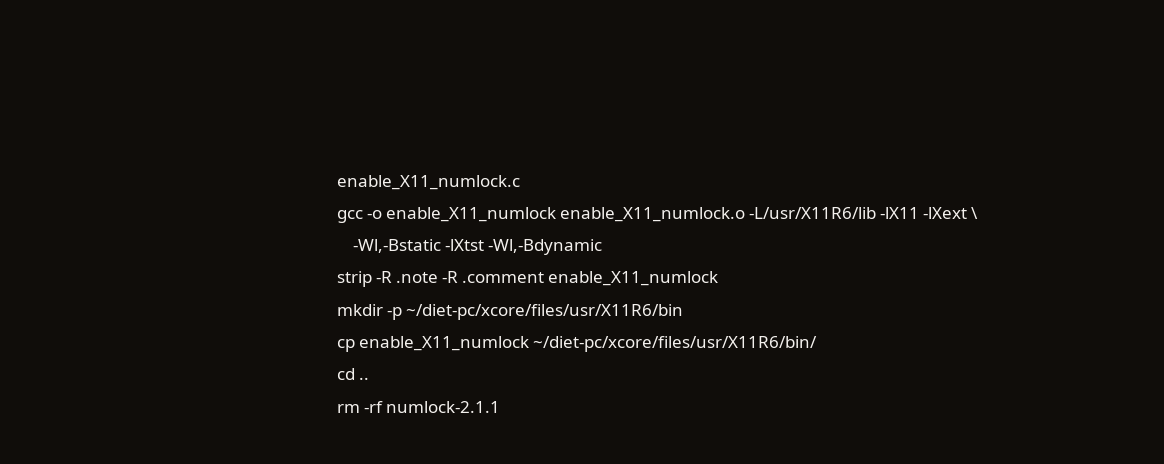enable_X11_numlock.c
gcc -o enable_X11_numlock enable_X11_numlock.o -L/usr/X11R6/lib -lX11 -lXext \
    -Wl,-Bstatic -lXtst -Wl,-Bdynamic
strip -R .note -R .comment enable_X11_numlock
mkdir -p ~/diet-pc/xcore/files/usr/X11R6/bin
cp enable_X11_numlock ~/diet-pc/xcore/files/usr/X11R6/bin/
cd ..
rm -rf numlock-2.1.1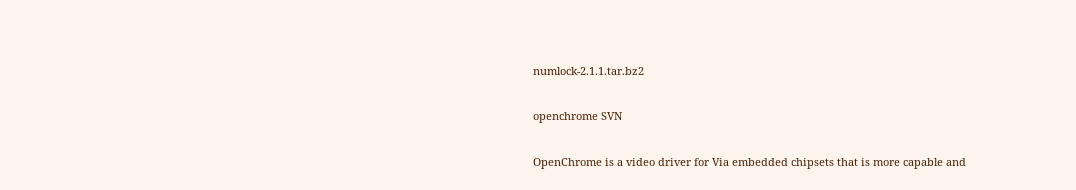numlock-2.1.1.tar.bz2

openchrome SVN

OpenChrome is a video driver for Via embedded chipsets that is more capable and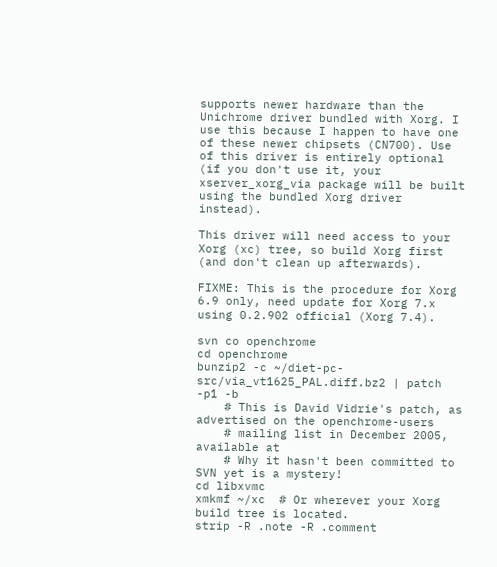supports newer hardware than the Unichrome driver bundled with Xorg. I use this because I happen to have one of these newer chipsets (CN700). Use of this driver is entirely optional (if you don't use it, your xserver_xorg_via package will be built using the bundled Xorg driver instead).

This driver will need access to your Xorg (xc) tree, so build Xorg first (and don't clean up afterwards).

FIXME: This is the procedure for Xorg 6.9 only, need update for Xorg 7.x using 0.2.902 official (Xorg 7.4).

svn co openchrome
cd openchrome
bunzip2 -c ~/diet-pc-src/via_vt1625_PAL.diff.bz2 | patch -p1 -b
    # This is David Vidrie's patch, as advertised on the openchrome-users
    # mailing list in December 2005, available at
    # Why it hasn't been committed to SVN yet is a mystery!
cd libxvmc
xmkmf ~/xc  # Or wherever your Xorg build tree is located.
strip -R .note -R .comment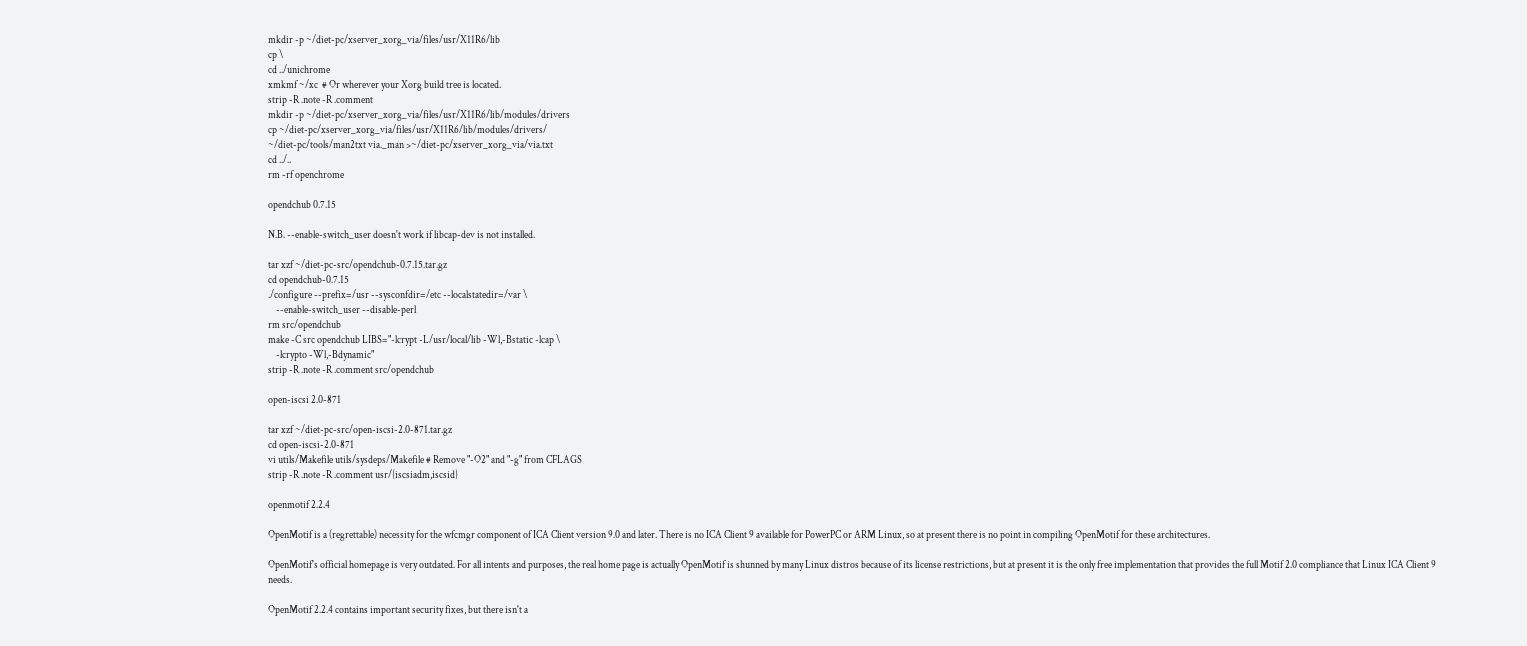mkdir -p ~/diet-pc/xserver_xorg_via/files/usr/X11R6/lib
cp \
cd ../unichrome
xmkmf ~/xc  # Or wherever your Xorg build tree is located.
strip -R .note -R .comment
mkdir -p ~/diet-pc/xserver_xorg_via/files/usr/X11R6/lib/modules/drivers
cp ~/diet-pc/xserver_xorg_via/files/usr/X11R6/lib/modules/drivers/
~/diet-pc/tools/man2txt via._man >~/diet-pc/xserver_xorg_via/via.txt
cd ../..
rm -rf openchrome

opendchub 0.7.15

N.B. --enable-switch_user doesn't work if libcap-dev is not installed.

tar xzf ~/diet-pc-src/opendchub-0.7.15.tar.gz
cd opendchub-0.7.15
./configure --prefix=/usr --sysconfdir=/etc --localstatedir=/var \
    --enable-switch_user --disable-perl
rm src/opendchub
make -C src opendchub LIBS="-lcrypt -L/usr/local/lib -Wl,-Bstatic -lcap \
    -lcrypto -Wl,-Bdynamic"
strip -R .note -R .comment src/opendchub

open-iscsi 2.0-871

tar xzf ~/diet-pc-src/open-iscsi-2.0-871.tar.gz
cd open-iscsi-2.0-871
vi utils/Makefile utils/sysdeps/Makefile # Remove "-O2" and "-g" from CFLAGS
strip -R .note -R .comment usr/{iscsiadm,iscsid}

openmotif 2.2.4

OpenMotif is a (regrettable) necessity for the wfcmgr component of ICA Client version 9.0 and later. There is no ICA Client 9 available for PowerPC or ARM Linux, so at present there is no point in compiling OpenMotif for these architectures.

OpenMotif's official homepage is very outdated. For all intents and purposes, the real home page is actually OpenMotif is shunned by many Linux distros because of its license restrictions, but at present it is the only free implementation that provides the full Motif 2.0 compliance that Linux ICA Client 9 needs.

OpenMotif 2.2.4 contains important security fixes, but there isn't a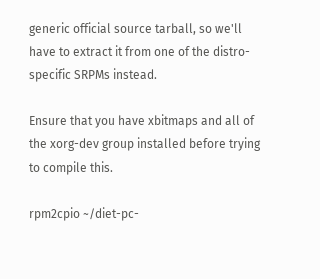generic official source tarball, so we'll have to extract it from one of the distro-specific SRPMs instead.

Ensure that you have xbitmaps and all of the xorg-dev group installed before trying to compile this.

rpm2cpio ~/diet-pc-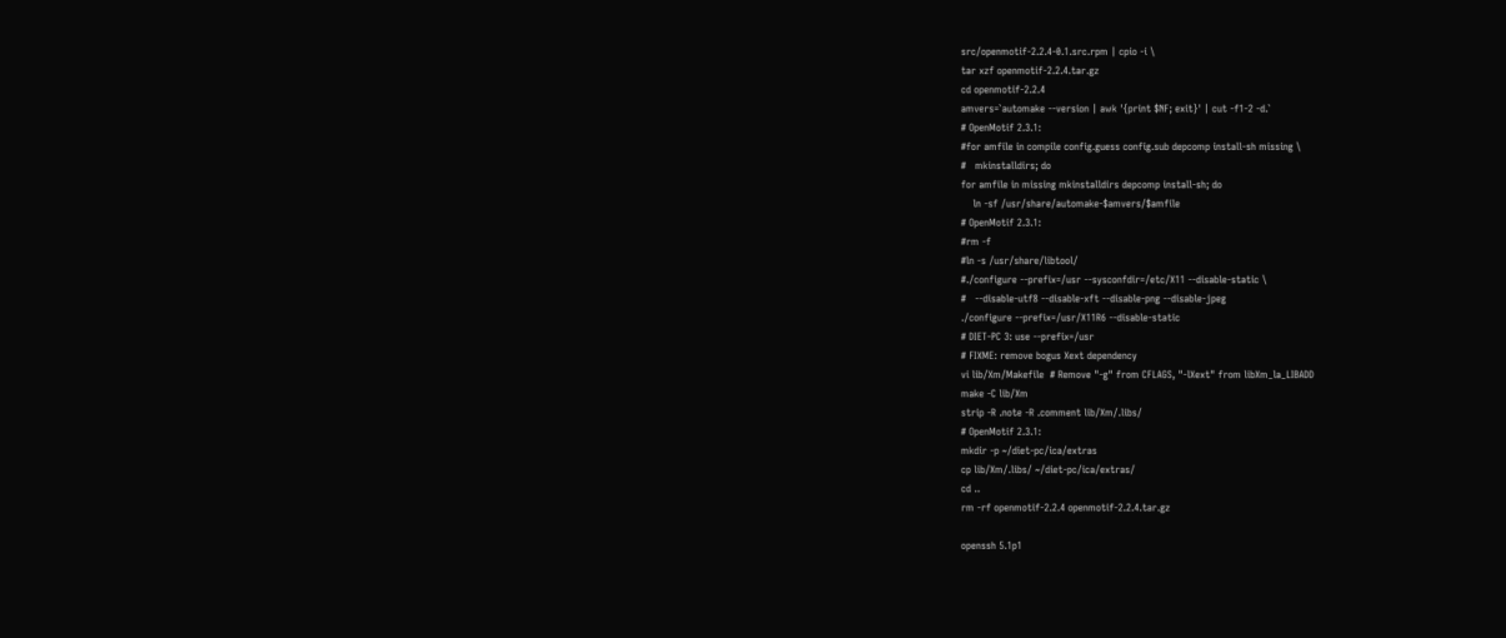src/openmotif-2.2.4-0.1.src.rpm | cpio -i \
tar xzf openmotif-2.2.4.tar.gz
cd openmotif-2.2.4
amvers=`automake --version | awk '{print $NF; exit}' | cut -f1-2 -d.`
# OpenMotif 2.3.1:
#for amfile in compile config.guess config.sub depcomp install-sh missing \
#   mkinstalldirs; do
for amfile in missing mkinstalldirs depcomp install-sh; do
    ln -sf /usr/share/automake-$amvers/$amfile
# OpenMotif 2.3.1:
#rm -f
#ln -s /usr/share/libtool/
#./configure --prefix=/usr --sysconfdir=/etc/X11 --disable-static \
#   --disable-utf8 --disable-xft --disable-png --disable-jpeg
./configure --prefix=/usr/X11R6 --disable-static
# DIET-PC 3: use --prefix=/usr
# FIXME: remove bogus Xext dependency
vi lib/Xm/Makefile  # Remove "-g" from CFLAGS, "-lXext" from libXm_la_LIBADD
make -C lib/Xm
strip -R .note -R .comment lib/Xm/.libs/
# OpenMotif 2.3.1:
mkdir -p ~/diet-pc/ica/extras
cp lib/Xm/.libs/ ~/diet-pc/ica/extras/
cd ..
rm -rf openmotif-2.2.4 openmotif-2.2.4.tar.gz

openssh 5.1p1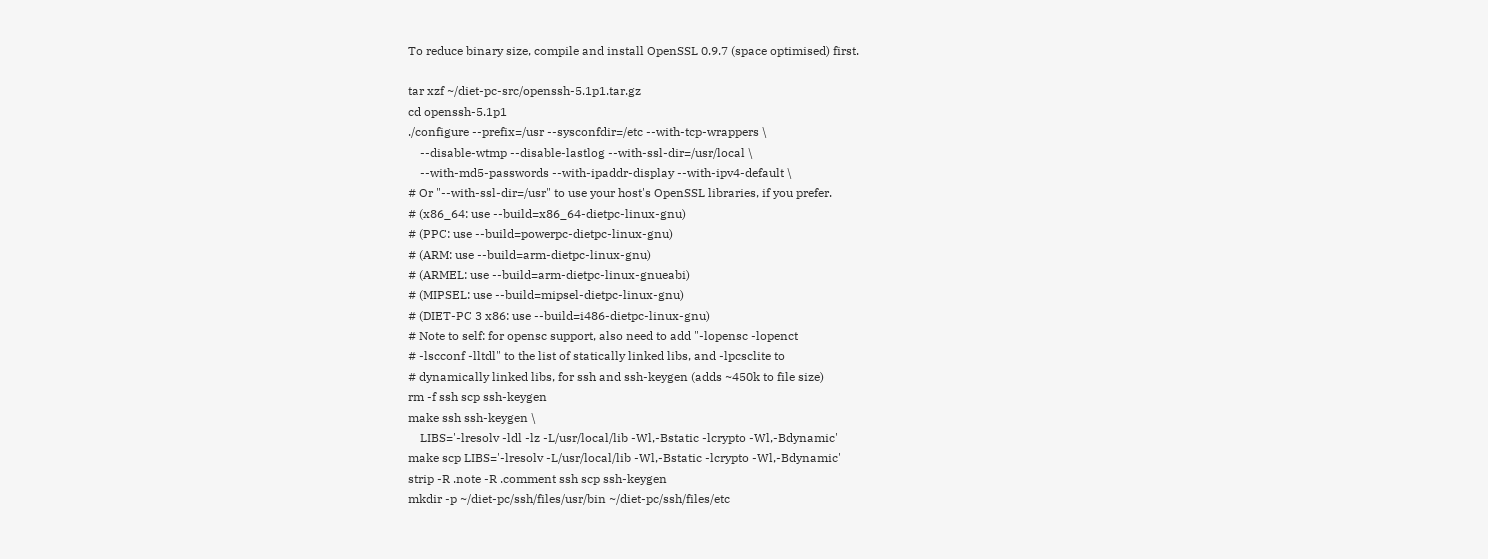To reduce binary size, compile and install OpenSSL 0.9.7 (space optimised) first.

tar xzf ~/diet-pc-src/openssh-5.1p1.tar.gz
cd openssh-5.1p1
./configure --prefix=/usr --sysconfdir=/etc --with-tcp-wrappers \
    --disable-wtmp --disable-lastlog --with-ssl-dir=/usr/local \
    --with-md5-passwords --with-ipaddr-display --with-ipv4-default \
# Or "--with-ssl-dir=/usr" to use your host's OpenSSL libraries, if you prefer.
# (x86_64: use --build=x86_64-dietpc-linux-gnu)
# (PPC: use --build=powerpc-dietpc-linux-gnu)
# (ARM: use --build=arm-dietpc-linux-gnu)
# (ARMEL: use --build=arm-dietpc-linux-gnueabi)
# (MIPSEL: use --build=mipsel-dietpc-linux-gnu)
# (DIET-PC 3 x86: use --build=i486-dietpc-linux-gnu)
# Note to self: for opensc support, also need to add "-lopensc -lopenct
# -lscconf -lltdl" to the list of statically linked libs, and -lpcsclite to
# dynamically linked libs, for ssh and ssh-keygen (adds ~450k to file size)
rm -f ssh scp ssh-keygen
make ssh ssh-keygen \
    LIBS='-lresolv -ldl -lz -L/usr/local/lib -Wl,-Bstatic -lcrypto -Wl,-Bdynamic'
make scp LIBS='-lresolv -L/usr/local/lib -Wl,-Bstatic -lcrypto -Wl,-Bdynamic'
strip -R .note -R .comment ssh scp ssh-keygen
mkdir -p ~/diet-pc/ssh/files/usr/bin ~/diet-pc/ssh/files/etc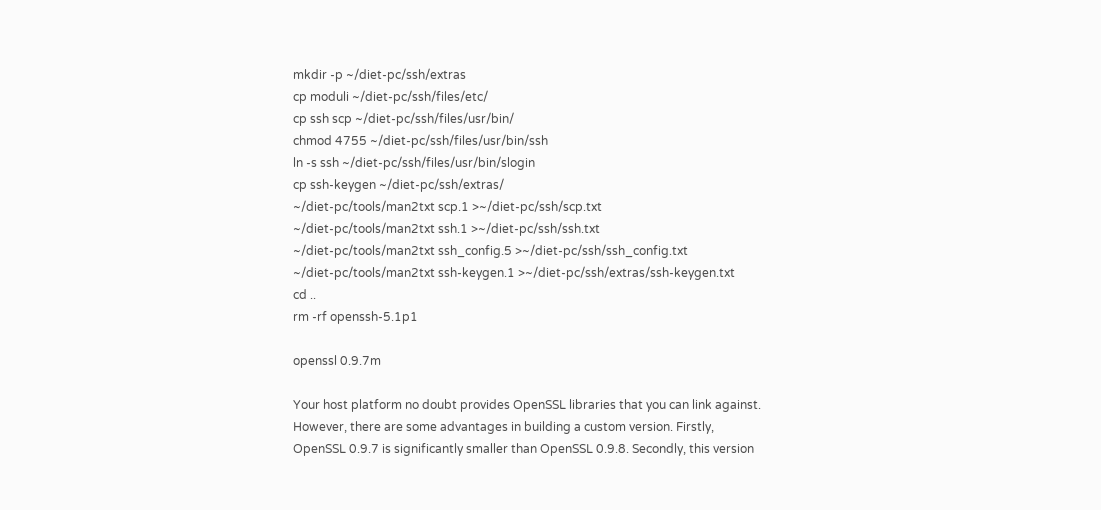mkdir -p ~/diet-pc/ssh/extras
cp moduli ~/diet-pc/ssh/files/etc/
cp ssh scp ~/diet-pc/ssh/files/usr/bin/
chmod 4755 ~/diet-pc/ssh/files/usr/bin/ssh
ln -s ssh ~/diet-pc/ssh/files/usr/bin/slogin
cp ssh-keygen ~/diet-pc/ssh/extras/
~/diet-pc/tools/man2txt scp.1 >~/diet-pc/ssh/scp.txt
~/diet-pc/tools/man2txt ssh.1 >~/diet-pc/ssh/ssh.txt
~/diet-pc/tools/man2txt ssh_config.5 >~/diet-pc/ssh/ssh_config.txt
~/diet-pc/tools/man2txt ssh-keygen.1 >~/diet-pc/ssh/extras/ssh-keygen.txt
cd ..
rm -rf openssh-5.1p1

openssl 0.9.7m

Your host platform no doubt provides OpenSSL libraries that you can link against. However, there are some advantages in building a custom version. Firstly, OpenSSL 0.9.7 is significantly smaller than OpenSSL 0.9.8. Secondly, this version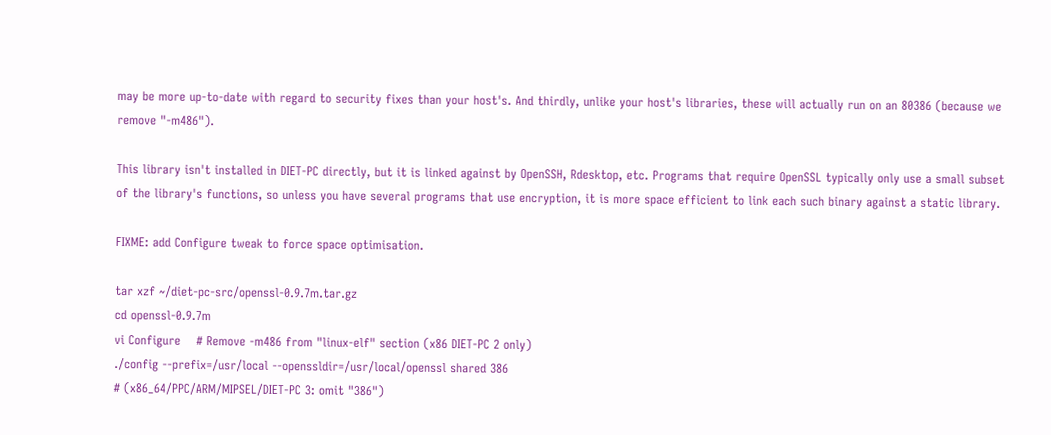may be more up-to-date with regard to security fixes than your host's. And thirdly, unlike your host's libraries, these will actually run on an 80386 (because we remove "-m486").

This library isn't installed in DIET-PC directly, but it is linked against by OpenSSH, Rdesktop, etc. Programs that require OpenSSL typically only use a small subset of the library's functions, so unless you have several programs that use encryption, it is more space efficient to link each such binary against a static library.

FIXME: add Configure tweak to force space optimisation.

tar xzf ~/diet-pc-src/openssl-0.9.7m.tar.gz
cd openssl-0.9.7m
vi Configure    # Remove -m486 from "linux-elf" section (x86 DIET-PC 2 only)
./config --prefix=/usr/local --openssldir=/usr/local/openssl shared 386
# (x86_64/PPC/ARM/MIPSEL/DIET-PC 3: omit "386")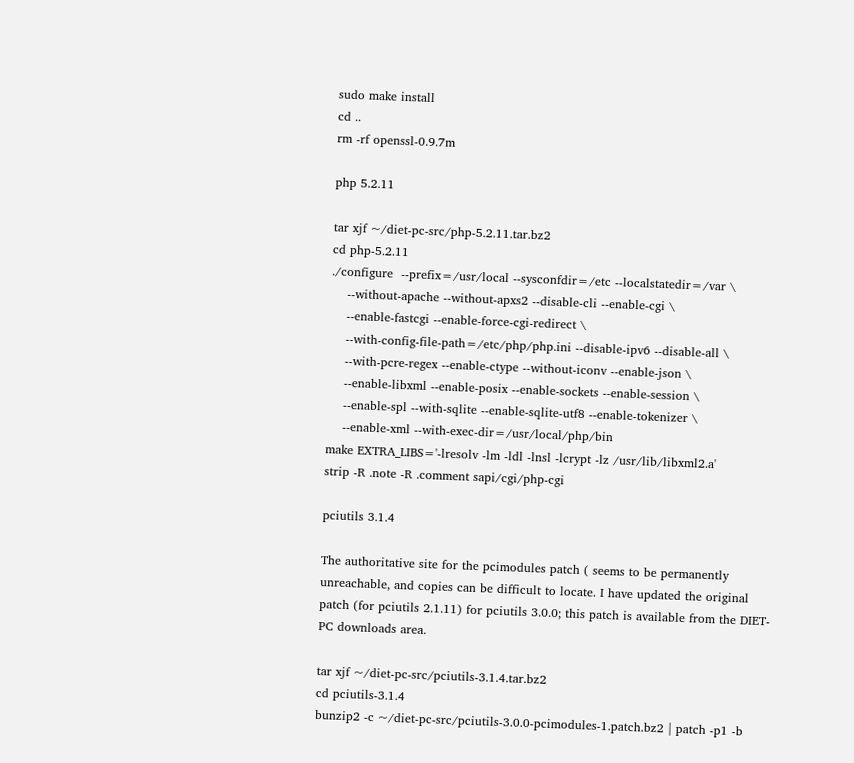sudo make install
cd ..
rm -rf openssl-0.9.7m

php 5.2.11

tar xjf ~/diet-pc-src/php-5.2.11.tar.bz2
cd php-5.2.11
./configure  --prefix=/usr/local --sysconfdir=/etc --localstatedir=/var \
    --without-apache --without-apxs2 --disable-cli --enable-cgi \
    --enable-fastcgi --enable-force-cgi-redirect \
    --with-config-file-path=/etc/php/php.ini --disable-ipv6 --disable-all \
    --with-pcre-regex --enable-ctype --without-iconv --enable-json \
    --enable-libxml --enable-posix --enable-sockets --enable-session \
    --enable-spl --with-sqlite --enable-sqlite-utf8 --enable-tokenizer \
    --enable-xml --with-exec-dir=/usr/local/php/bin
make EXTRA_LIBS='-lresolv -lm -ldl -lnsl -lcrypt -lz /usr/lib/libxml2.a'
strip -R .note -R .comment sapi/cgi/php-cgi

pciutils 3.1.4

The authoritative site for the pcimodules patch ( seems to be permanently unreachable, and copies can be difficult to locate. I have updated the original patch (for pciutils 2.1.11) for pciutils 3.0.0; this patch is available from the DIET-PC downloads area.

tar xjf ~/diet-pc-src/pciutils-3.1.4.tar.bz2
cd pciutils-3.1.4
bunzip2 -c ~/diet-pc-src/pciutils-3.0.0-pcimodules-1.patch.bz2 | patch -p1 -b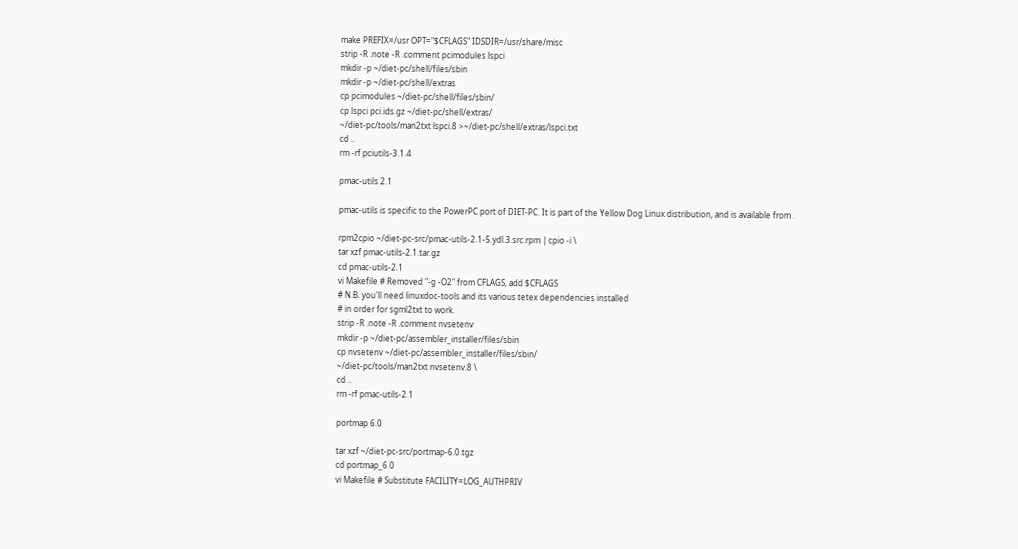make PREFIX=/usr OPT="$CFLAGS" IDSDIR=/usr/share/misc
strip -R .note -R .comment pcimodules lspci
mkdir -p ~/diet-pc/shell/files/sbin
mkdir -p ~/diet-pc/shell/extras
cp pcimodules ~/diet-pc/shell/files/sbin/
cp lspci pci.ids.gz ~/diet-pc/shell/extras/
~/diet-pc/tools/man2txt lspci.8 >~/diet-pc/shell/extras/lspci.txt
cd ..
rm -rf pciutils-3.1.4

pmac-utils 2.1

pmac-utils is specific to the PowerPC port of DIET-PC. It is part of the Yellow Dog Linux distribution, and is available from .

rpm2cpio ~/diet-pc-src/pmac-utils-2.1-5.ydl.3.src.rpm | cpio -i \
tar xzf pmac-utils-2.1.tar.gz
cd pmac-utils-2.1
vi Makefile # Removed "-g -O2" from CFLAGS, add $CFLAGS
# N.B. you'll need linuxdoc-tools and its various tetex dependencies installed
# in order for sgml2txt to work.
strip -R .note -R .comment nvsetenv
mkdir -p ~/diet-pc/assembler_installer/files/sbin
cp nvsetenv ~/diet-pc/assembler_installer/files/sbin/
~/diet-pc/tools/man2txt nvsetenv.8 \
cd ..
rm -rf pmac-utils-2.1

portmap 6.0

tar xzf ~/diet-pc-src/portmap-6.0.tgz
cd portmap_6.0
vi Makefile # Substitute FACILITY=LOG_AUTHPRIV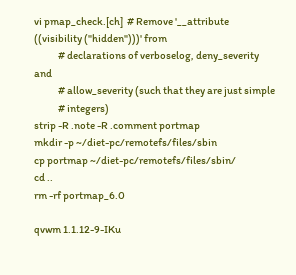vi pmap_check.[ch]  # Remove '__attribute ((visibility ("hidden")))' from
            # declarations of verboselog, deny_severity and
            # allow_severity (such that they are just simple
            # integers)
strip -R .note -R .comment portmap
mkdir -p ~/diet-pc/remotefs/files/sbin
cp portmap ~/diet-pc/remotefs/files/sbin/
cd ..
rm -rf portmap_6.0

qvwm 1.1.12-9-IKu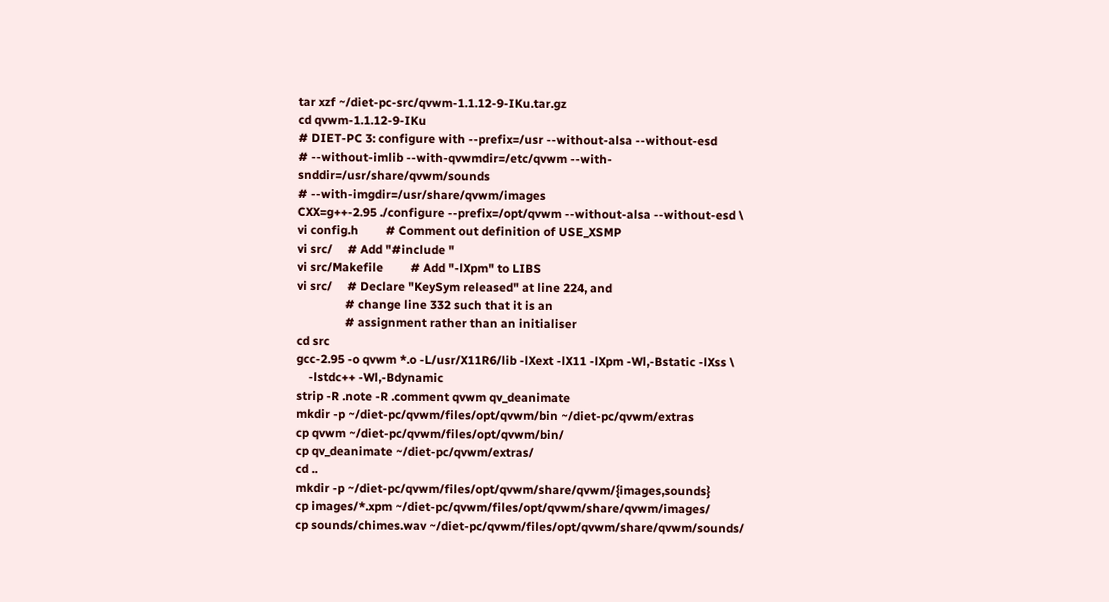tar xzf ~/diet-pc-src/qvwm-1.1.12-9-IKu.tar.gz
cd qvwm-1.1.12-9-IKu
# DIET-PC 3: configure with --prefix=/usr --without-alsa --without-esd
# --without-imlib --with-qvwmdir=/etc/qvwm --with-snddir=/usr/share/qvwm/sounds
# --with-imgdir=/usr/share/qvwm/images
CXX=g++-2.95 ./configure --prefix=/opt/qvwm --without-alsa --without-esd \
vi config.h         # Comment out definition of USE_XSMP
vi src/     # Add "#include "
vi src/Makefile         # Add "-lXpm" to LIBS
vi src/     # Declare "KeySym released" at line 224, and
                # change line 332 such that it is an
                # assignment rather than an initialiser
cd src
gcc-2.95 -o qvwm *.o -L/usr/X11R6/lib -lXext -lX11 -lXpm -Wl,-Bstatic -lXss \
    -lstdc++ -Wl,-Bdynamic
strip -R .note -R .comment qvwm qv_deanimate
mkdir -p ~/diet-pc/qvwm/files/opt/qvwm/bin ~/diet-pc/qvwm/extras
cp qvwm ~/diet-pc/qvwm/files/opt/qvwm/bin/
cp qv_deanimate ~/diet-pc/qvwm/extras/
cd ..
mkdir -p ~/diet-pc/qvwm/files/opt/qvwm/share/qvwm/{images,sounds}
cp images/*.xpm ~/diet-pc/qvwm/files/opt/qvwm/share/qvwm/images/
cp sounds/chimes.wav ~/diet-pc/qvwm/files/opt/qvwm/share/qvwm/sounds/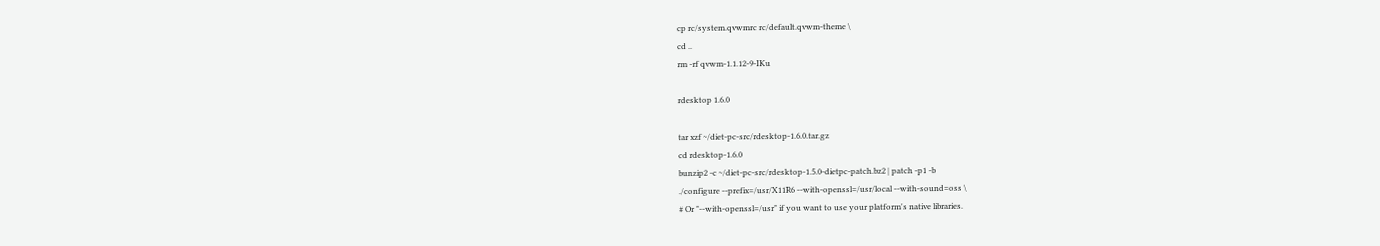cp rc/system.qvwmrc rc/default.qvwm-theme \
cd ..
rm -rf qvwm-1.1.12-9-IKu

rdesktop 1.6.0

tar xzf ~/diet-pc-src/rdesktop-1.6.0.tar.gz
cd rdesktop-1.6.0
bunzip2 -c ~/diet-pc-src/rdesktop-1.5.0-dietpc-patch.bz2 | patch -p1 -b
./configure --prefix=/usr/X11R6 --with-openssl=/usr/local --with-sound=oss \
# Or "--with-openssl=/usr" if you want to use your platform's native libraries.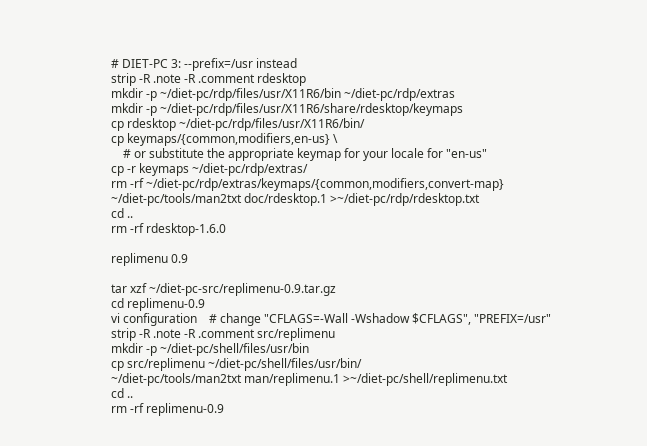# DIET-PC 3: --prefix=/usr instead
strip -R .note -R .comment rdesktop
mkdir -p ~/diet-pc/rdp/files/usr/X11R6/bin ~/diet-pc/rdp/extras
mkdir -p ~/diet-pc/rdp/files/usr/X11R6/share/rdesktop/keymaps
cp rdesktop ~/diet-pc/rdp/files/usr/X11R6/bin/
cp keymaps/{common,modifiers,en-us} \
    # or substitute the appropriate keymap for your locale for "en-us"
cp -r keymaps ~/diet-pc/rdp/extras/
rm -rf ~/diet-pc/rdp/extras/keymaps/{common,modifiers,convert-map}
~/diet-pc/tools/man2txt doc/rdesktop.1 >~/diet-pc/rdp/rdesktop.txt
cd ..
rm -rf rdesktop-1.6.0

replimenu 0.9

tar xzf ~/diet-pc-src/replimenu-0.9.tar.gz
cd replimenu-0.9
vi configuration    # change "CFLAGS=-Wall -Wshadow $CFLAGS", "PREFIX=/usr"
strip -R .note -R .comment src/replimenu
mkdir -p ~/diet-pc/shell/files/usr/bin
cp src/replimenu ~/diet-pc/shell/files/usr/bin/
~/diet-pc/tools/man2txt man/replimenu.1 >~/diet-pc/shell/replimenu.txt
cd ..
rm -rf replimenu-0.9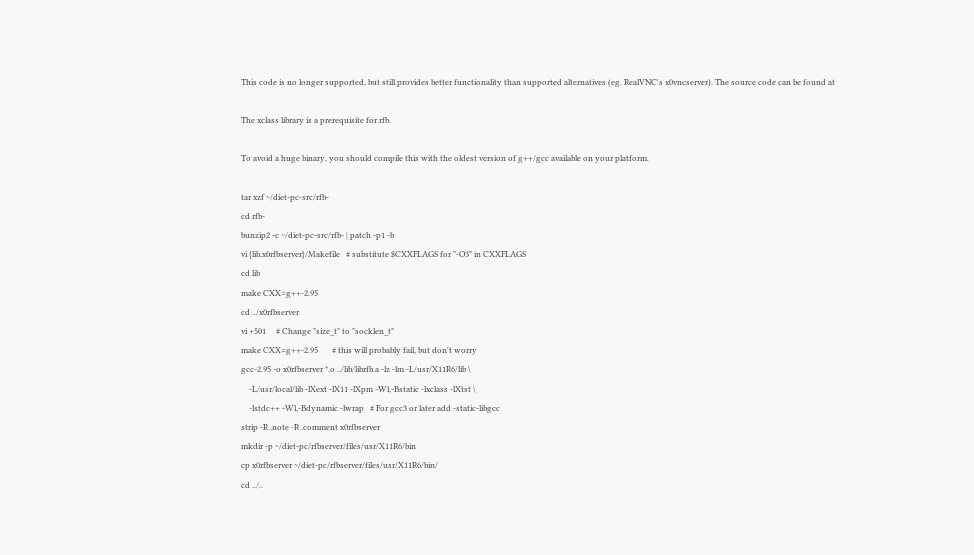This code is no longer supported, but still provides better functionality than supported alternatives (eg. RealVNC's x0vncserver). The source code can be found at

The xclass library is a prerequisite for rfb.

To avoid a huge binary, you should compile this with the oldest version of g++/gcc available on your platform.

tar xzf ~/diet-pc-src/rfb-
cd rfb-
bunzip2 -c ~/diet-pc-src/rfb- | patch -p1 -b
vi {lib,x0rfbserver}/Makefile   # substitute $CXXFLAGS for "-O3" in CXXFLAGS
cd lib
make CXX=g++-2.95
cd ../x0rfbserver
vi +501     # Change "size_t" to "socklen_t"
make CXX=g++-2.95       # this will probably fail, but don't worry
gcc-2.95 -o x0rfbserver *.o ../lib/librfb.a -lz -lm -L/usr/X11R6/lib \
    -L/usr/local/lib -lXext -lX11 -lXpm -Wl,-Bstatic -lxclass -lXtst \
    -lstdc++ -Wl,-Bdynamic -lwrap   # For gcc3 or later add -static-libgcc
strip -R .note -R .comment x0rfbserver
mkdir -p ~/diet-pc/rfbserver/files/usr/X11R6/bin
cp x0rfbserver ~/diet-pc/rfbserver/files/usr/X11R6/bin/
cd ../..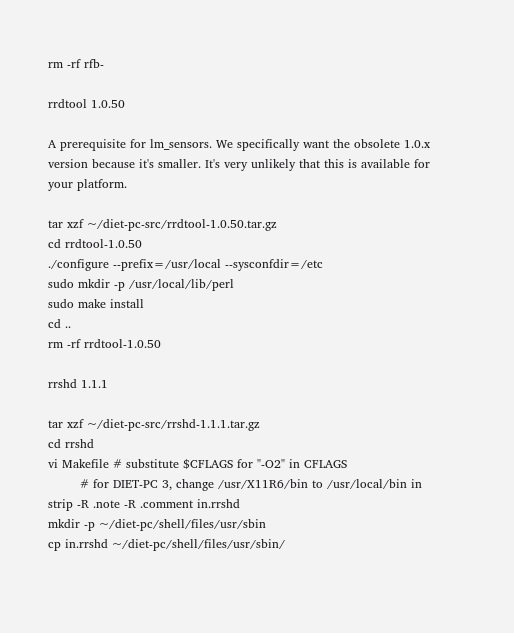rm -rf rfb-

rrdtool 1.0.50

A prerequisite for lm_sensors. We specifically want the obsolete 1.0.x version because it's smaller. It's very unlikely that this is available for your platform.

tar xzf ~/diet-pc-src/rrdtool-1.0.50.tar.gz
cd rrdtool-1.0.50
./configure --prefix=/usr/local --sysconfdir=/etc
sudo mkdir -p /usr/local/lib/perl
sudo make install
cd ..
rm -rf rrdtool-1.0.50

rrshd 1.1.1

tar xzf ~/diet-pc-src/rrshd-1.1.1.tar.gz
cd rrshd
vi Makefile # substitute $CFLAGS for "-O2" in CFLAGS
        # for DIET-PC 3, change /usr/X11R6/bin to /usr/local/bin in
strip -R .note -R .comment in.rrshd
mkdir -p ~/diet-pc/shell/files/usr/sbin
cp in.rrshd ~/diet-pc/shell/files/usr/sbin/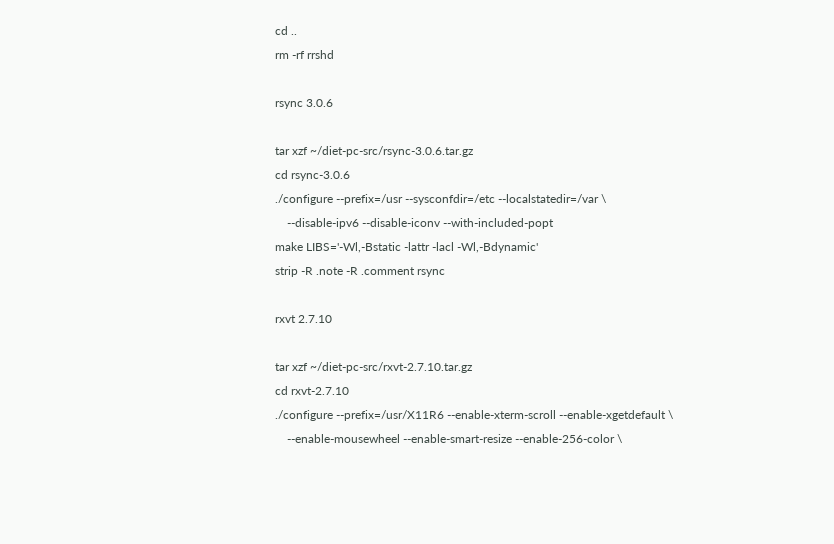cd ..
rm -rf rrshd

rsync 3.0.6

tar xzf ~/diet-pc-src/rsync-3.0.6.tar.gz
cd rsync-3.0.6
./configure --prefix=/usr --sysconfdir=/etc --localstatedir=/var \
    --disable-ipv6 --disable-iconv --with-included-popt
make LIBS='-Wl,-Bstatic -lattr -lacl -Wl,-Bdynamic'
strip -R .note -R .comment rsync

rxvt 2.7.10

tar xzf ~/diet-pc-src/rxvt-2.7.10.tar.gz
cd rxvt-2.7.10
./configure --prefix=/usr/X11R6 --enable-xterm-scroll --enable-xgetdefault \
    --enable-mousewheel --enable-smart-resize --enable-256-color \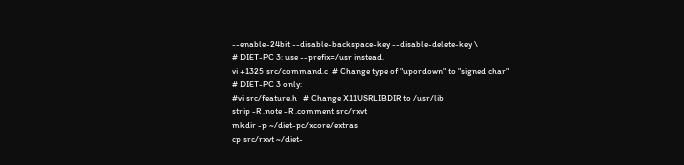--enable-24bit --disable-backspace-key --disable-delete-key \
# DIET-PC 3: use --prefix=/usr instead.
vi +1325 src/command.c  # Change type of "upordown" to "signed char"
# DIET-PC 3 only:
#vi src/feature.h   # Change X11USRLIBDIR to /usr/lib
strip -R .note -R .comment src/rxvt
mkdir -p ~/diet-pc/xcore/extras
cp src/rxvt ~/diet-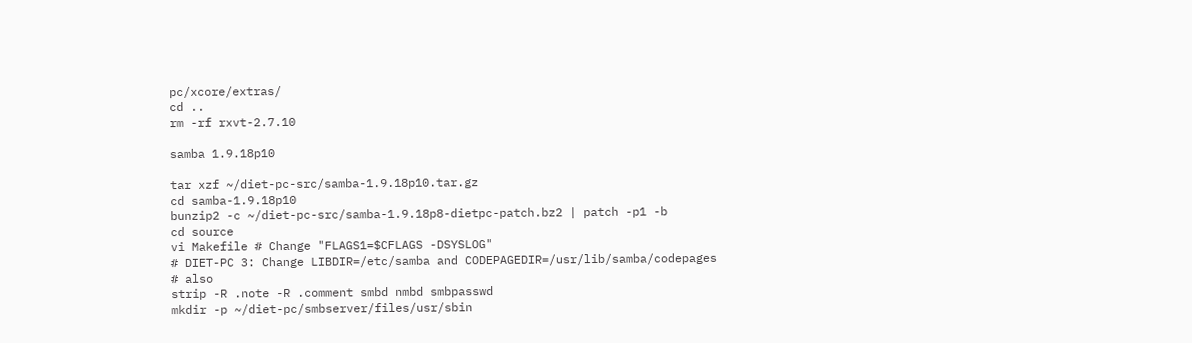pc/xcore/extras/
cd ..
rm -rf rxvt-2.7.10

samba 1.9.18p10

tar xzf ~/diet-pc-src/samba-1.9.18p10.tar.gz
cd samba-1.9.18p10
bunzip2 -c ~/diet-pc-src/samba-1.9.18p8-dietpc-patch.bz2 | patch -p1 -b
cd source
vi Makefile # Change "FLAGS1=$CFLAGS -DSYSLOG"
# DIET-PC 3: Change LIBDIR=/etc/samba and CODEPAGEDIR=/usr/lib/samba/codepages
# also
strip -R .note -R .comment smbd nmbd smbpasswd
mkdir -p ~/diet-pc/smbserver/files/usr/sbin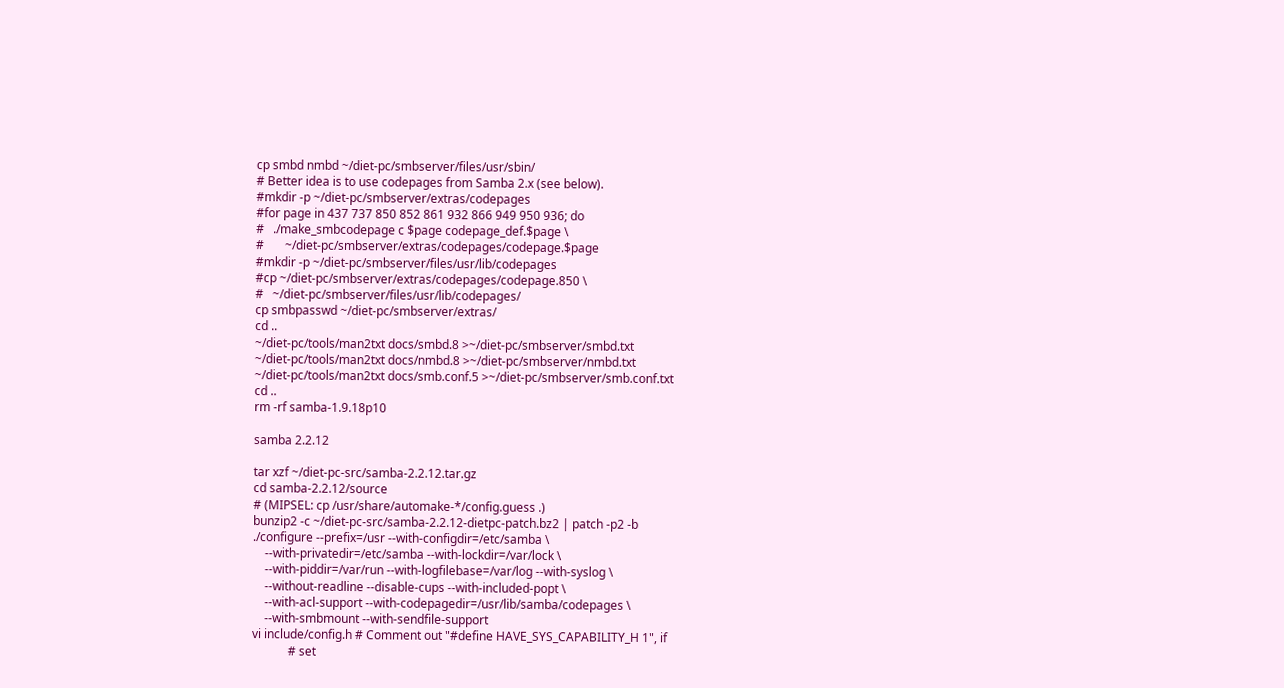cp smbd nmbd ~/diet-pc/smbserver/files/usr/sbin/
# Better idea is to use codepages from Samba 2.x (see below).
#mkdir -p ~/diet-pc/smbserver/extras/codepages
#for page in 437 737 850 852 861 932 866 949 950 936; do
#   ./make_smbcodepage c $page codepage_def.$page \
#       ~/diet-pc/smbserver/extras/codepages/codepage.$page
#mkdir -p ~/diet-pc/smbserver/files/usr/lib/codepages
#cp ~/diet-pc/smbserver/extras/codepages/codepage.850 \
#   ~/diet-pc/smbserver/files/usr/lib/codepages/
cp smbpasswd ~/diet-pc/smbserver/extras/
cd ..
~/diet-pc/tools/man2txt docs/smbd.8 >~/diet-pc/smbserver/smbd.txt
~/diet-pc/tools/man2txt docs/nmbd.8 >~/diet-pc/smbserver/nmbd.txt
~/diet-pc/tools/man2txt docs/smb.conf.5 >~/diet-pc/smbserver/smb.conf.txt
cd ..
rm -rf samba-1.9.18p10

samba 2.2.12

tar xzf ~/diet-pc-src/samba-2.2.12.tar.gz
cd samba-2.2.12/source
# (MIPSEL: cp /usr/share/automake-*/config.guess .)
bunzip2 -c ~/diet-pc-src/samba-2.2.12-dietpc-patch.bz2 | patch -p2 -b
./configure --prefix=/usr --with-configdir=/etc/samba \
    --with-privatedir=/etc/samba --with-lockdir=/var/lock \
    --with-piddir=/var/run --with-logfilebase=/var/log --with-syslog \
    --without-readline --disable-cups --with-included-popt \
    --with-acl-support --with-codepagedir=/usr/lib/samba/codepages \
    --with-smbmount --with-sendfile-support
vi include/config.h # Comment out "#define HAVE_SYS_CAPABILITY_H 1", if
            # set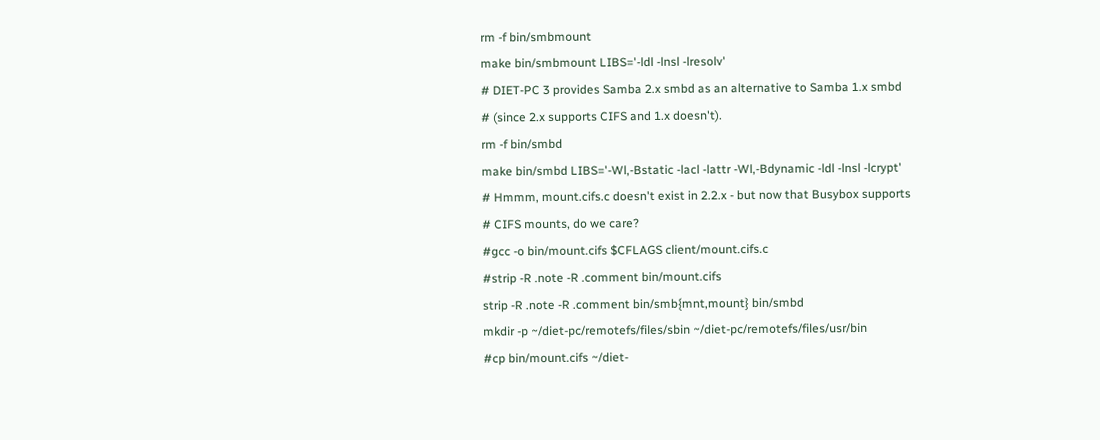rm -f bin/smbmount
make bin/smbmount LIBS='-ldl -lnsl -lresolv'
# DIET-PC 3 provides Samba 2.x smbd as an alternative to Samba 1.x smbd
# (since 2.x supports CIFS and 1.x doesn't).
rm -f bin/smbd
make bin/smbd LIBS='-Wl,-Bstatic -lacl -lattr -Wl,-Bdynamic -ldl -lnsl -lcrypt'
# Hmmm, mount.cifs.c doesn't exist in 2.2.x - but now that Busybox supports
# CIFS mounts, do we care?
#gcc -o bin/mount.cifs $CFLAGS client/mount.cifs.c
#strip -R .note -R .comment bin/mount.cifs
strip -R .note -R .comment bin/smb{mnt,mount} bin/smbd
mkdir -p ~/diet-pc/remotefs/files/sbin ~/diet-pc/remotefs/files/usr/bin
#cp bin/mount.cifs ~/diet-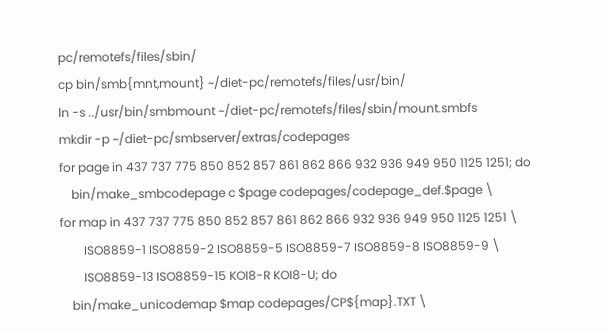pc/remotefs/files/sbin/
cp bin/smb{mnt,mount} ~/diet-pc/remotefs/files/usr/bin/
ln -s ../usr/bin/smbmount ~/diet-pc/remotefs/files/sbin/mount.smbfs
mkdir -p ~/diet-pc/smbserver/extras/codepages
for page in 437 737 775 850 852 857 861 862 866 932 936 949 950 1125 1251; do
    bin/make_smbcodepage c $page codepages/codepage_def.$page \
for map in 437 737 775 850 852 857 861 862 866 932 936 949 950 1125 1251 \
        ISO8859-1 ISO8859-2 ISO8859-5 ISO8859-7 ISO8859-8 ISO8859-9 \
        ISO8859-13 ISO8859-15 KOI8-R KOI8-U; do
    bin/make_unicodemap $map codepages/CP${map}.TXT \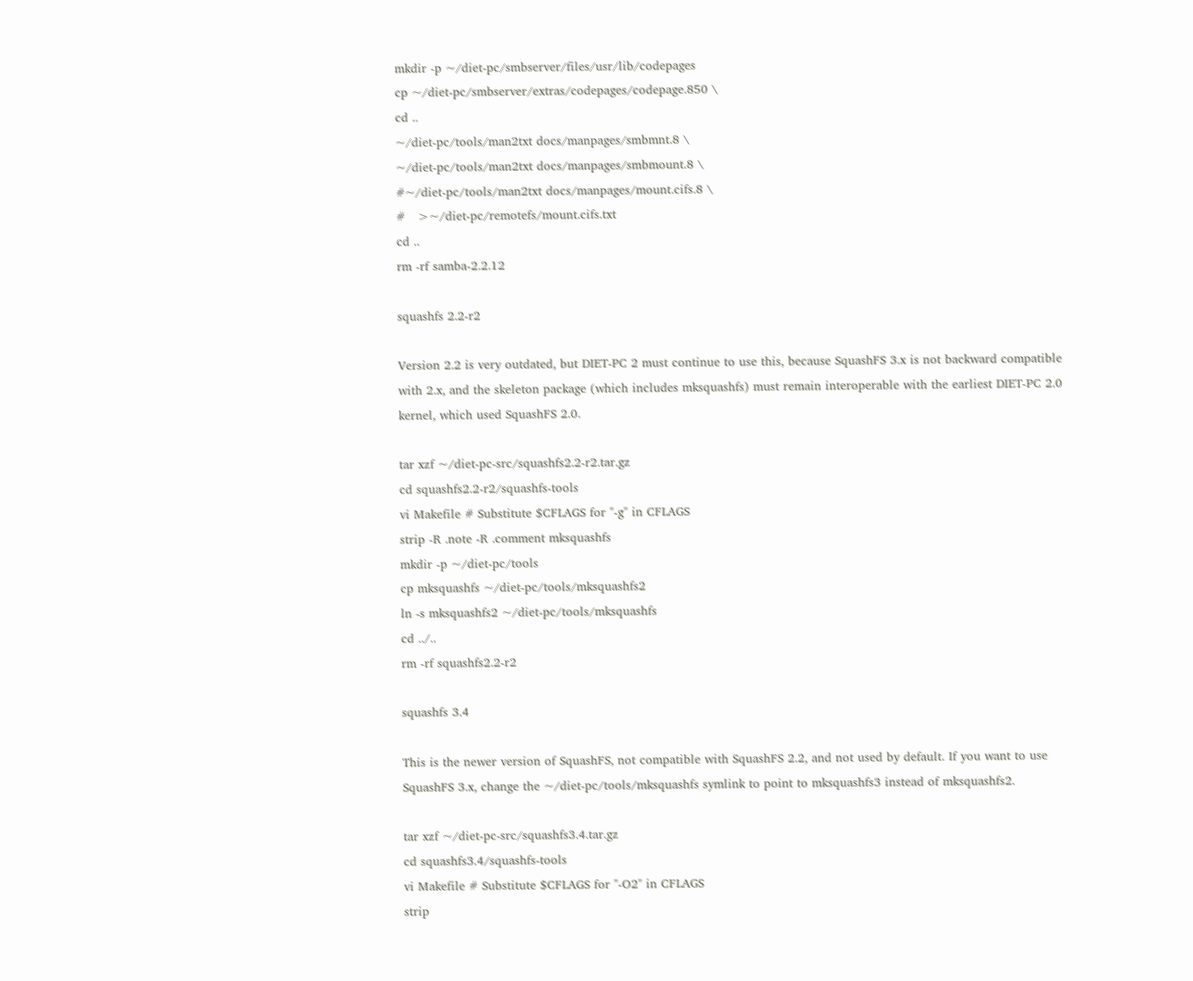mkdir -p ~/diet-pc/smbserver/files/usr/lib/codepages
cp ~/diet-pc/smbserver/extras/codepages/codepage.850 \
cd ..
~/diet-pc/tools/man2txt docs/manpages/smbmnt.8 \
~/diet-pc/tools/man2txt docs/manpages/smbmount.8 \
#~/diet-pc/tools/man2txt docs/manpages/mount.cifs.8 \
#   >~/diet-pc/remotefs/mount.cifs.txt
cd ..
rm -rf samba-2.2.12

squashfs 2.2-r2

Version 2.2 is very outdated, but DIET-PC 2 must continue to use this, because SquashFS 3.x is not backward compatible with 2.x, and the skeleton package (which includes mksquashfs) must remain interoperable with the earliest DIET-PC 2.0 kernel, which used SquashFS 2.0.

tar xzf ~/diet-pc-src/squashfs2.2-r2.tar.gz
cd squashfs2.2-r2/squashfs-tools
vi Makefile # Substitute $CFLAGS for "-g" in CFLAGS
strip -R .note -R .comment mksquashfs
mkdir -p ~/diet-pc/tools
cp mksquashfs ~/diet-pc/tools/mksquashfs2
ln -s mksquashfs2 ~/diet-pc/tools/mksquashfs
cd ../..
rm -rf squashfs2.2-r2

squashfs 3.4

This is the newer version of SquashFS, not compatible with SquashFS 2.2, and not used by default. If you want to use SquashFS 3.x, change the ~/diet-pc/tools/mksquashfs symlink to point to mksquashfs3 instead of mksquashfs2.

tar xzf ~/diet-pc-src/squashfs3.4.tar.gz
cd squashfs3.4/squashfs-tools
vi Makefile # Substitute $CFLAGS for "-O2" in CFLAGS
strip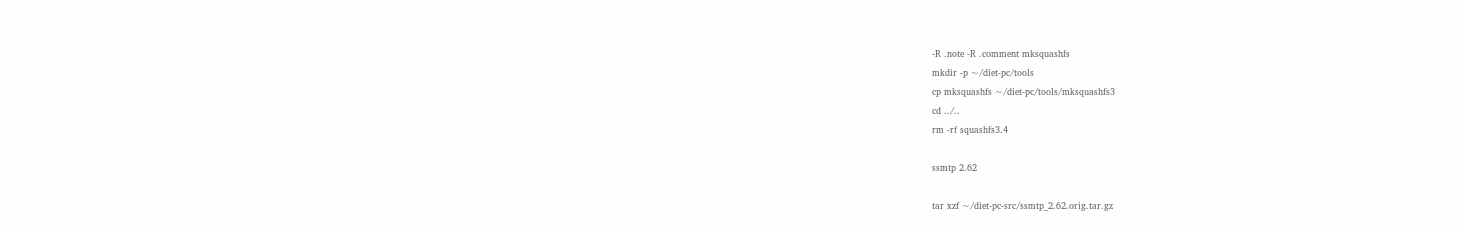-R .note -R .comment mksquashfs
mkdir -p ~/diet-pc/tools
cp mksquashfs ~/diet-pc/tools/mksquashfs3
cd ../..
rm -rf squashfs3.4

ssmtp 2.62

tar xzf ~/diet-pc-src/ssmtp_2.62.orig.tar.gz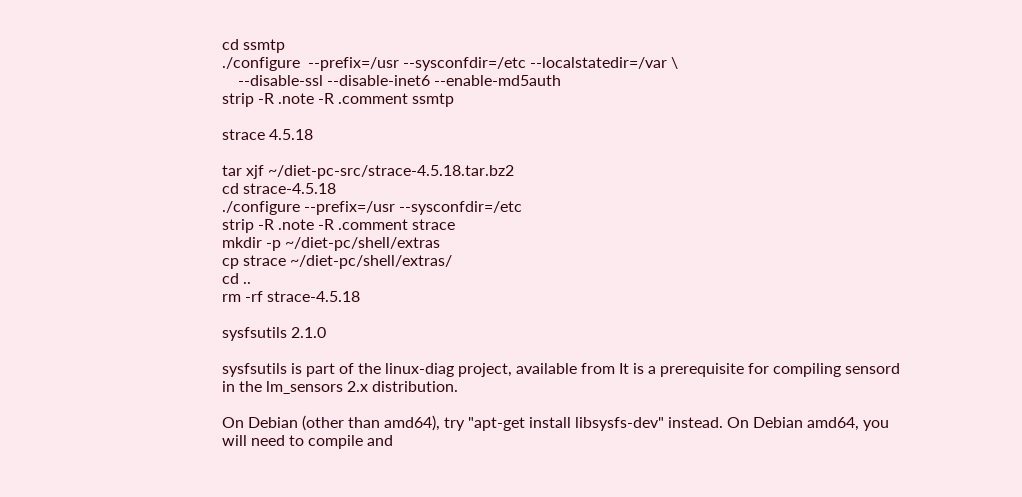cd ssmtp
./configure  --prefix=/usr --sysconfdir=/etc --localstatedir=/var \
    --disable-ssl --disable-inet6 --enable-md5auth
strip -R .note -R .comment ssmtp

strace 4.5.18

tar xjf ~/diet-pc-src/strace-4.5.18.tar.bz2
cd strace-4.5.18
./configure --prefix=/usr --sysconfdir=/etc
strip -R .note -R .comment strace
mkdir -p ~/diet-pc/shell/extras
cp strace ~/diet-pc/shell/extras/
cd ..
rm -rf strace-4.5.18

sysfsutils 2.1.0

sysfsutils is part of the linux-diag project, available from It is a prerequisite for compiling sensord in the lm_sensors 2.x distribution.

On Debian (other than amd64), try "apt-get install libsysfs-dev" instead. On Debian amd64, you will need to compile and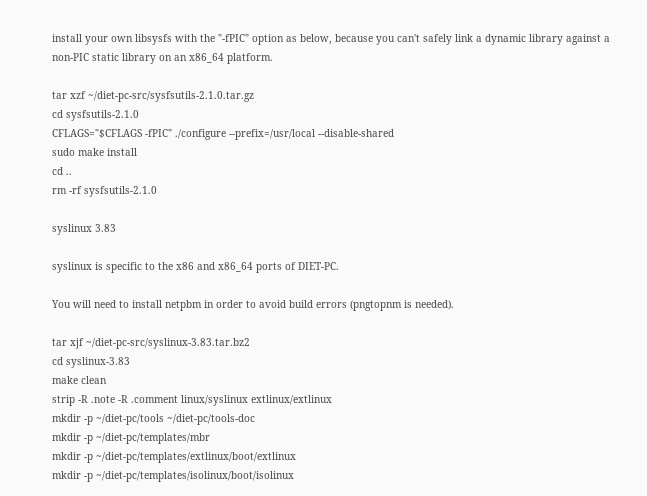install your own libsysfs with the "-fPIC" option as below, because you can't safely link a dynamic library against a non-PIC static library on an x86_64 platform.

tar xzf ~/diet-pc-src/sysfsutils-2.1.0.tar.gz
cd sysfsutils-2.1.0
CFLAGS="$CFLAGS -fPIC" ./configure --prefix=/usr/local --disable-shared
sudo make install
cd ..
rm -rf sysfsutils-2.1.0

syslinux 3.83

syslinux is specific to the x86 and x86_64 ports of DIET-PC.

You will need to install netpbm in order to avoid build errors (pngtopnm is needed).

tar xjf ~/diet-pc-src/syslinux-3.83.tar.bz2
cd syslinux-3.83
make clean
strip -R .note -R .comment linux/syslinux extlinux/extlinux
mkdir -p ~/diet-pc/tools ~/diet-pc/tools-doc
mkdir -p ~/diet-pc/templates/mbr
mkdir -p ~/diet-pc/templates/extlinux/boot/extlinux
mkdir -p ~/diet-pc/templates/isolinux/boot/isolinux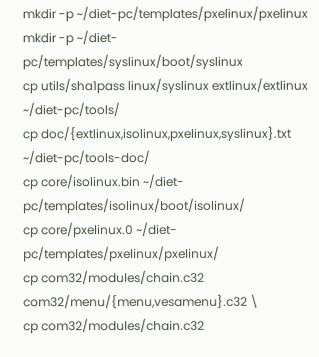mkdir -p ~/diet-pc/templates/pxelinux/pxelinux
mkdir -p ~/diet-pc/templates/syslinux/boot/syslinux
cp utils/sha1pass linux/syslinux extlinux/extlinux ~/diet-pc/tools/
cp doc/{extlinux,isolinux,pxelinux,syslinux}.txt ~/diet-pc/tools-doc/
cp core/isolinux.bin ~/diet-pc/templates/isolinux/boot/isolinux/
cp core/pxelinux.0 ~/diet-pc/templates/pxelinux/pxelinux/
cp com32/modules/chain.c32 com32/menu/{menu,vesamenu}.c32 \
cp com32/modules/chain.c32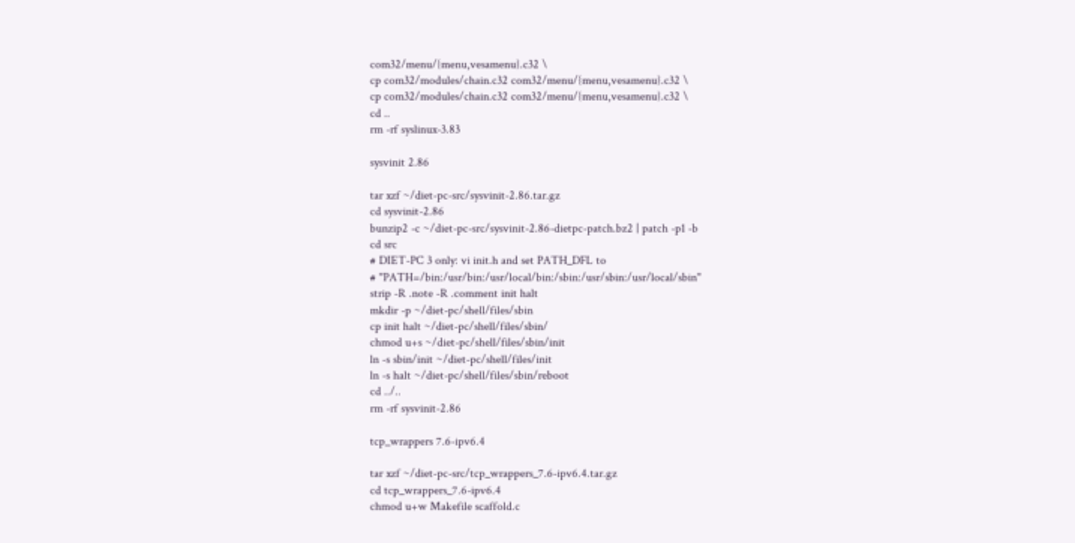com32/menu/{menu,vesamenu}.c32 \
cp com32/modules/chain.c32 com32/menu/{menu,vesamenu}.c32 \
cp com32/modules/chain.c32 com32/menu/{menu,vesamenu}.c32 \
cd ..
rm -rf syslinux-3.83

sysvinit 2.86

tar xzf ~/diet-pc-src/sysvinit-2.86.tar.gz
cd sysvinit-2.86
bunzip2 -c ~/diet-pc-src/sysvinit-2.86-dietpc-patch.bz2 | patch -p1 -b
cd src
# DIET-PC 3 only: vi init.h and set PATH_DFL to
# "PATH=/bin:/usr/bin:/usr/local/bin:/sbin:/usr/sbin:/usr/local/sbin"
strip -R .note -R .comment init halt
mkdir -p ~/diet-pc/shell/files/sbin
cp init halt ~/diet-pc/shell/files/sbin/
chmod u+s ~/diet-pc/shell/files/sbin/init
ln -s sbin/init ~/diet-pc/shell/files/init
ln -s halt ~/diet-pc/shell/files/sbin/reboot
cd ../..
rm -rf sysvinit-2.86

tcp_wrappers 7.6-ipv6.4

tar xzf ~/diet-pc-src/tcp_wrappers_7.6-ipv6.4.tar.gz
cd tcp_wrappers_7.6-ipv6.4
chmod u+w Makefile scaffold.c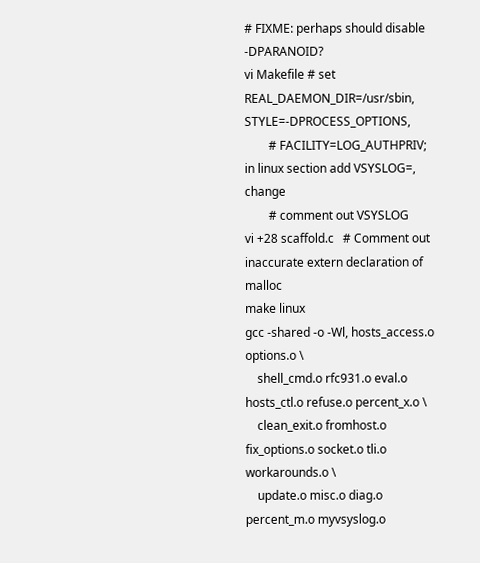# FIXME: perhaps should disable -DPARANOID?
vi Makefile # set REAL_DAEMON_DIR=/usr/sbin, STYLE=-DPROCESS_OPTIONS,
        # FACILITY=LOG_AUTHPRIV; in linux section add VSYSLOG=, change
        # comment out VSYSLOG
vi +28 scaffold.c   # Comment out inaccurate extern declaration of malloc
make linux
gcc -shared -o -Wl, hosts_access.o options.o \
    shell_cmd.o rfc931.o eval.o hosts_ctl.o refuse.o percent_x.o \
    clean_exit.o fromhost.o fix_options.o socket.o tli.o workarounds.o \
    update.o misc.o diag.o percent_m.o myvsyslog.o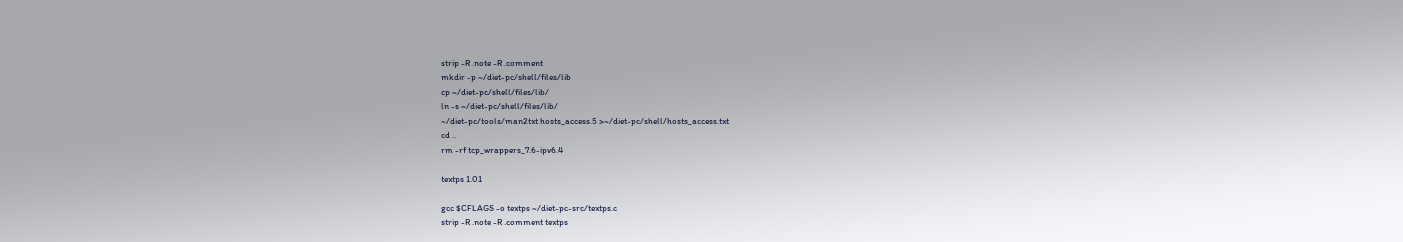strip -R .note -R .comment
mkdir -p ~/diet-pc/shell/files/lib
cp ~/diet-pc/shell/files/lib/
ln -s ~/diet-pc/shell/files/lib/
~/diet-pc/tools/man2txt hosts_access.5 >~/diet-pc/shell/hosts_access.txt
cd ..
rm -rf tcp_wrappers_7.6-ipv6.4

textps 1.01

gcc $CFLAGS -o textps ~/diet-pc-src/textps.c
strip -R .note -R .comment textps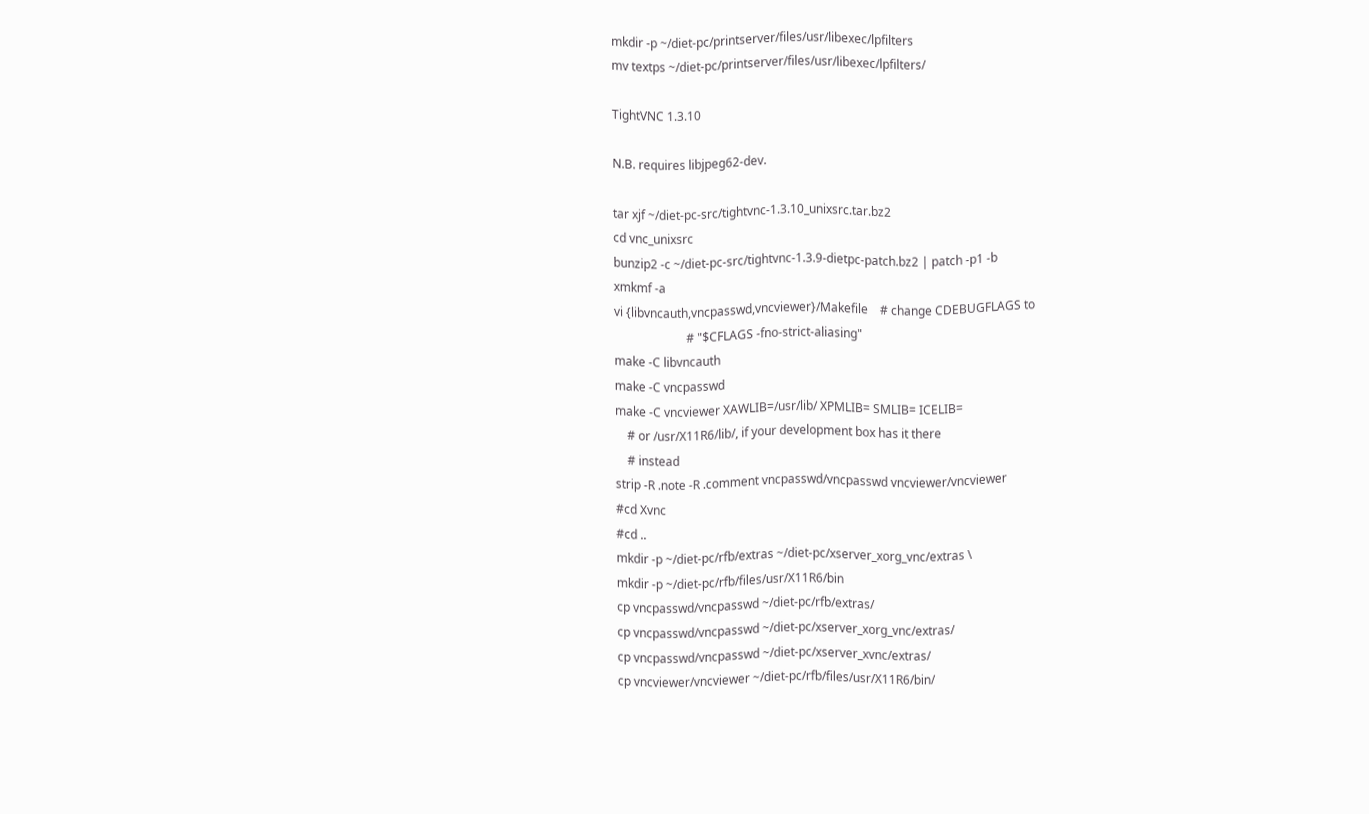mkdir -p ~/diet-pc/printserver/files/usr/libexec/lpfilters
mv textps ~/diet-pc/printserver/files/usr/libexec/lpfilters/

TightVNC 1.3.10

N.B. requires libjpeg62-dev.

tar xjf ~/diet-pc-src/tightvnc-1.3.10_unixsrc.tar.bz2
cd vnc_unixsrc
bunzip2 -c ~/diet-pc-src/tightvnc-1.3.9-dietpc-patch.bz2 | patch -p1 -b
xmkmf -a
vi {libvncauth,vncpasswd,vncviewer}/Makefile    # change CDEBUGFLAGS to
                        # "$CFLAGS -fno-strict-aliasing"
make -C libvncauth
make -C vncpasswd
make -C vncviewer XAWLIB=/usr/lib/ XPMLIB= SMLIB= ICELIB=
    # or /usr/X11R6/lib/, if your development box has it there
    # instead
strip -R .note -R .comment vncpasswd/vncpasswd vncviewer/vncviewer
#cd Xvnc
#cd ..
mkdir -p ~/diet-pc/rfb/extras ~/diet-pc/xserver_xorg_vnc/extras \
mkdir -p ~/diet-pc/rfb/files/usr/X11R6/bin
cp vncpasswd/vncpasswd ~/diet-pc/rfb/extras/
cp vncpasswd/vncpasswd ~/diet-pc/xserver_xorg_vnc/extras/
cp vncpasswd/vncpasswd ~/diet-pc/xserver_xvnc/extras/
cp vncviewer/vncviewer ~/diet-pc/rfb/files/usr/X11R6/bin/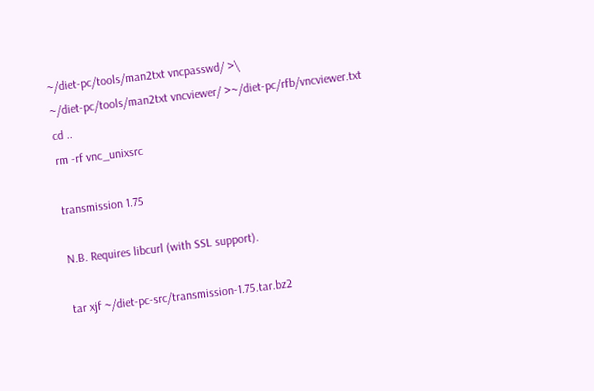~/diet-pc/tools/man2txt vncpasswd/ >\
~/diet-pc/tools/man2txt vncviewer/ >~/diet-pc/rfb/vncviewer.txt
cd ..
rm -rf vnc_unixsrc

transmission 1.75

N.B. Requires libcurl (with SSL support).

tar xjf ~/diet-pc-src/transmission-1.75.tar.bz2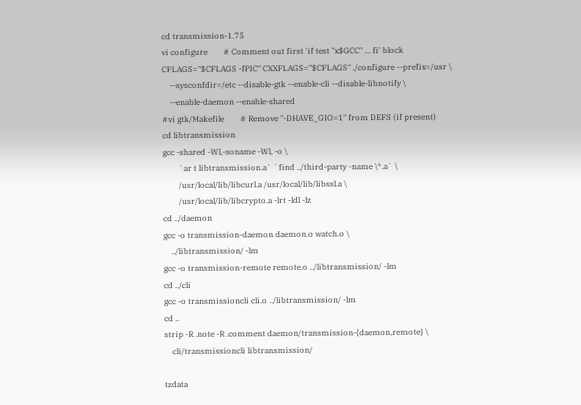cd transmission-1.75
vi configure        # Comment out first 'if test "x$GCC" ... fi' block
CFLAGS="$CFLAGS -fPIC" CXXFLAGS="$CFLAGS" ./configure --prefix=/usr \
    --sysconfdir=/etc --disable-gtk --enable-cli --disable-libnotify \
    --enable-daemon --enable-shared
#vi gtk/Makefile        # Remove "-DHAVE_GIO=1" from DEFS (if present)
cd libtransmission
gcc -shared -Wl,-soname -Wl, -o \
        `ar t libtransmission.a` `find ../third-party -name \*.a` \
        /usr/local/lib/libcurl.a /usr/local/lib/libssl.a \
        /usr/local/lib/libcrypto.a -lrt -ldl -lz
cd ../daemon
gcc -o transmission-daemon daemon.o watch.o \
    ../libtransmission/ -lm
gcc -o transmission-remote remote.o ../libtransmission/ -lm
cd ../cli
gcc -o transmissioncli cli.o ../libtransmission/ -lm
cd ..
strip -R .note -R .comment daemon/transmission-{daemon,remote} \
    cli/transmissioncli libtransmission/

tzdata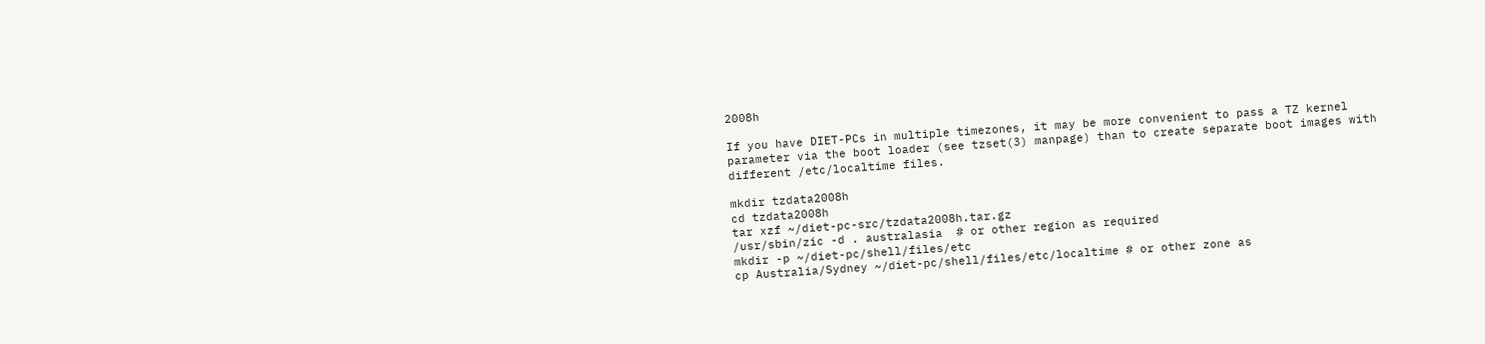2008h

If you have DIET-PCs in multiple timezones, it may be more convenient to pass a TZ kernel parameter via the boot loader (see tzset(3) manpage) than to create separate boot images with different /etc/localtime files.

mkdir tzdata2008h
cd tzdata2008h
tar xzf ~/diet-pc-src/tzdata2008h.tar.gz
/usr/sbin/zic -d . australasia  # or other region as required
mkdir -p ~/diet-pc/shell/files/etc
cp Australia/Sydney ~/diet-pc/shell/files/etc/localtime # or other zone as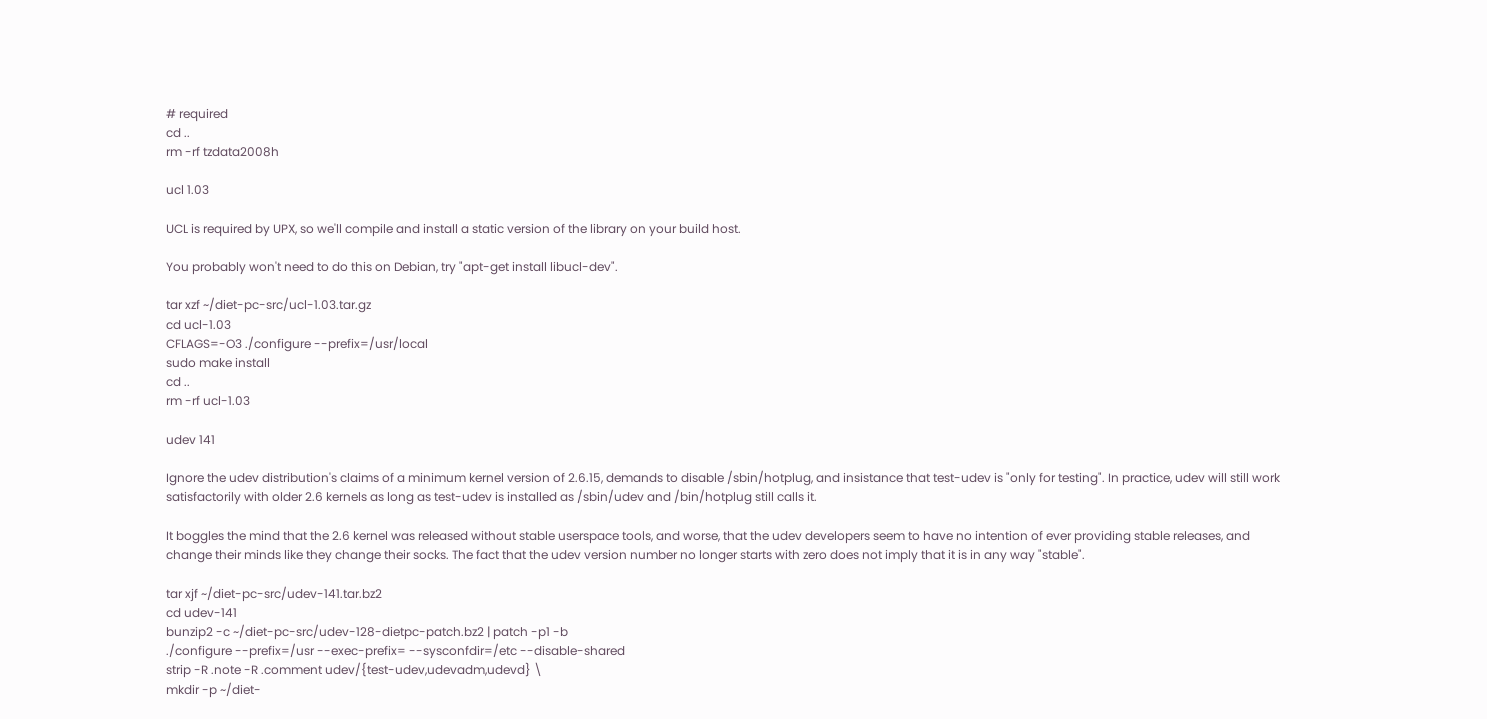# required
cd ..
rm -rf tzdata2008h

ucl 1.03

UCL is required by UPX, so we'll compile and install a static version of the library on your build host.

You probably won't need to do this on Debian, try "apt-get install libucl-dev".

tar xzf ~/diet-pc-src/ucl-1.03.tar.gz
cd ucl-1.03
CFLAGS=-O3 ./configure --prefix=/usr/local
sudo make install
cd ..
rm -rf ucl-1.03

udev 141

Ignore the udev distribution's claims of a minimum kernel version of 2.6.15, demands to disable /sbin/hotplug, and insistance that test-udev is "only for testing". In practice, udev will still work satisfactorily with older 2.6 kernels as long as test-udev is installed as /sbin/udev and /bin/hotplug still calls it.

It boggles the mind that the 2.6 kernel was released without stable userspace tools, and worse, that the udev developers seem to have no intention of ever providing stable releases, and change their minds like they change their socks. The fact that the udev version number no longer starts with zero does not imply that it is in any way "stable".

tar xjf ~/diet-pc-src/udev-141.tar.bz2
cd udev-141
bunzip2 -c ~/diet-pc-src/udev-128-dietpc-patch.bz2 | patch -p1 -b
./configure --prefix=/usr --exec-prefix= --sysconfdir=/etc --disable-shared
strip -R .note -R .comment udev/{test-udev,udevadm,udevd} \
mkdir -p ~/diet-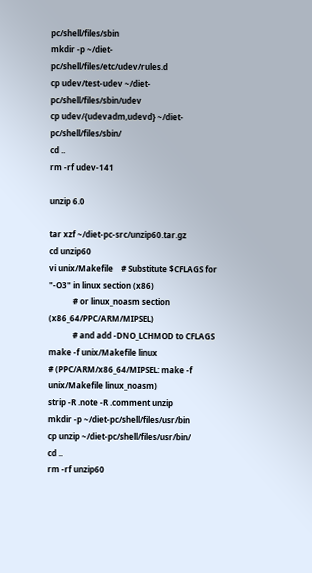pc/shell/files/sbin
mkdir -p ~/diet-pc/shell/files/etc/udev/rules.d
cp udev/test-udev ~/diet-pc/shell/files/sbin/udev
cp udev/{udevadm,udevd} ~/diet-pc/shell/files/sbin/
cd ..
rm -rf udev-141

unzip 6.0

tar xzf ~/diet-pc-src/unzip60.tar.gz
cd unzip60
vi unix/Makefile    # Substitute $CFLAGS for "-O3" in linux section (x86)
            # or linux_noasm section (x86_64/PPC/ARM/MIPSEL)
            # and add -DNO_LCHMOD to CFLAGS
make -f unix/Makefile linux
# (PPC/ARM/x86_64/MIPSEL: make -f unix/Makefile linux_noasm)
strip -R .note -R .comment unzip
mkdir -p ~/diet-pc/shell/files/usr/bin
cp unzip ~/diet-pc/shell/files/usr/bin/
cd ..
rm -rf unzip60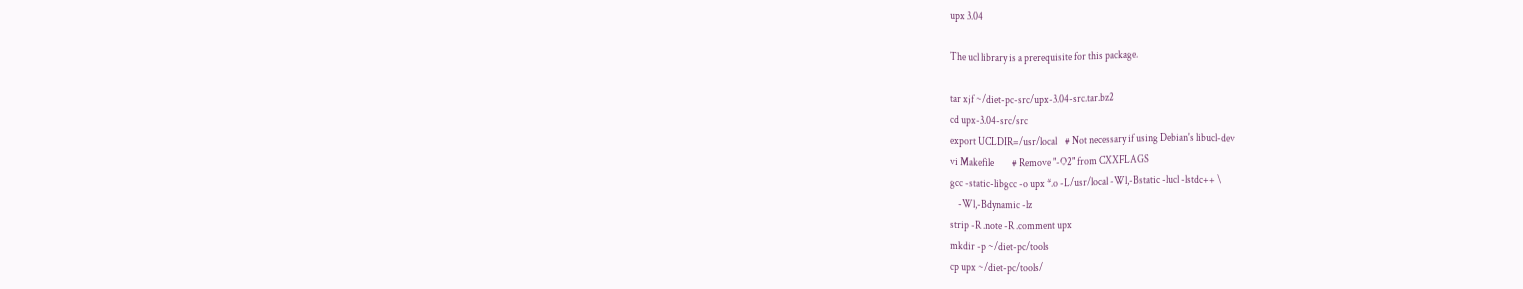upx 3.04

The ucl library is a prerequisite for this package.

tar xjf ~/diet-pc-src/upx-3.04-src.tar.bz2
cd upx-3.04-src/src
export UCLDIR=/usr/local    # Not necessary if using Debian's libucl-dev
vi Makefile         # Remove "-O2" from CXXFLAGS
gcc -static-libgcc -o upx *.o -L/usr/local -Wl,-Bstatic -lucl -lstdc++ \
    -Wl,-Bdynamic -lz
strip -R .note -R .comment upx
mkdir -p ~/diet-pc/tools
cp upx ~/diet-pc/tools/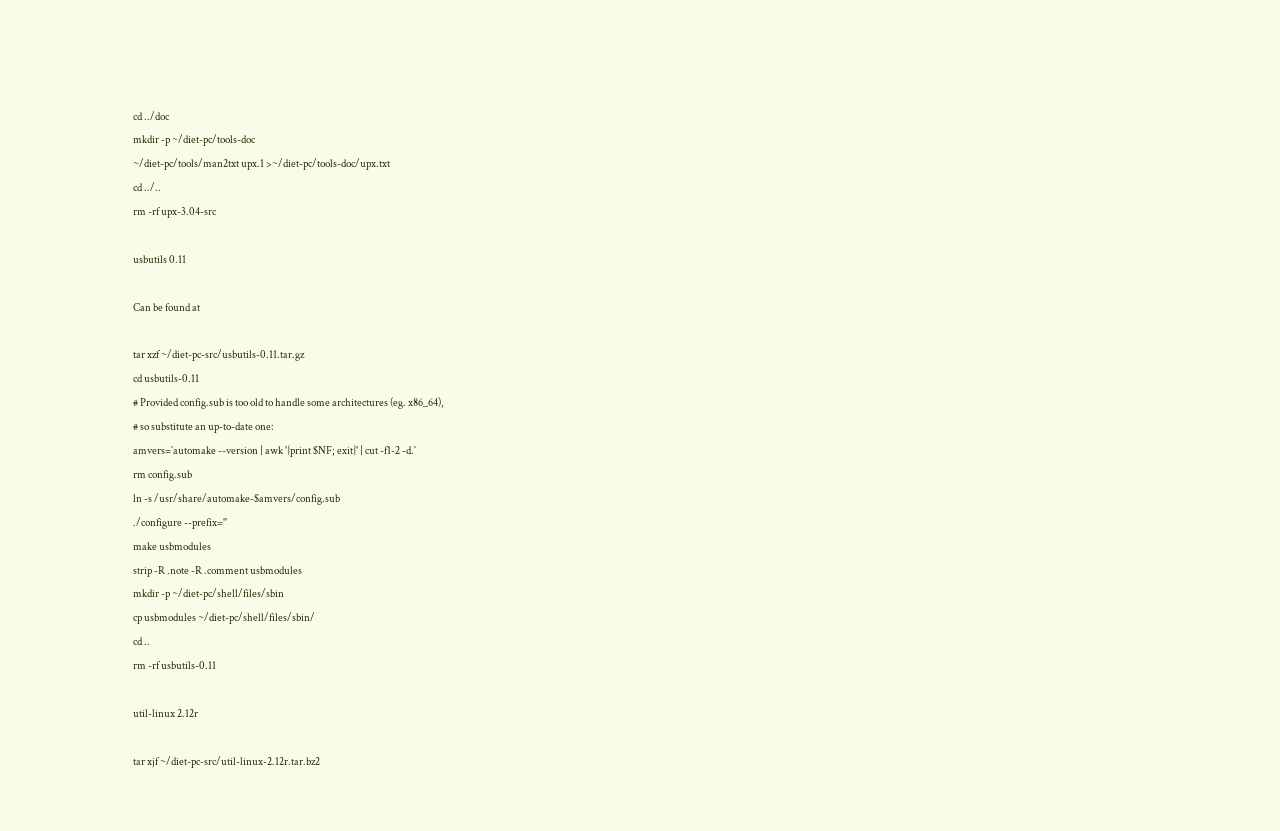cd ../doc
mkdir -p ~/diet-pc/tools-doc
~/diet-pc/tools/man2txt upx.1 >~/diet-pc/tools-doc/upx.txt
cd ../..
rm -rf upx-3.04-src

usbutils 0.11

Can be found at

tar xzf ~/diet-pc-src/usbutils-0.11.tar.gz
cd usbutils-0.11
# Provided config.sub is too old to handle some architectures (eg. x86_64),
# so substitute an up-to-date one:
amvers=`automake --version | awk '{print $NF; exit}' | cut -f1-2 -d.`
rm config.sub
ln -s /usr/share/automake-$amvers/config.sub
./configure --prefix=''
make usbmodules
strip -R .note -R .comment usbmodules
mkdir -p ~/diet-pc/shell/files/sbin
cp usbmodules ~/diet-pc/shell/files/sbin/
cd ..
rm -rf usbutils-0.11

util-linux 2.12r

tar xjf ~/diet-pc-src/util-linux-2.12r.tar.bz2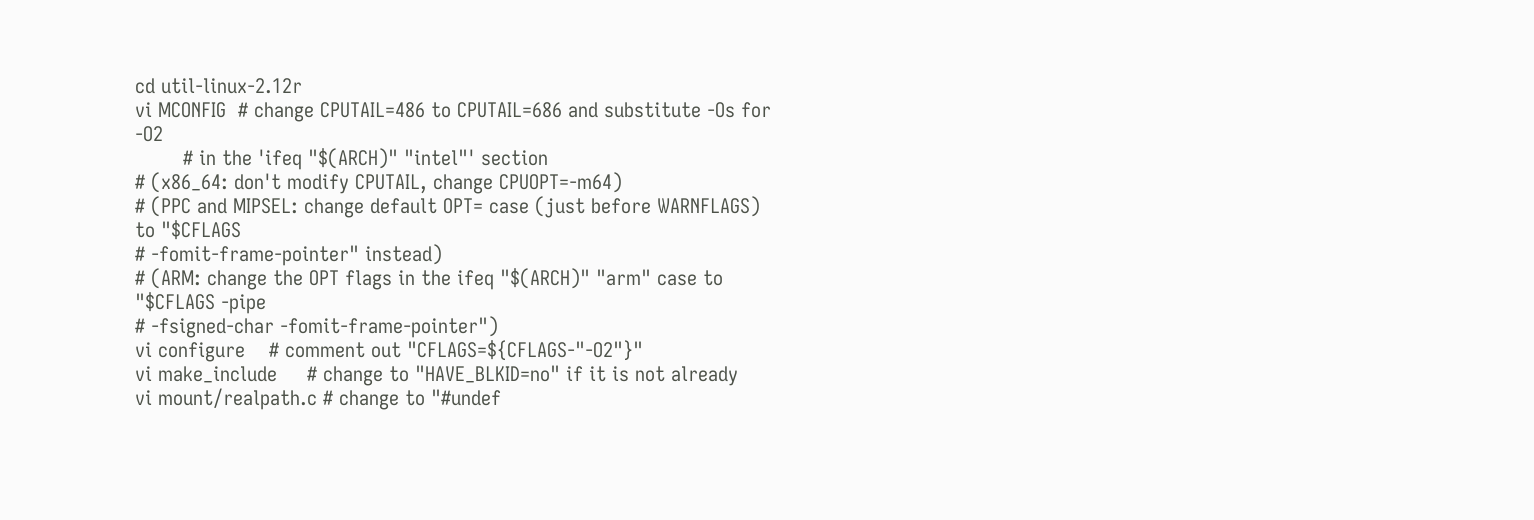cd util-linux-2.12r
vi MCONFIG  # change CPUTAIL=486 to CPUTAIL=686 and substitute -Os for -O2
        # in the 'ifeq "$(ARCH)" "intel"' section
# (x86_64: don't modify CPUTAIL, change CPUOPT=-m64)
# (PPC and MIPSEL: change default OPT= case (just before WARNFLAGS) to "$CFLAGS
# -fomit-frame-pointer" instead)
# (ARM: change the OPT flags in the ifeq "$(ARCH)" "arm" case to "$CFLAGS -pipe
# -fsigned-char -fomit-frame-pointer")
vi configure    # comment out "CFLAGS=${CFLAGS-"-O2"}"
vi make_include     # change to "HAVE_BLKID=no" if it is not already
vi mount/realpath.c # change to "#undef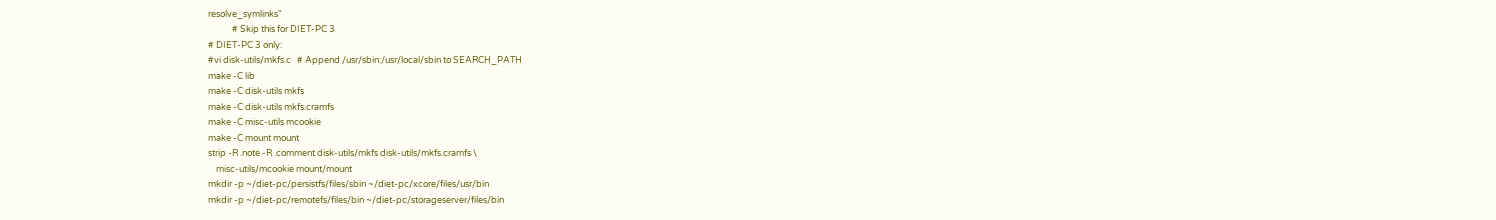resolve_symlinks"
            # Skip this for DIET-PC 3
# DIET-PC 3 only:
#vi disk-utils/mkfs.c   # Append /usr/sbin:/usr/local/sbin to SEARCH_PATH
make -C lib
make -C disk-utils mkfs
make -C disk-utils mkfs.cramfs
make -C misc-utils mcookie
make -C mount mount
strip -R .note -R .comment disk-utils/mkfs disk-utils/mkfs.cramfs \
    misc-utils/mcookie mount/mount
mkdir -p ~/diet-pc/persistfs/files/sbin ~/diet-pc/xcore/files/usr/bin
mkdir -p ~/diet-pc/remotefs/files/bin ~/diet-pc/storageserver/files/bin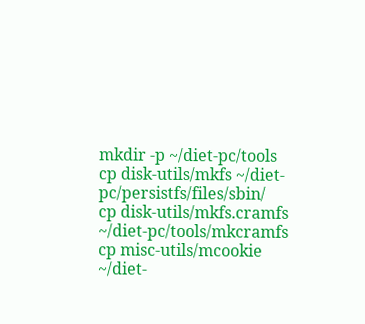mkdir -p ~/diet-pc/tools
cp disk-utils/mkfs ~/diet-pc/persistfs/files/sbin/
cp disk-utils/mkfs.cramfs ~/diet-pc/tools/mkcramfs
cp misc-utils/mcookie ~/diet-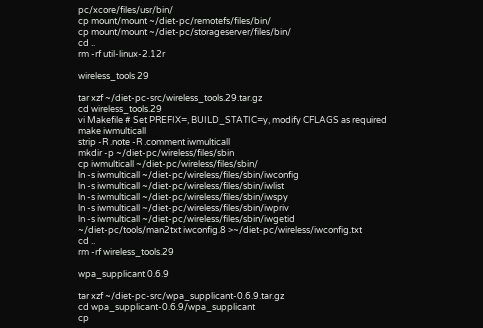pc/xcore/files/usr/bin/
cp mount/mount ~/diet-pc/remotefs/files/bin/
cp mount/mount ~/diet-pc/storageserver/files/bin/
cd ..
rm -rf util-linux-2.12r

wireless_tools 29

tar xzf ~/diet-pc-src/wireless_tools.29.tar.gz
cd wireless_tools.29
vi Makefile # Set PREFIX=, BUILD_STATIC=y, modify CFLAGS as required
make iwmulticall
strip -R .note -R .comment iwmulticall
mkdir -p ~/diet-pc/wireless/files/sbin
cp iwmulticall ~/diet-pc/wireless/files/sbin/
ln -s iwmulticall ~/diet-pc/wireless/files/sbin/iwconfig
ln -s iwmulticall ~/diet-pc/wireless/files/sbin/iwlist
ln -s iwmulticall ~/diet-pc/wireless/files/sbin/iwspy
ln -s iwmulticall ~/diet-pc/wireless/files/sbin/iwpriv
ln -s iwmulticall ~/diet-pc/wireless/files/sbin/iwgetid
~/diet-pc/tools/man2txt iwconfig.8 >~/diet-pc/wireless/iwconfig.txt
cd ..
rm -rf wireless_tools.29

wpa_supplicant 0.6.9

tar xzf ~/diet-pc-src/wpa_supplicant-0.6.9.tar.gz
cd wpa_supplicant-0.6.9/wpa_supplicant
cp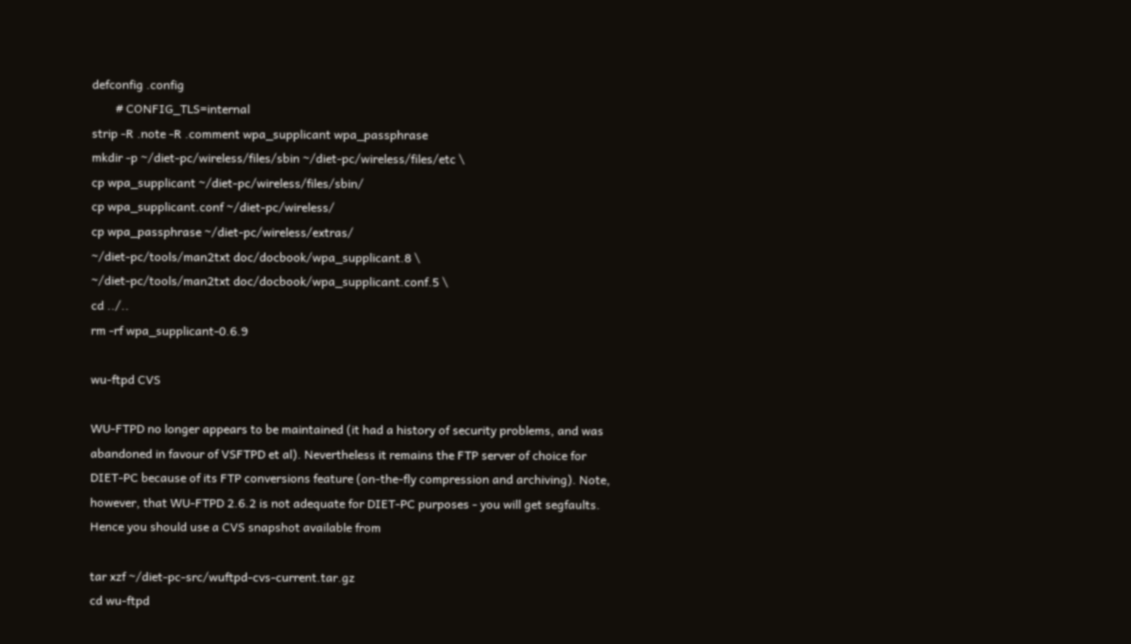defconfig .config
        # CONFIG_TLS=internal
strip -R .note -R .comment wpa_supplicant wpa_passphrase
mkdir -p ~/diet-pc/wireless/files/sbin ~/diet-pc/wireless/files/etc \
cp wpa_supplicant ~/diet-pc/wireless/files/sbin/
cp wpa_supplicant.conf ~/diet-pc/wireless/
cp wpa_passphrase ~/diet-pc/wireless/extras/
~/diet-pc/tools/man2txt doc/docbook/wpa_supplicant.8 \
~/diet-pc/tools/man2txt doc/docbook/wpa_supplicant.conf.5 \
cd ../..
rm -rf wpa_supplicant-0.6.9

wu-ftpd CVS

WU-FTPD no longer appears to be maintained (it had a history of security problems, and was abandoned in favour of VSFTPD et al). Nevertheless it remains the FTP server of choice for DIET-PC because of its FTP conversions feature (on-the-fly compression and archiving). Note, however, that WU-FTPD 2.6.2 is not adequate for DIET-PC purposes - you will get segfaults. Hence you should use a CVS snapshot available from

tar xzf ~/diet-pc-src/wuftpd-cvs-current.tar.gz
cd wu-ftpd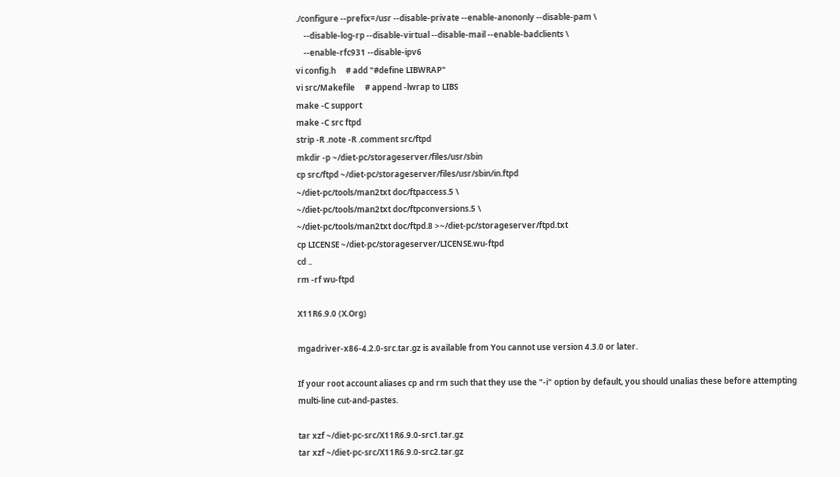./configure --prefix=/usr --disable-private --enable-anononly --disable-pam \
    --disable-log-rp --disable-virtual --disable-mail --enable-badclients \
    --enable-rfc931 --disable-ipv6
vi config.h     # add "#define LIBWRAP"
vi src/Makefile     # append -lwrap to LIBS
make -C support
make -C src ftpd
strip -R .note -R .comment src/ftpd
mkdir -p ~/diet-pc/storageserver/files/usr/sbin
cp src/ftpd ~/diet-pc/storageserver/files/usr/sbin/in.ftpd
~/diet-pc/tools/man2txt doc/ftpaccess.5 \
~/diet-pc/tools/man2txt doc/ftpconversions.5 \
~/diet-pc/tools/man2txt doc/ftpd.8 >~/diet-pc/storageserver/ftpd.txt
cp LICENSE ~/diet-pc/storageserver/LICENSE.wu-ftpd
cd ..
rm -rf wu-ftpd

X11R6.9.0 (X.Org)

mgadriver-x86-4.2.0-src.tar.gz is available from You cannot use version 4.3.0 or later.

If your root account aliases cp and rm such that they use the "-i" option by default, you should unalias these before attempting multi-line cut-and-pastes.

tar xzf ~/diet-pc-src/X11R6.9.0-src1.tar.gz
tar xzf ~/diet-pc-src/X11R6.9.0-src2.tar.gz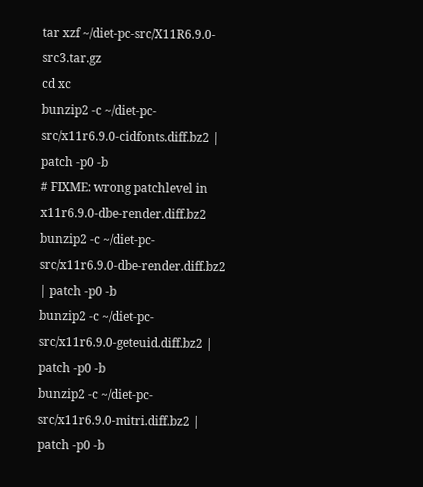tar xzf ~/diet-pc-src/X11R6.9.0-src3.tar.gz
cd xc
bunzip2 -c ~/diet-pc-src/x11r6.9.0-cidfonts.diff.bz2 | patch -p0 -b
# FIXME: wrong patchlevel in x11r6.9.0-dbe-render.diff.bz2
bunzip2 -c ~/diet-pc-src/x11r6.9.0-dbe-render.diff.bz2 | patch -p0 -b
bunzip2 -c ~/diet-pc-src/x11r6.9.0-geteuid.diff.bz2 | patch -p0 -b
bunzip2 -c ~/diet-pc-src/x11r6.9.0-mitri.diff.bz2 | patch -p0 -b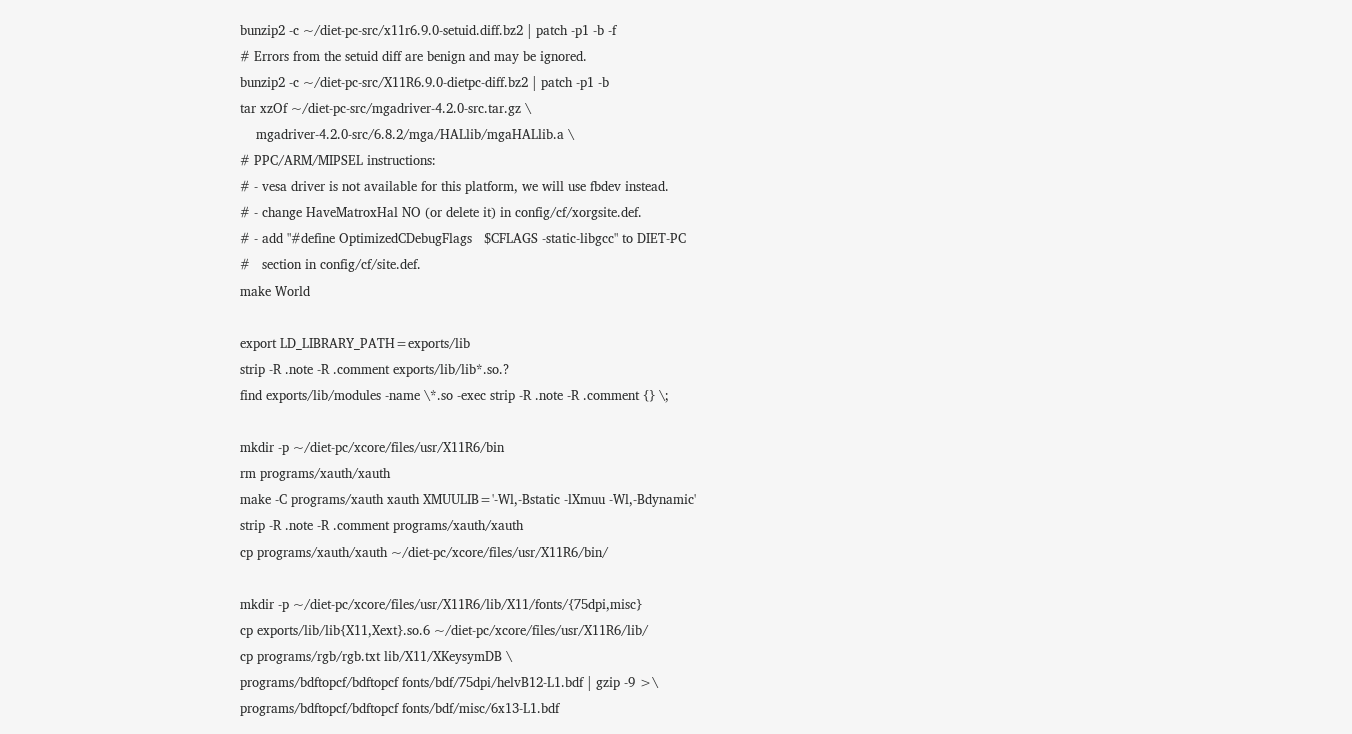bunzip2 -c ~/diet-pc-src/x11r6.9.0-setuid.diff.bz2 | patch -p1 -b -f
# Errors from the setuid diff are benign and may be ignored.
bunzip2 -c ~/diet-pc-src/X11R6.9.0-dietpc-diff.bz2 | patch -p1 -b
tar xzOf ~/diet-pc-src/mgadriver-4.2.0-src.tar.gz \
    mgadriver-4.2.0-src/6.8.2/mga/HALlib/mgaHALlib.a \
# PPC/ARM/MIPSEL instructions:
# - vesa driver is not available for this platform, we will use fbdev instead.
# - change HaveMatroxHal NO (or delete it) in config/cf/xorgsite.def.
# - add "#define OptimizedCDebugFlags   $CFLAGS -static-libgcc" to DIET-PC
#   section in config/cf/site.def.
make World

export LD_LIBRARY_PATH=exports/lib
strip -R .note -R .comment exports/lib/lib*.so.?
find exports/lib/modules -name \*.so -exec strip -R .note -R .comment {} \;

mkdir -p ~/diet-pc/xcore/files/usr/X11R6/bin
rm programs/xauth/xauth
make -C programs/xauth xauth XMUULIB='-Wl,-Bstatic -lXmuu -Wl,-Bdynamic'
strip -R .note -R .comment programs/xauth/xauth
cp programs/xauth/xauth ~/diet-pc/xcore/files/usr/X11R6/bin/

mkdir -p ~/diet-pc/xcore/files/usr/X11R6/lib/X11/fonts/{75dpi,misc}
cp exports/lib/lib{X11,Xext}.so.6 ~/diet-pc/xcore/files/usr/X11R6/lib/
cp programs/rgb/rgb.txt lib/X11/XKeysymDB \
programs/bdftopcf/bdftopcf fonts/bdf/75dpi/helvB12-L1.bdf | gzip -9 >\
programs/bdftopcf/bdftopcf fonts/bdf/misc/6x13-L1.bdf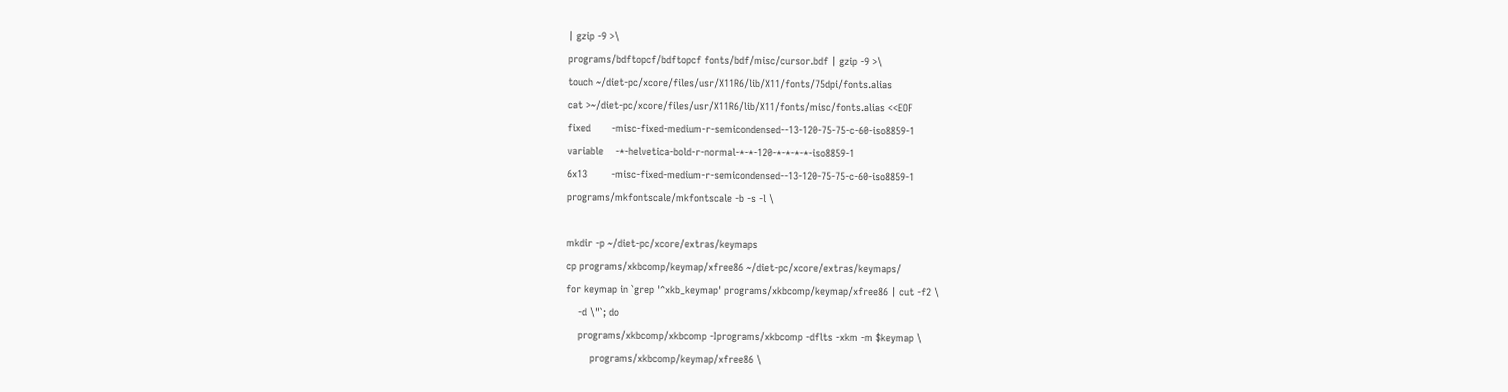| gzip -9 >\
programs/bdftopcf/bdftopcf fonts/bdf/misc/cursor.bdf | gzip -9 >\
touch ~/diet-pc/xcore/files/usr/X11R6/lib/X11/fonts/75dpi/fonts.alias
cat >~/diet-pc/xcore/files/usr/X11R6/lib/X11/fonts/misc/fonts.alias <<EOF
fixed       -misc-fixed-medium-r-semicondensed--13-120-75-75-c-60-iso8859-1
variable    -*-helvetica-bold-r-normal-*-*-120-*-*-*-*-iso8859-1
6x13        -misc-fixed-medium-r-semicondensed--13-120-75-75-c-60-iso8859-1
programs/mkfontscale/mkfontscale -b -s -l \

mkdir -p ~/diet-pc/xcore/extras/keymaps
cp programs/xkbcomp/keymap/xfree86 ~/diet-pc/xcore/extras/keymaps/
for keymap in `grep '^xkb_keymap' programs/xkbcomp/keymap/xfree86 | cut -f2 \
    -d \"`; do
    programs/xkbcomp/xkbcomp -Iprograms/xkbcomp -dflts -xkm -m $keymap \
        programs/xkbcomp/keymap/xfree86 \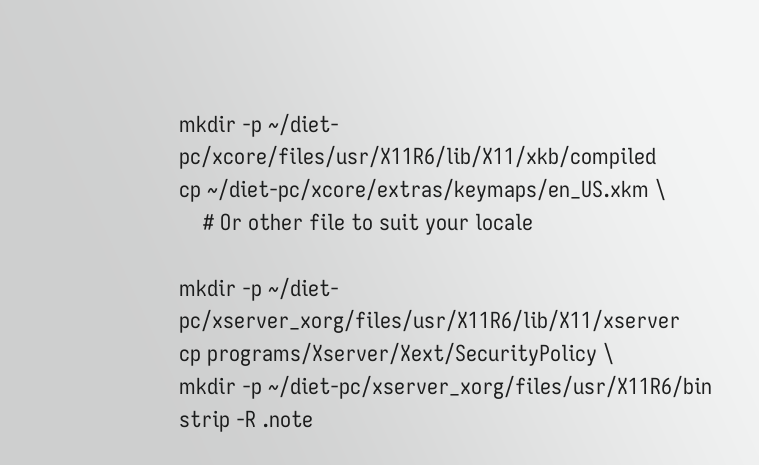mkdir -p ~/diet-pc/xcore/files/usr/X11R6/lib/X11/xkb/compiled
cp ~/diet-pc/xcore/extras/keymaps/en_US.xkm \
    # Or other file to suit your locale

mkdir -p ~/diet-pc/xserver_xorg/files/usr/X11R6/lib/X11/xserver
cp programs/Xserver/Xext/SecurityPolicy \
mkdir -p ~/diet-pc/xserver_xorg/files/usr/X11R6/bin
strip -R .note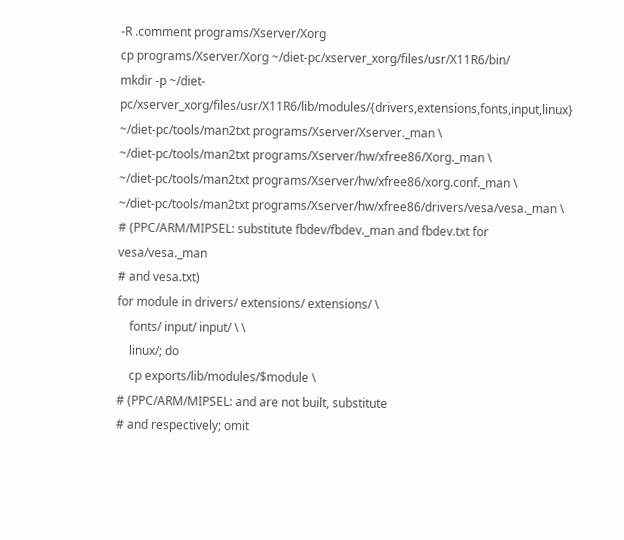-R .comment programs/Xserver/Xorg
cp programs/Xserver/Xorg ~/diet-pc/xserver_xorg/files/usr/X11R6/bin/
mkdir -p ~/diet-pc/xserver_xorg/files/usr/X11R6/lib/modules/{drivers,extensions,fonts,input,linux}
~/diet-pc/tools/man2txt programs/Xserver/Xserver._man \
~/diet-pc/tools/man2txt programs/Xserver/hw/xfree86/Xorg._man \
~/diet-pc/tools/man2txt programs/Xserver/hw/xfree86/xorg.conf._man \
~/diet-pc/tools/man2txt programs/Xserver/hw/xfree86/drivers/vesa/vesa._man \
# (PPC/ARM/MIPSEL: substitute fbdev/fbdev._man and fbdev.txt for vesa/vesa._man
# and vesa.txt)
for module in drivers/ extensions/ extensions/ \
    fonts/ input/ input/ \ \
    linux/; do
    cp exports/lib/modules/$module \
# (PPC/ARM/MIPSEL: and are not built, substitute
# and respectively; omit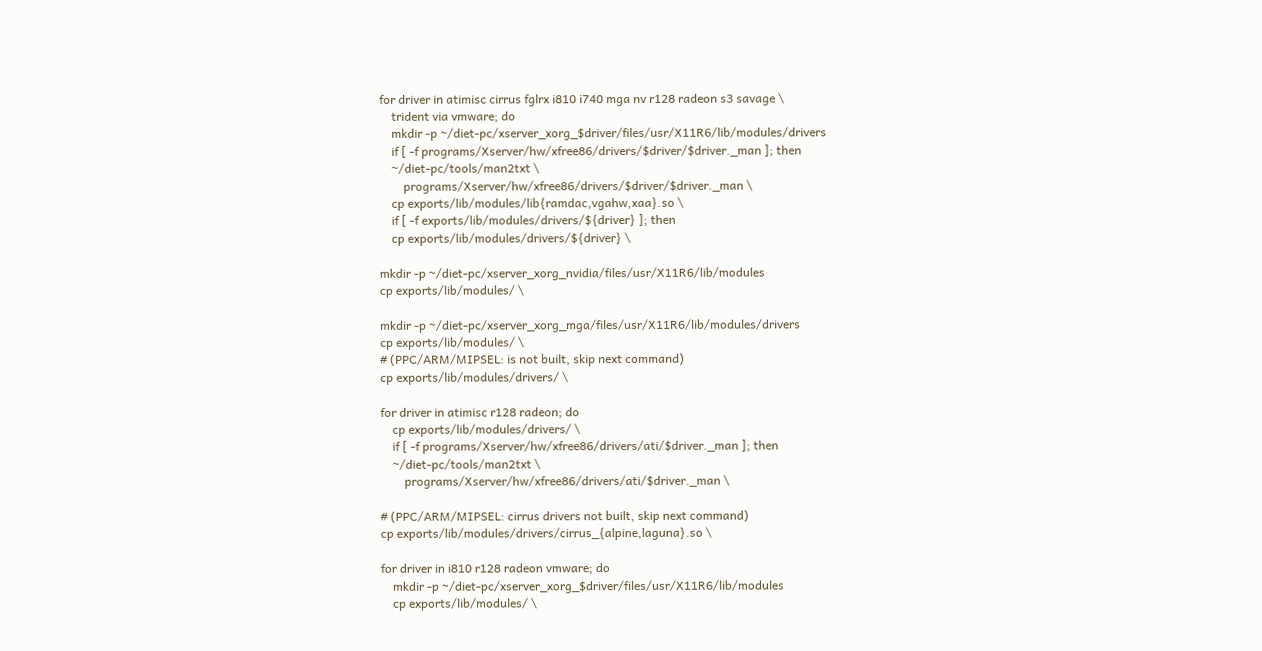for driver in atimisc cirrus fglrx i810 i740 mga nv r128 radeon s3 savage \
    trident via vmware; do
    mkdir -p ~/diet-pc/xserver_xorg_$driver/files/usr/X11R6/lib/modules/drivers
    if [ -f programs/Xserver/hw/xfree86/drivers/$driver/$driver._man ]; then
    ~/diet-pc/tools/man2txt \
        programs/Xserver/hw/xfree86/drivers/$driver/$driver._man \
    cp exports/lib/modules/lib{ramdac,vgahw,xaa}.so \
    if [ -f exports/lib/modules/drivers/${driver} ]; then
    cp exports/lib/modules/drivers/${driver} \

mkdir -p ~/diet-pc/xserver_xorg_nvidia/files/usr/X11R6/lib/modules
cp exports/lib/modules/ \

mkdir -p ~/diet-pc/xserver_xorg_mga/files/usr/X11R6/lib/modules/drivers
cp exports/lib/modules/ \
# (PPC/ARM/MIPSEL: is not built, skip next command)
cp exports/lib/modules/drivers/ \

for driver in atimisc r128 radeon; do
    cp exports/lib/modules/drivers/ \
    if [ -f programs/Xserver/hw/xfree86/drivers/ati/$driver._man ]; then
    ~/diet-pc/tools/man2txt \
        programs/Xserver/hw/xfree86/drivers/ati/$driver._man \

# (PPC/ARM/MIPSEL: cirrus drivers not built, skip next command)
cp exports/lib/modules/drivers/cirrus_{alpine,laguna}.so \

for driver in i810 r128 radeon vmware; do
    mkdir -p ~/diet-pc/xserver_xorg_$driver/files/usr/X11R6/lib/modules
    cp exports/lib/modules/ \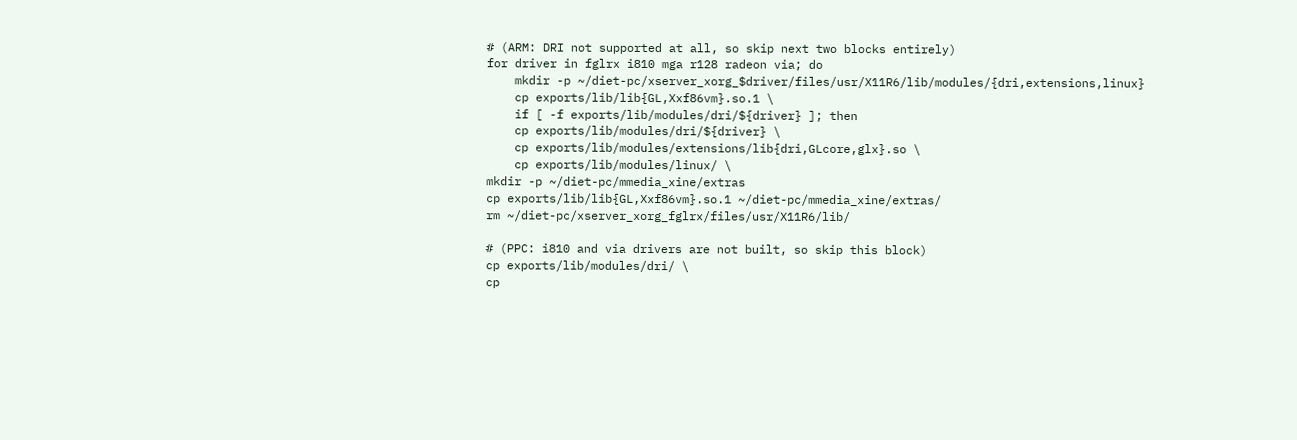# (ARM: DRI not supported at all, so skip next two blocks entirely)
for driver in fglrx i810 mga r128 radeon via; do
    mkdir -p ~/diet-pc/xserver_xorg_$driver/files/usr/X11R6/lib/modules/{dri,extensions,linux}
    cp exports/lib/lib{GL,Xxf86vm}.so.1 \
    if [ -f exports/lib/modules/dri/${driver} ]; then
    cp exports/lib/modules/dri/${driver} \
    cp exports/lib/modules/extensions/lib{dri,GLcore,glx}.so \
    cp exports/lib/modules/linux/ \
mkdir -p ~/diet-pc/mmedia_xine/extras
cp exports/lib/lib{GL,Xxf86vm}.so.1 ~/diet-pc/mmedia_xine/extras/
rm ~/diet-pc/xserver_xorg_fglrx/files/usr/X11R6/lib/

# (PPC: i810 and via drivers are not built, so skip this block)
cp exports/lib/modules/dri/ \
cp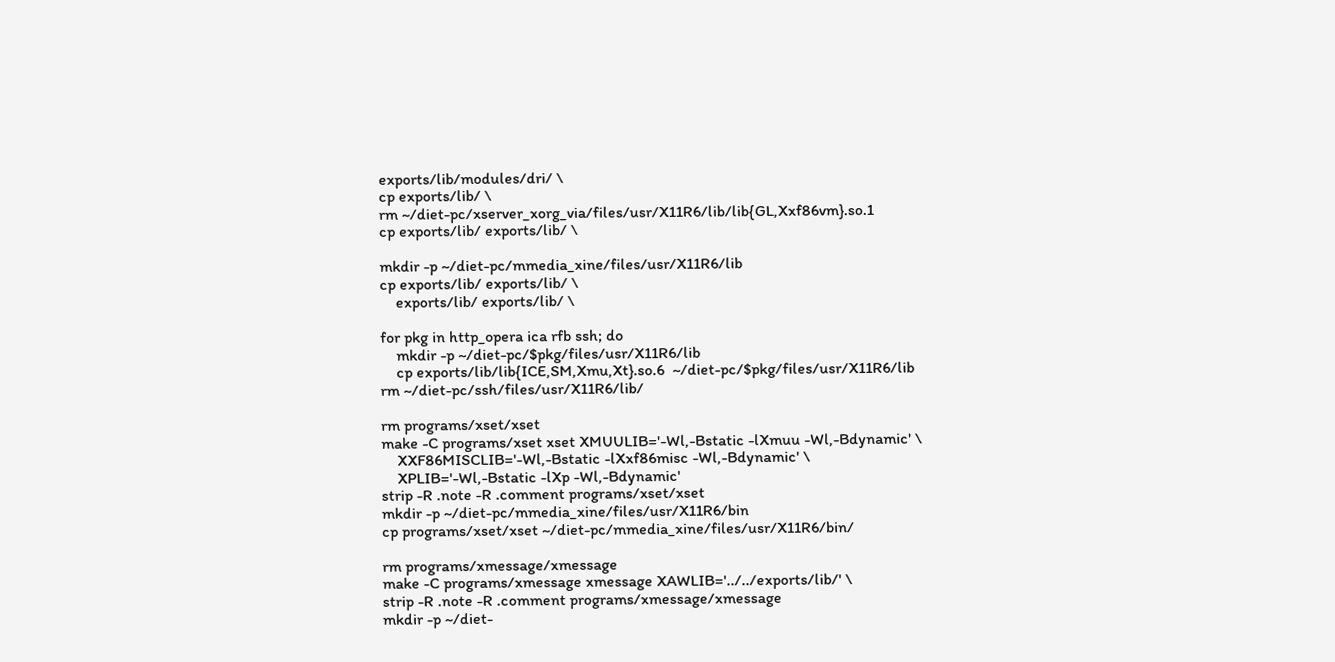exports/lib/modules/dri/ \
cp exports/lib/ \
rm ~/diet-pc/xserver_xorg_via/files/usr/X11R6/lib/lib{GL,Xxf86vm}.so.1
cp exports/lib/ exports/lib/ \

mkdir -p ~/diet-pc/mmedia_xine/files/usr/X11R6/lib
cp exports/lib/ exports/lib/ \
    exports/lib/ exports/lib/ \

for pkg in http_opera ica rfb ssh; do
    mkdir -p ~/diet-pc/$pkg/files/usr/X11R6/lib
    cp exports/lib/lib{ICE,SM,Xmu,Xt}.so.6  ~/diet-pc/$pkg/files/usr/X11R6/lib
rm ~/diet-pc/ssh/files/usr/X11R6/lib/

rm programs/xset/xset
make -C programs/xset xset XMUULIB='-Wl,-Bstatic -lXmuu -Wl,-Bdynamic' \
    XXF86MISCLIB='-Wl,-Bstatic -lXxf86misc -Wl,-Bdynamic' \
    XPLIB='-Wl,-Bstatic -lXp -Wl,-Bdynamic'
strip -R .note -R .comment programs/xset/xset
mkdir -p ~/diet-pc/mmedia_xine/files/usr/X11R6/bin
cp programs/xset/xset ~/diet-pc/mmedia_xine/files/usr/X11R6/bin/

rm programs/xmessage/xmessage
make -C programs/xmessage xmessage XAWLIB='../../exports/lib/' \
strip -R .note -R .comment programs/xmessage/xmessage
mkdir -p ~/diet-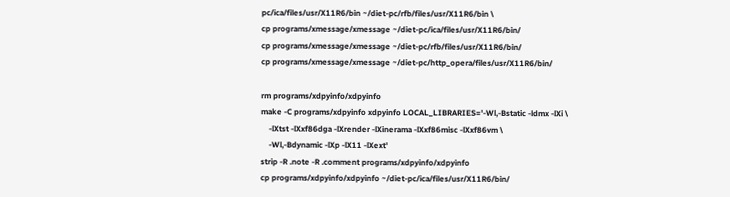pc/ica/files/usr/X11R6/bin ~/diet-pc/rfb/files/usr/X11R6/bin \
cp programs/xmessage/xmessage ~/diet-pc/ica/files/usr/X11R6/bin/
cp programs/xmessage/xmessage ~/diet-pc/rfb/files/usr/X11R6/bin/
cp programs/xmessage/xmessage ~/diet-pc/http_opera/files/usr/X11R6/bin/

rm programs/xdpyinfo/xdpyinfo
make -C programs/xdpyinfo xdpyinfo LOCAL_LIBRARIES='-Wl,-Bstatic -ldmx -lXi \
    -lXtst -lXxf86dga -lXrender -lXinerama -lXxf86misc -lXxf86vm \
    -Wl,-Bdynamic -lXp -lX11 -lXext'
strip -R .note -R .comment programs/xdpyinfo/xdpyinfo
cp programs/xdpyinfo/xdpyinfo ~/diet-pc/ica/files/usr/X11R6/bin/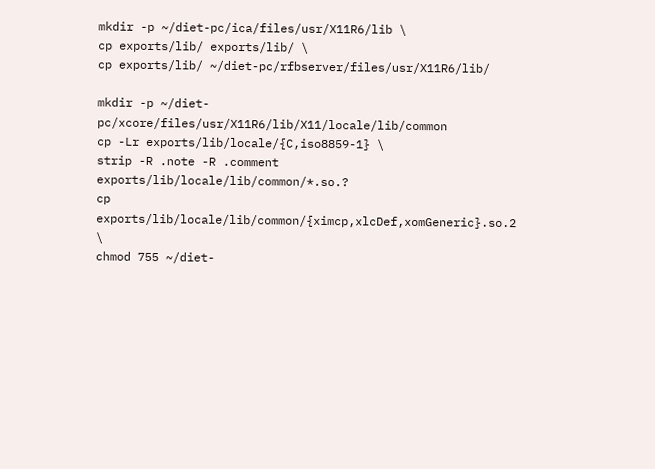mkdir -p ~/diet-pc/ica/files/usr/X11R6/lib \
cp exports/lib/ exports/lib/ \
cp exports/lib/ ~/diet-pc/rfbserver/files/usr/X11R6/lib/

mkdir -p ~/diet-pc/xcore/files/usr/X11R6/lib/X11/locale/lib/common
cp -Lr exports/lib/locale/{C,iso8859-1} \
strip -R .note -R .comment exports/lib/locale/lib/common/*.so.?
cp exports/lib/locale/lib/common/{ximcp,xlcDef,xomGeneric}.so.2 \
chmod 755 ~/diet-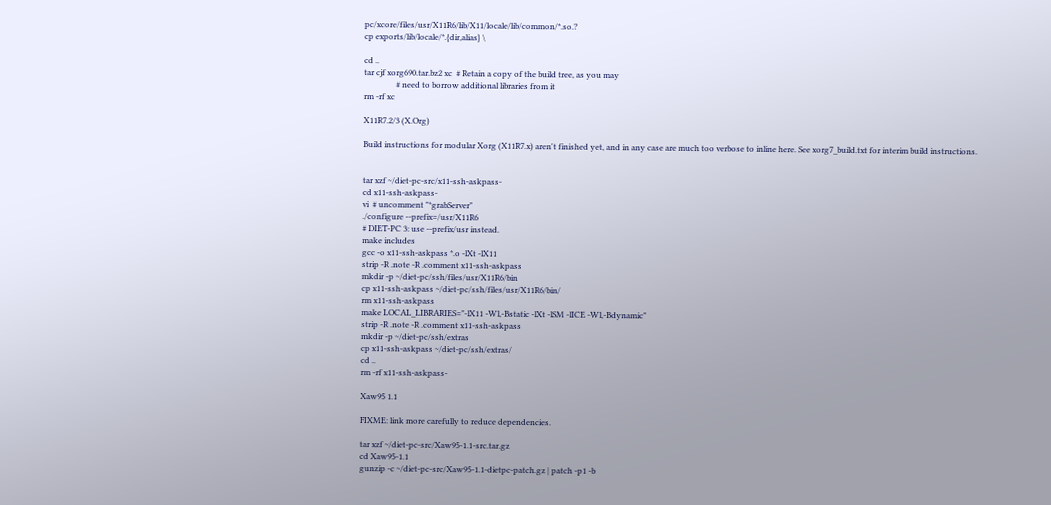pc/xcore/files/usr/X11R6/lib/X11/locale/lib/common/*.so.?
cp exports/lib/locale/*.{dir,alias} \

cd ..
tar cjf xorg690.tar.bz2 xc  # Retain a copy of the build tree, as you may
                # need to borrow additional libraries from it
rm -rf xc

X11R7.2/3 (X.Org)

Build instructions for modular Xorg (X11R7.x) aren't finished yet, and in any case are much too verbose to inline here. See xorg7_build.txt for interim build instructions.


tar xzf ~/diet-pc-src/x11-ssh-askpass-
cd x11-ssh-askpass-
vi  # uncomment "*grabServer"
./configure --prefix=/usr/X11R6
# DIET-PC 3: use --prefix/usr instead.
make includes
gcc -o x11-ssh-askpass *.o -lXt -lX11
strip -R .note -R .comment x11-ssh-askpass
mkdir -p ~/diet-pc/ssh/files/usr/X11R6/bin
cp x11-ssh-askpass ~/diet-pc/ssh/files/usr/X11R6/bin/
rm x11-ssh-askpass
make LOCAL_LIBRARIES="-lX11 -Wl,-Bstatic -lXt -lSM -lICE -Wl,-Bdynamic"
strip -R .note -R .comment x11-ssh-askpass
mkdir -p ~/diet-pc/ssh/extras
cp x11-ssh-askpass ~/diet-pc/ssh/extras/
cd ..
rm -rf x11-ssh-askpass-

Xaw95 1.1

FIXME: link more carefully to reduce dependencies.

tar xzf ~/diet-pc-src/Xaw95-1.1-src.tar.gz
cd Xaw95-1.1
gunzip -c ~/diet-pc-src/Xaw95-1.1-dietpc-patch.gz | patch -p1 -b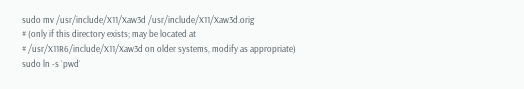sudo mv /usr/include/X11/Xaw3d /usr/include/X11/Xaw3d.orig
# (only if this directory exists; may be located at
# /usr/X11R6/include/X11/Xaw3d on older systems, modify as appropriate)
sudo ln -s `pwd`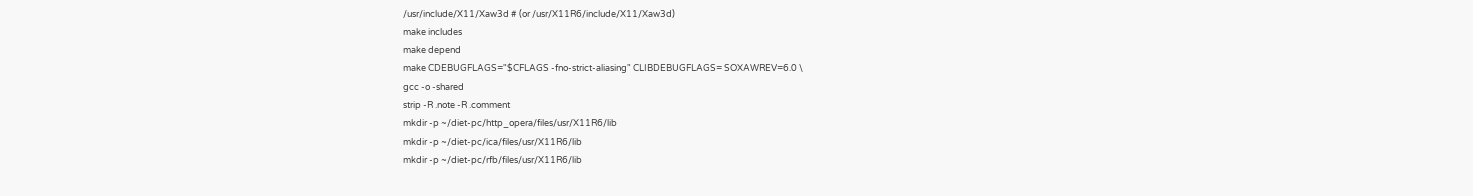/usr/include/X11/Xaw3d # (or /usr/X11R6/include/X11/Xaw3d)
make includes
make depend
make CDEBUGFLAGS="$CFLAGS -fno-strict-aliasing" CLIBDEBUGFLAGS= SOXAWREV=6.0 \
gcc -o -shared
strip -R .note -R .comment
mkdir -p ~/diet-pc/http_opera/files/usr/X11R6/lib
mkdir -p ~/diet-pc/ica/files/usr/X11R6/lib
mkdir -p ~/diet-pc/rfb/files/usr/X11R6/lib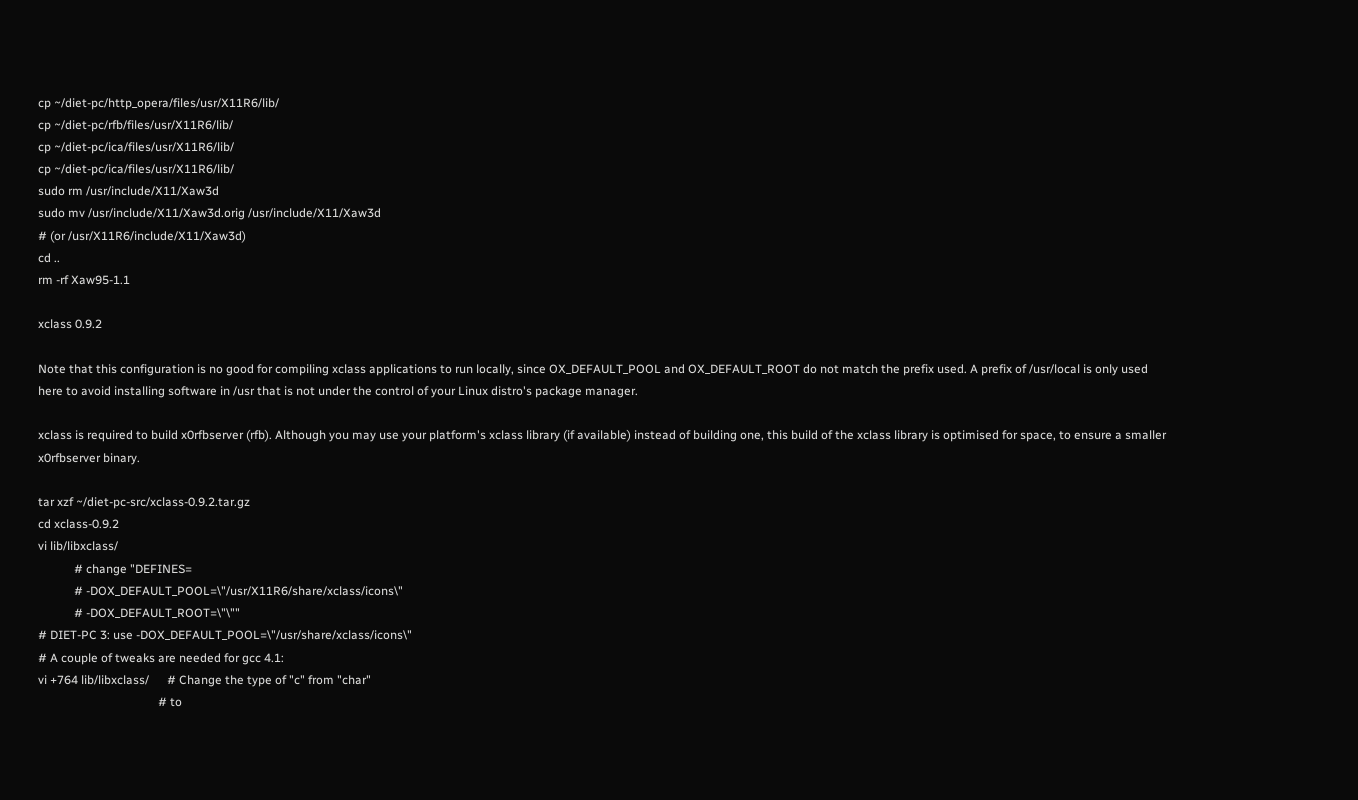cp ~/diet-pc/http_opera/files/usr/X11R6/lib/
cp ~/diet-pc/rfb/files/usr/X11R6/lib/
cp ~/diet-pc/ica/files/usr/X11R6/lib/
cp ~/diet-pc/ica/files/usr/X11R6/lib/
sudo rm /usr/include/X11/Xaw3d
sudo mv /usr/include/X11/Xaw3d.orig /usr/include/X11/Xaw3d
# (or /usr/X11R6/include/X11/Xaw3d)
cd ..
rm -rf Xaw95-1.1

xclass 0.9.2

Note that this configuration is no good for compiling xclass applications to run locally, since OX_DEFAULT_POOL and OX_DEFAULT_ROOT do not match the prefix used. A prefix of /usr/local is only used here to avoid installing software in /usr that is not under the control of your Linux distro's package manager.

xclass is required to build x0rfbserver (rfb). Although you may use your platform's xclass library (if available) instead of building one, this build of the xclass library is optimised for space, to ensure a smaller x0rfbserver binary.

tar xzf ~/diet-pc-src/xclass-0.9.2.tar.gz
cd xclass-0.9.2
vi lib/libxclass/
            # change "DEFINES=
            # -DOX_DEFAULT_POOL=\"/usr/X11R6/share/xclass/icons\"
            # -DOX_DEFAULT_ROOT=\"\""
# DIET-PC 3: use -DOX_DEFAULT_POOL=\"/usr/share/xclass/icons\"
# A couple of tweaks are needed for gcc 4.1:
vi +764 lib/libxclass/      # Change the type of "c" from "char"
                                        # to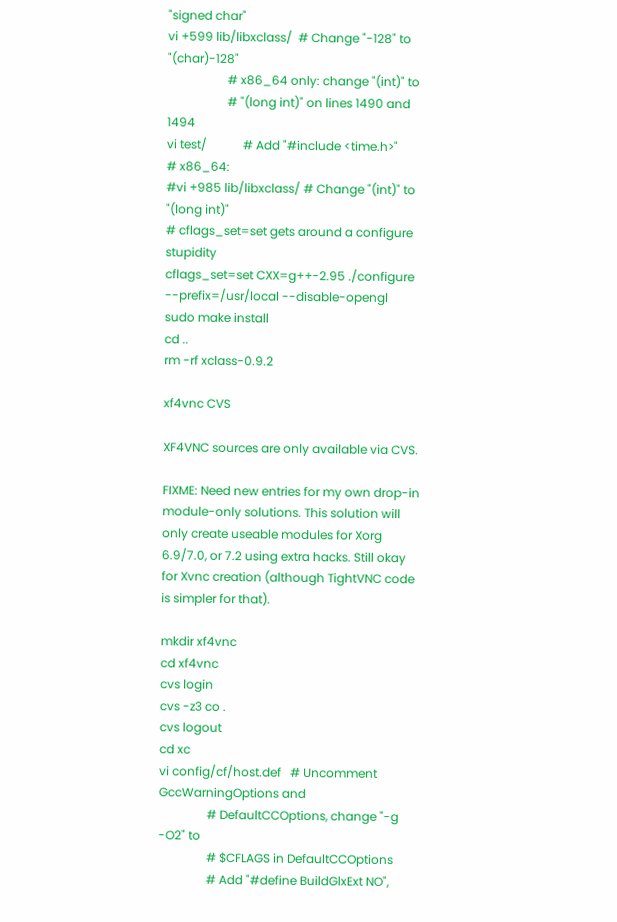"signed char"
vi +599 lib/libxclass/  # Change "-128" to "(char)-128"
                    # x86_64 only: change "(int)" to
                    # "(long int)" on lines 1490 and 1494
vi test/            # Add "#include <time.h>"
# x86_64:
#vi +985 lib/libxclass/ # Change "(int)" to "(long int)"
# cflags_set=set gets around a configure stupidity
cflags_set=set CXX=g++-2.95 ./configure --prefix=/usr/local --disable-opengl
sudo make install
cd ..
rm -rf xclass-0.9.2

xf4vnc CVS

XF4VNC sources are only available via CVS.

FIXME: Need new entries for my own drop-in module-only solutions. This solution will only create useable modules for Xorg 6.9/7.0, or 7.2 using extra hacks. Still okay for Xvnc creation (although TightVNC code is simpler for that).

mkdir xf4vnc
cd xf4vnc
cvs login
cvs -z3 co .
cvs logout
cd xc
vi config/cf/host.def   # Uncomment GccWarningOptions and
                # DefaultCCOptions, change "-g -O2" to
                # $CFLAGS in DefaultCCOptions
                # Add "#define BuildGlxExt NO",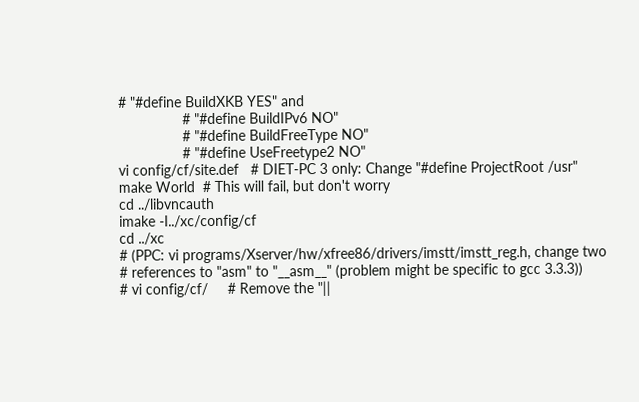# "#define BuildXKB YES" and
                # "#define BuildIPv6 NO"
                # "#define BuildFreeType NO"
                # "#define UseFreetype2 NO"
vi config/cf/site.def   # DIET-PC 3 only: Change "#define ProjectRoot /usr"
make World  # This will fail, but don't worry
cd ../libvncauth
imake -I../xc/config/cf
cd ../xc
# (PPC: vi programs/Xserver/hw/xfree86/drivers/imstt/imstt_reg.h, change two
# references to "asm" to "__asm__" (problem might be specific to gcc 3.3.3))
# vi config/cf/     # Remove the "||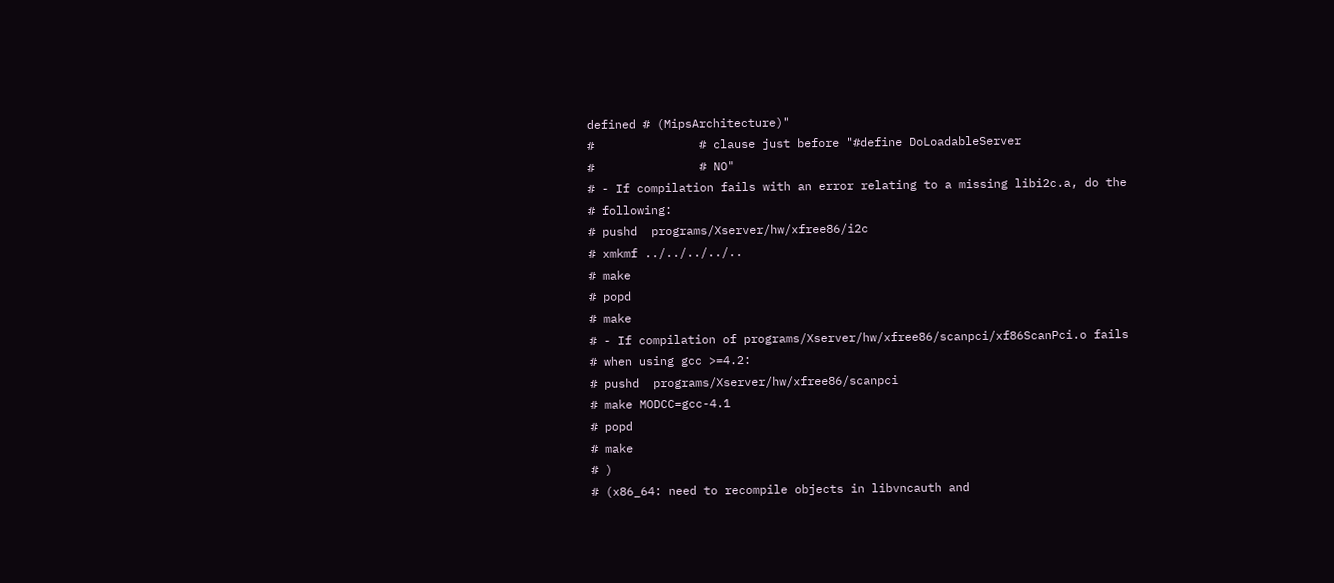defined # (MipsArchitecture)"
#               # clause just before "#define DoLoadableServer
#               # NO"
# - If compilation fails with an error relating to a missing libi2c.a, do the
# following:
# pushd  programs/Xserver/hw/xfree86/i2c
# xmkmf ../../../../..
# make
# popd
# make
# - If compilation of programs/Xserver/hw/xfree86/scanpci/xf86ScanPci.o fails
# when using gcc >=4.2:
# pushd  programs/Xserver/hw/xfree86/scanpci
# make MODCC=gcc-4.1
# popd
# make
# )
# (x86_64: need to recompile objects in libvncauth and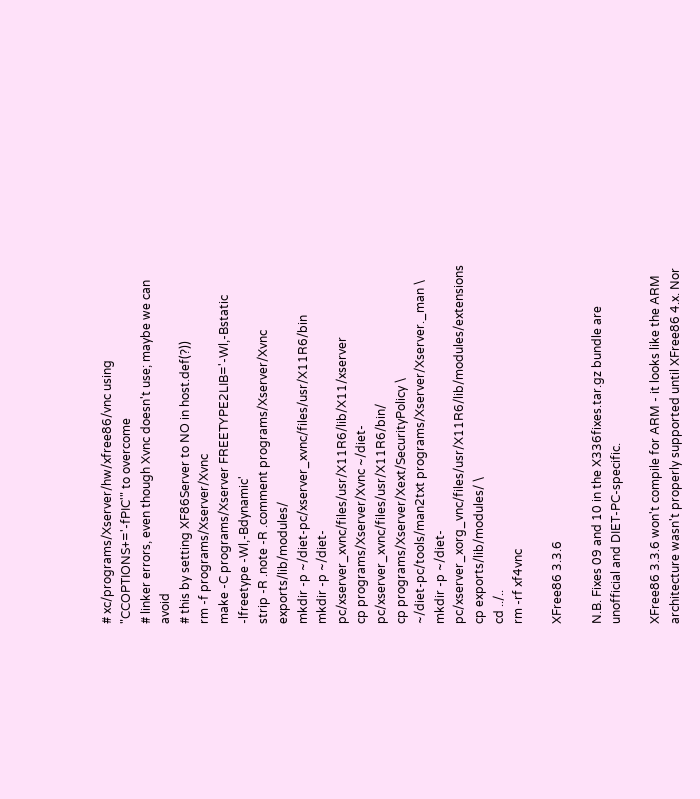# xc/programs/Xserver/hw/xfree86/vnc using "CCOPTIONS+='-fPIC'" to overcome
# linker errors, even though Xvnc doesn't use; maybe we can avoid
# this by setting XF86Server to NO in host.def(?))
rm -f programs/Xserver/Xvnc
make -C programs/Xserver FREETYPE2LIB='-Wl,-Bstatic -lfreetype -Wl,-Bdynamic'
strip -R .note -R .comment programs/Xserver/Xvnc exports/lib/modules/
mkdir -p ~/diet-pc/xserver_xvnc/files/usr/X11R6/bin
mkdir -p ~/diet-pc/xserver_xvnc/files/usr/X11R6/lib/X11/xserver
cp programs/Xserver/Xvnc ~/diet-pc/xserver_xvnc/files/usr/X11R6/bin/
cp programs/Xserver/Xext/SecurityPolicy \
~/diet-pc/tools/man2txt programs/Xserver/Xserver._man \
mkdir -p ~/diet-pc/xserver_xorg_vnc/files/usr/X11R6/lib/modules/extensions
cp exports/lib/modules/ \
cd ../..
rm -rf xf4vnc

XFree86 3.3.6

N.B. Fixes 09 and 10 in the X336fixes.tar.gz bundle are unofficial and DIET-PC-specific.

XFree86 3.3.6 won't compile for ARM - it looks like the ARM architecture wasn't properly supported until XFree86 4.x. Nor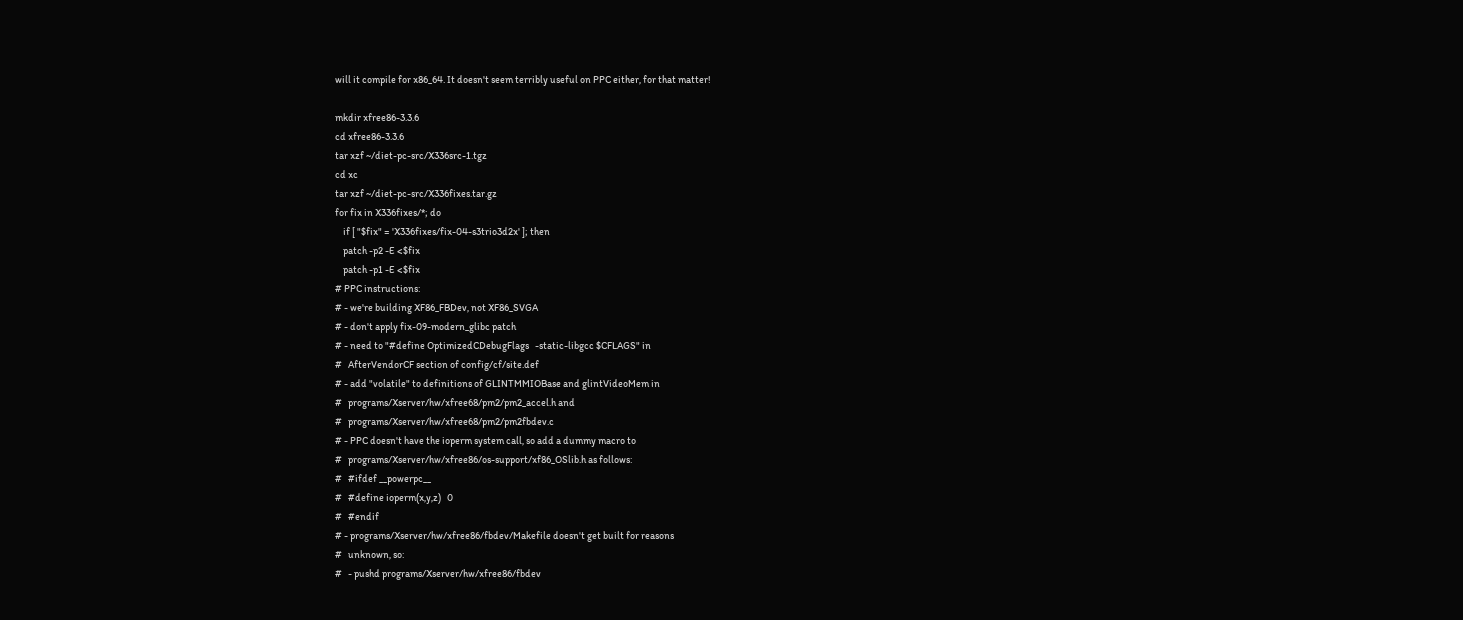will it compile for x86_64. It doesn't seem terribly useful on PPC either, for that matter!

mkdir xfree86-3.3.6
cd xfree86-3.3.6
tar xzf ~/diet-pc-src/X336src-1.tgz
cd xc
tar xzf ~/diet-pc-src/X336fixes.tar.gz
for fix in X336fixes/*; do
    if [ "$fix" = 'X336fixes/fix-04-s3trio3d2x' ]; then
    patch -p2 -E <$fix
    patch -p1 -E <$fix
# PPC instructions:
# - we're building XF86_FBDev, not XF86_SVGA
# - don't apply fix-09-modern_glibc patch
# - need to "#define OptimizedCDebugFlags   -static-libgcc $CFLAGS" in
#   AfterVendorCF section of config/cf/site.def
# - add "volatile" to definitions of GLINTMMIOBase and glintVideoMem in
#   programs/Xserver/hw/xfree68/pm2/pm2_accel.h and
#   programs/Xserver/hw/xfree68/pm2/pm2fbdev.c
# - PPC doesn't have the ioperm system call, so add a dummy macro to
#   programs/Xserver/hw/xfree86/os-support/xf86_OSlib.h as follows:
#   #ifdef __powerpc__
#   #define ioperm(x,y,z)   0
#   #endif
# - programs/Xserver/hw/xfree86/fbdev/Makefile doesn't get built for reasons
#   unknown, so:
#   - pushd programs/Xserver/hw/xfree86/fbdev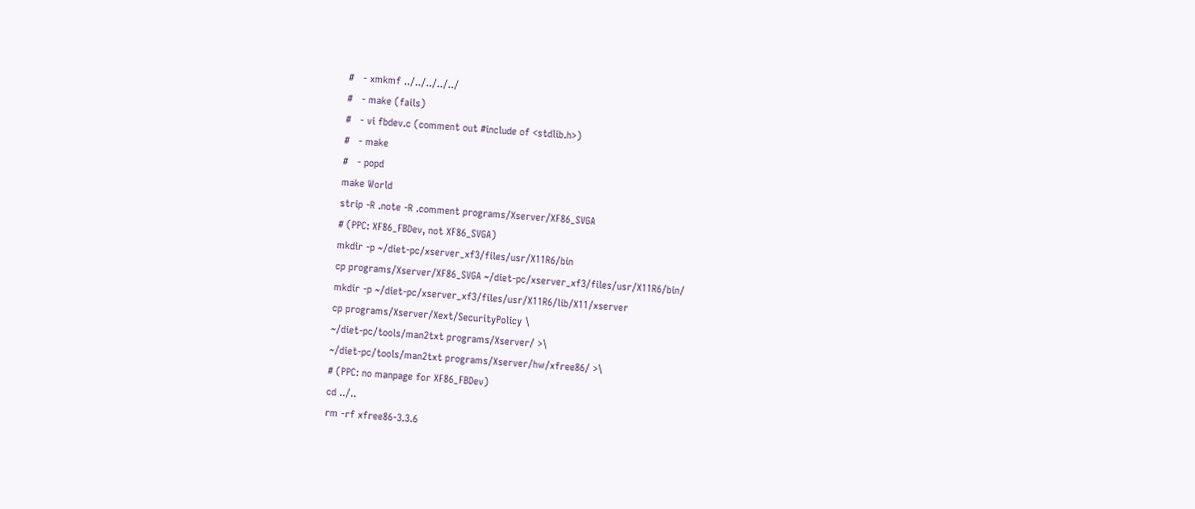#   - xmkmf ../../../../../
#   - make (fails)
#   - vi fbdev.c (comment out #include of <stdlib.h>)
#   - make
#   - popd
make World
strip -R .note -R .comment programs/Xserver/XF86_SVGA
# (PPC: XF86_FBDev, not XF86_SVGA)
mkdir -p ~/diet-pc/xserver_xf3/files/usr/X11R6/bin
cp programs/Xserver/XF86_SVGA ~/diet-pc/xserver_xf3/files/usr/X11R6/bin/
mkdir -p ~/diet-pc/xserver_xf3/files/usr/X11R6/lib/X11/xserver
cp programs/Xserver/Xext/SecurityPolicy \
~/diet-pc/tools/man2txt programs/Xserver/ >\
~/diet-pc/tools/man2txt programs/Xserver/hw/xfree86/ >\
# (PPC: no manpage for XF86_FBDev)
cd ../..
rm -rf xfree86-3.3.6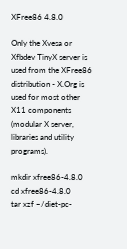XFree86 4.8.0

Only the Xvesa or Xfbdev TinyX server is used from the XFree86 distribution - X.Org is used for most other X11 components (modular X server, libraries and utility programs).

mkdir xfree86-4.8.0
cd xfree86-4.8.0
tar xzf ~/diet-pc-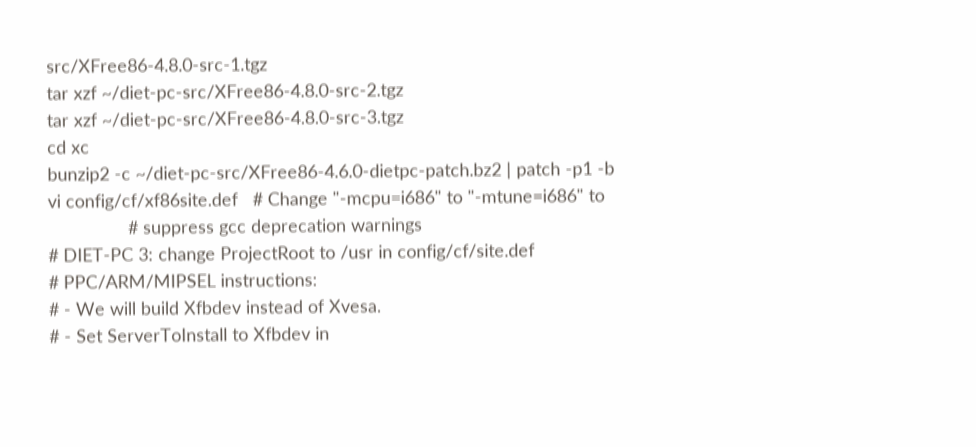src/XFree86-4.8.0-src-1.tgz
tar xzf ~/diet-pc-src/XFree86-4.8.0-src-2.tgz
tar xzf ~/diet-pc-src/XFree86-4.8.0-src-3.tgz
cd xc
bunzip2 -c ~/diet-pc-src/XFree86-4.6.0-dietpc-patch.bz2 | patch -p1 -b
vi config/cf/xf86site.def   # Change "-mcpu=i686" to "-mtune=i686" to
                # suppress gcc deprecation warnings
# DIET-PC 3: change ProjectRoot to /usr in config/cf/site.def
# PPC/ARM/MIPSEL instructions:
# - We will build Xfbdev instead of Xvesa.
# - Set ServerToInstall to Xfbdev in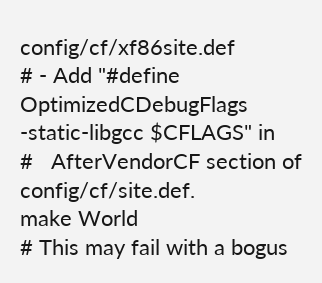config/cf/xf86site.def
# - Add "#define OptimizedCDebugFlags    -static-libgcc $CFLAGS" in
#   AfterVendorCF section of config/cf/site.def.
make World
# This may fail with a bogus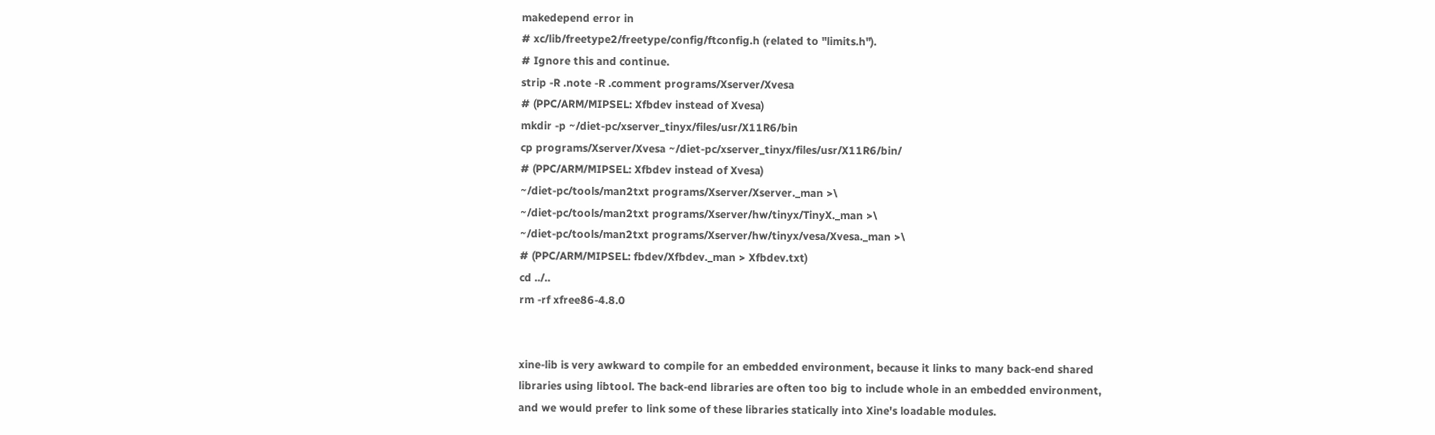makedepend error in
# xc/lib/freetype2/freetype/config/ftconfig.h (related to "limits.h").
# Ignore this and continue.
strip -R .note -R .comment programs/Xserver/Xvesa
# (PPC/ARM/MIPSEL: Xfbdev instead of Xvesa)
mkdir -p ~/diet-pc/xserver_tinyx/files/usr/X11R6/bin
cp programs/Xserver/Xvesa ~/diet-pc/xserver_tinyx/files/usr/X11R6/bin/
# (PPC/ARM/MIPSEL: Xfbdev instead of Xvesa)
~/diet-pc/tools/man2txt programs/Xserver/Xserver._man >\
~/diet-pc/tools/man2txt programs/Xserver/hw/tinyx/TinyX._man >\
~/diet-pc/tools/man2txt programs/Xserver/hw/tinyx/vesa/Xvesa._man >\
# (PPC/ARM/MIPSEL: fbdev/Xfbdev._man > Xfbdev.txt)
cd ../..
rm -rf xfree86-4.8.0


xine-lib is very awkward to compile for an embedded environment, because it links to many back-end shared libraries using libtool. The back-end libraries are often too big to include whole in an embedded environment, and we would prefer to link some of these libraries statically into Xine's loadable modules.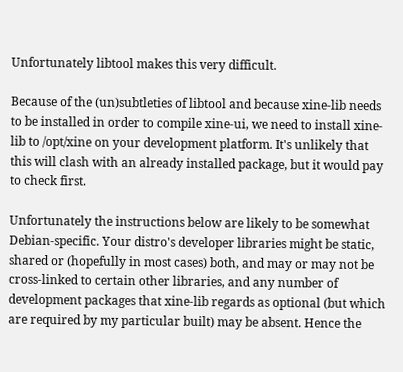Unfortunately libtool makes this very difficult.

Because of the (un)subtleties of libtool and because xine-lib needs to be installed in order to compile xine-ui, we need to install xine-lib to /opt/xine on your development platform. It's unlikely that this will clash with an already installed package, but it would pay to check first.

Unfortunately the instructions below are likely to be somewhat Debian-specific. Your distro's developer libraries might be static, shared or (hopefully in most cases) both, and may or may not be cross-linked to certain other libraries, and any number of development packages that xine-lib regards as optional (but which are required by my particular built) may be absent. Hence the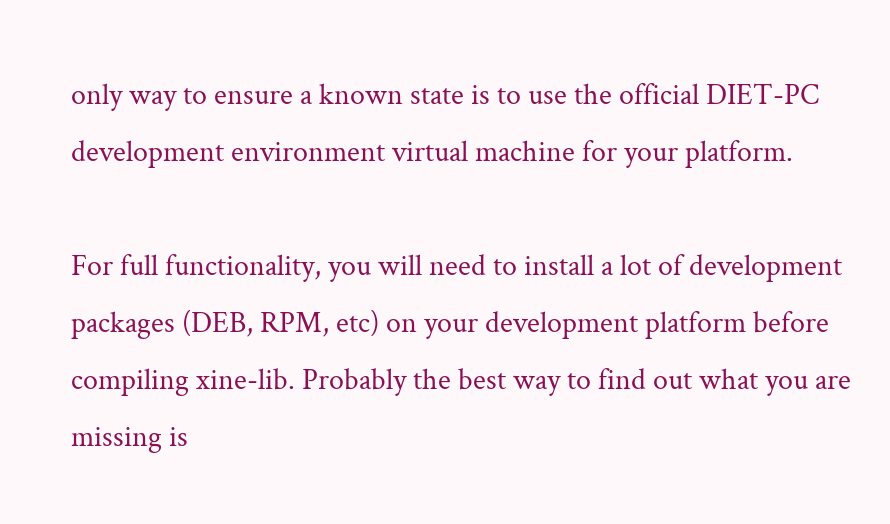only way to ensure a known state is to use the official DIET-PC development environment virtual machine for your platform.

For full functionality, you will need to install a lot of development packages (DEB, RPM, etc) on your development platform before compiling xine-lib. Probably the best way to find out what you are missing is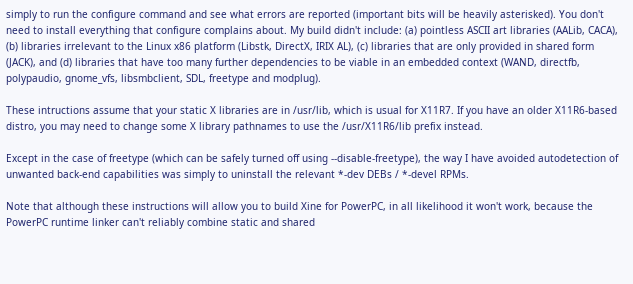simply to run the configure command and see what errors are reported (important bits will be heavily asterisked). You don't need to install everything that configure complains about. My build didn't include: (a) pointless ASCII art libraries (AALib, CACA), (b) libraries irrelevant to the Linux x86 platform (Libstk, DirectX, IRIX AL), (c) libraries that are only provided in shared form (JACK), and (d) libraries that have too many further dependencies to be viable in an embedded context (WAND, directfb, polypaudio, gnome_vfs, libsmbclient, SDL, freetype and modplug).

These intructions assume that your static X libraries are in /usr/lib, which is usual for X11R7. If you have an older X11R6-based distro, you may need to change some X library pathnames to use the /usr/X11R6/lib prefix instead.

Except in the case of freetype (which can be safely turned off using --disable-freetype), the way I have avoided autodetection of unwanted back-end capabilities was simply to uninstall the relevant *-dev DEBs / *-devel RPMs.

Note that although these instructions will allow you to build Xine for PowerPC, in all likelihood it won't work, because the PowerPC runtime linker can't reliably combine static and shared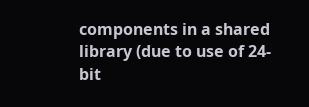components in a shared library (due to use of 24-bit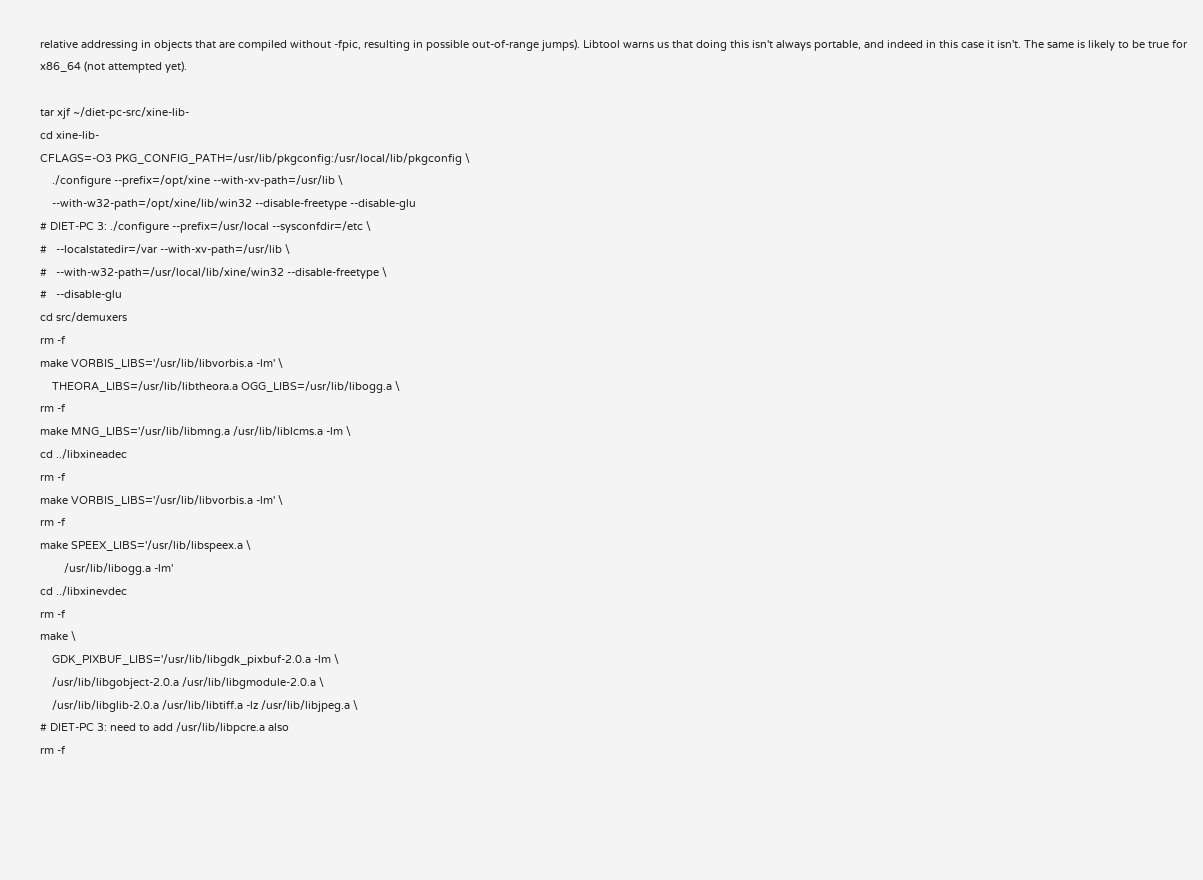relative addressing in objects that are compiled without -fpic, resulting in possible out-of-range jumps). Libtool warns us that doing this isn't always portable, and indeed in this case it isn't. The same is likely to be true for x86_64 (not attempted yet).

tar xjf ~/diet-pc-src/xine-lib-
cd xine-lib-
CFLAGS=-O3 PKG_CONFIG_PATH=/usr/lib/pkgconfig:/usr/local/lib/pkgconfig \
    ./configure --prefix=/opt/xine --with-xv-path=/usr/lib \
    --with-w32-path=/opt/xine/lib/win32 --disable-freetype --disable-glu
# DIET-PC 3: ./configure --prefix=/usr/local --sysconfdir=/etc \
#   --localstatedir=/var --with-xv-path=/usr/lib \
#   --with-w32-path=/usr/local/lib/xine/win32 --disable-freetype \
#   --disable-glu
cd src/demuxers
rm -f
make VORBIS_LIBS='/usr/lib/libvorbis.a -lm' \
    THEORA_LIBS=/usr/lib/libtheora.a OGG_LIBS=/usr/lib/libogg.a \
rm -f
make MNG_LIBS='/usr/lib/libmng.a /usr/lib/liblcms.a -lm \
cd ../libxineadec
rm -f
make VORBIS_LIBS='/usr/lib/libvorbis.a -lm' \
rm -f
make SPEEX_LIBS='/usr/lib/libspeex.a \
        /usr/lib/libogg.a -lm'
cd ../libxinevdec
rm -f
make \
    GDK_PIXBUF_LIBS='/usr/lib/libgdk_pixbuf-2.0.a -lm \
    /usr/lib/libgobject-2.0.a /usr/lib/libgmodule-2.0.a \
    /usr/lib/libglib-2.0.a /usr/lib/libtiff.a -lz /usr/lib/libjpeg.a \
# DIET-PC 3: need to add /usr/lib/libpcre.a also
rm -f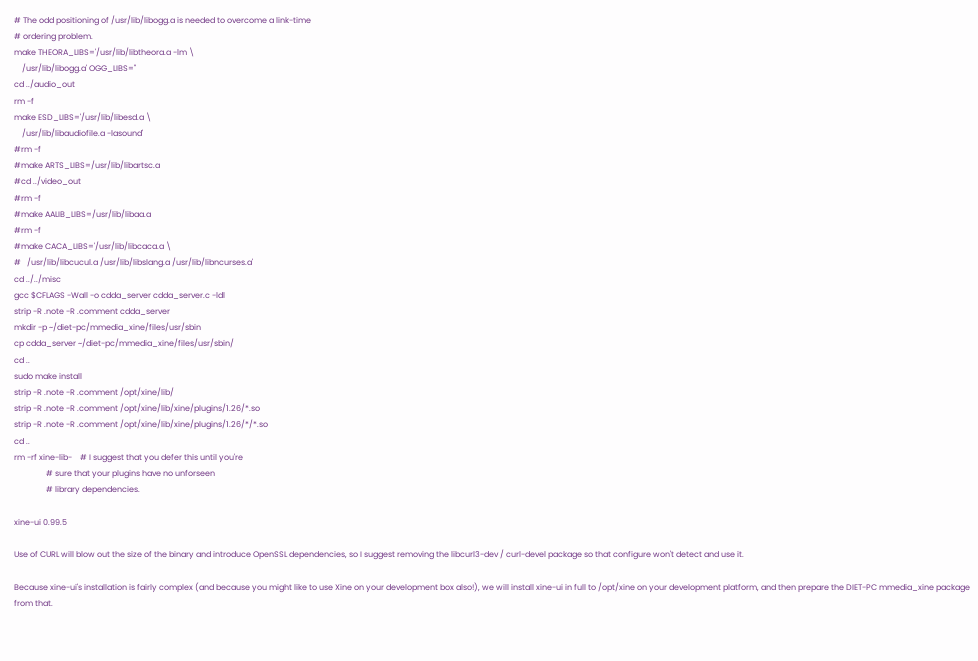# The odd positioning of /usr/lib/libogg.a is needed to overcome a link-time
# ordering problem.
make THEORA_LIBS='/usr/lib/libtheora.a -lm \
    /usr/lib/libogg.a' OGG_LIBS=''
cd ../audio_out
rm -f
make ESD_LIBS='/usr/lib/libesd.a \
    /usr/lib/libaudiofile.a -lasound'
#rm -f
#make ARTS_LIBS=/usr/lib/libartsc.a
#cd ../video_out
#rm -f
#make AALIB_LIBS=/usr/lib/libaa.a
#rm -f
#make CACA_LIBS='/usr/lib/libcaca.a \
#   /usr/lib/libcucul.a /usr/lib/libslang.a /usr/lib/libncurses.a'
cd ../../misc
gcc $CFLAGS -Wall -o cdda_server cdda_server.c -ldl
strip -R .note -R .comment cdda_server
mkdir -p ~/diet-pc/mmedia_xine/files/usr/sbin
cp cdda_server ~/diet-pc/mmedia_xine/files/usr/sbin/
cd ..
sudo make install
strip -R .note -R .comment /opt/xine/lib/
strip -R .note -R .comment /opt/xine/lib/xine/plugins/1.26/*.so
strip -R .note -R .comment /opt/xine/lib/xine/plugins/1.26/*/*.so
cd ..
rm -rf xine-lib-    # I suggest that you defer this until you're
                # sure that your plugins have no unforseen
                # library dependencies.

xine-ui 0.99.5

Use of CURL will blow out the size of the binary and introduce OpenSSL dependencies, so I suggest removing the libcurl3-dev / curl-devel package so that configure won't detect and use it.

Because xine-ui's installation is fairly complex (and because you might like to use Xine on your development box also!), we will install xine-ui in full to /opt/xine on your development platform, and then prepare the DIET-PC mmedia_xine package from that.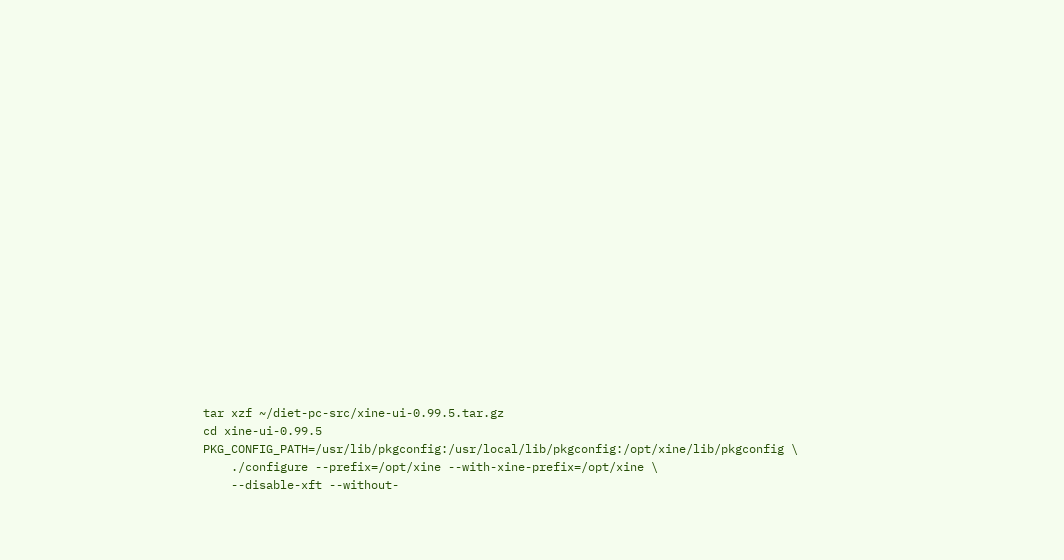tar xzf ~/diet-pc-src/xine-ui-0.99.5.tar.gz
cd xine-ui-0.99.5
PKG_CONFIG_PATH=/usr/lib/pkgconfig:/usr/local/lib/pkgconfig:/opt/xine/lib/pkgconfig \
    ./configure --prefix=/opt/xine --with-xine-prefix=/opt/xine \
    --disable-xft --without-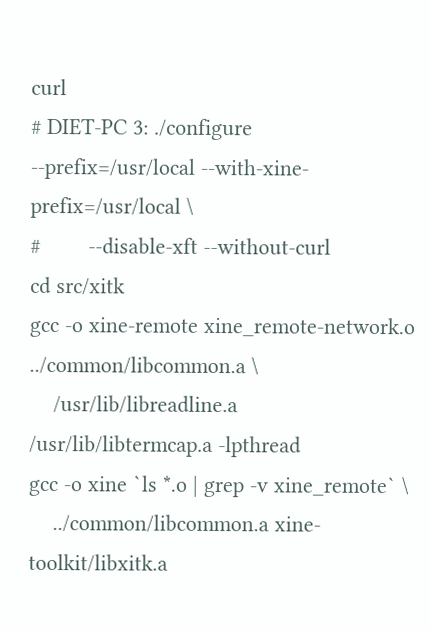curl
# DIET-PC 3: ./configure --prefix=/usr/local --with-xine-prefix=/usr/local \
#        --disable-xft --without-curl
cd src/xitk
gcc -o xine-remote xine_remote-network.o ../common/libcommon.a \
    /usr/lib/libreadline.a /usr/lib/libtermcap.a -lpthread
gcc -o xine `ls *.o | grep -v xine_remote` \
    ../common/libcommon.a xine-toolkit/libxitk.a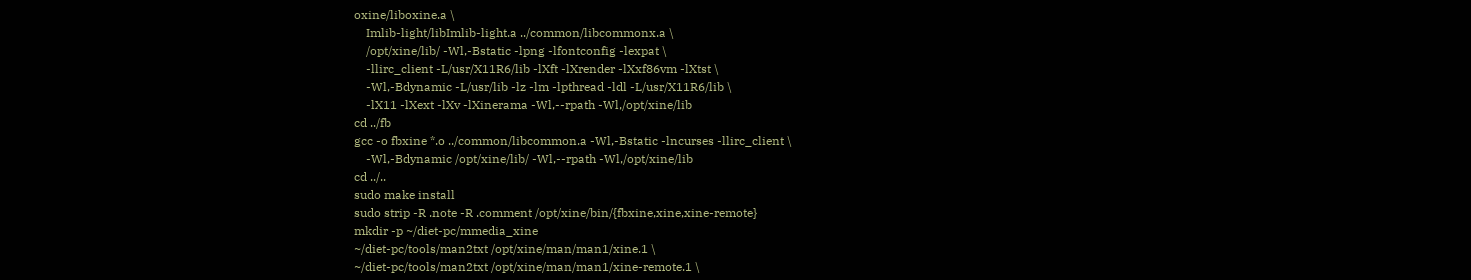oxine/liboxine.a \
    Imlib-light/libImlib-light.a ../common/libcommonx.a \
    /opt/xine/lib/ -Wl,-Bstatic -lpng -lfontconfig -lexpat \
    -llirc_client -L/usr/X11R6/lib -lXft -lXrender -lXxf86vm -lXtst \
    -Wl,-Bdynamic -L/usr/lib -lz -lm -lpthread -ldl -L/usr/X11R6/lib \
    -lX11 -lXext -lXv -lXinerama -Wl,--rpath -Wl,/opt/xine/lib
cd ../fb
gcc -o fbxine *.o ../common/libcommon.a -Wl,-Bstatic -lncurses -llirc_client \
    -Wl,-Bdynamic /opt/xine/lib/ -Wl,--rpath -Wl,/opt/xine/lib
cd ../..
sudo make install
sudo strip -R .note -R .comment /opt/xine/bin/{fbxine,xine,xine-remote}
mkdir -p ~/diet-pc/mmedia_xine
~/diet-pc/tools/man2txt /opt/xine/man/man1/xine.1 \
~/diet-pc/tools/man2txt /opt/xine/man/man1/xine-remote.1 \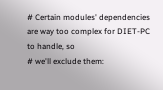# Certain modules' dependencies are way too complex for DIET-PC to handle, so
# we'll exclude them: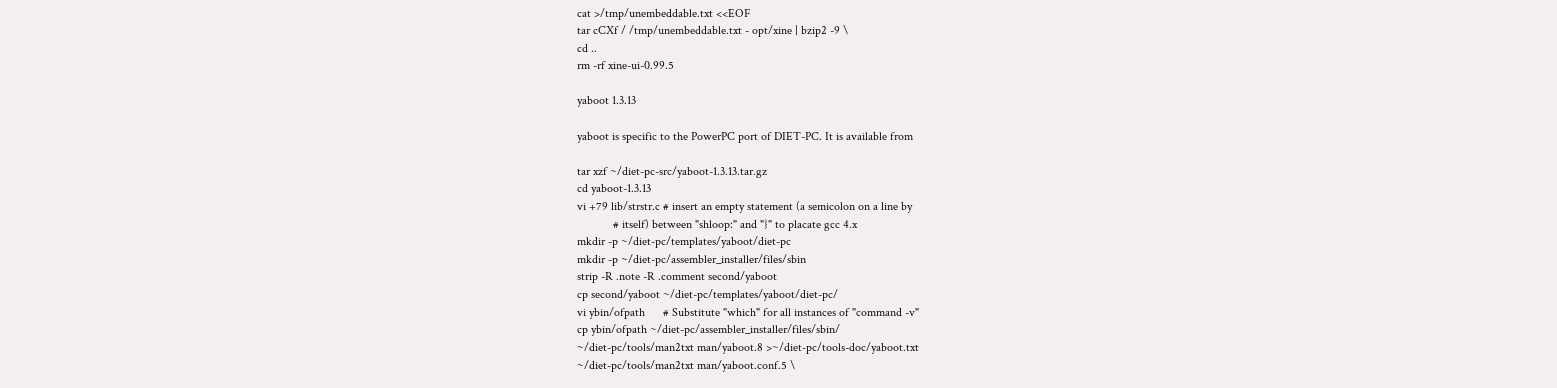cat >/tmp/unembeddable.txt <<EOF
tar cCXf / /tmp/unembeddable.txt - opt/xine | bzip2 -9 \
cd ..
rm -rf xine-ui-0.99.5

yaboot 1.3.13

yaboot is specific to the PowerPC port of DIET-PC. It is available from

tar xzf ~/diet-pc-src/yaboot-1.3.13.tar.gz
cd yaboot-1.3.13
vi +79 lib/strstr.c # insert an empty statement (a semicolon on a line by
            # itself) between "shloop:" and "}" to placate gcc 4.x
mkdir -p ~/diet-pc/templates/yaboot/diet-pc
mkdir -p ~/diet-pc/assembler_installer/files/sbin
strip -R .note -R .comment second/yaboot
cp second/yaboot ~/diet-pc/templates/yaboot/diet-pc/
vi ybin/ofpath      # Substitute "which" for all instances of "command -v"
cp ybin/ofpath ~/diet-pc/assembler_installer/files/sbin/
~/diet-pc/tools/man2txt man/yaboot.8 >~/diet-pc/tools-doc/yaboot.txt
~/diet-pc/tools/man2txt man/yaboot.conf.5 \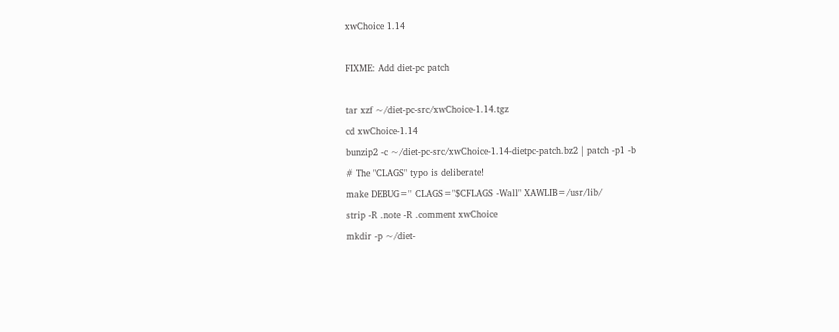xwChoice 1.14

FIXME: Add diet-pc patch

tar xzf ~/diet-pc-src/xwChoice-1.14.tgz
cd xwChoice-1.14
bunzip2 -c ~/diet-pc-src/xwChoice-1.14-dietpc-patch.bz2 | patch -p1 -b
# The "CLAGS" typo is deliberate!
make DEBUG='' CLAGS="$CFLAGS -Wall" XAWLIB=/usr/lib/
strip -R .note -R .comment xwChoice
mkdir -p ~/diet-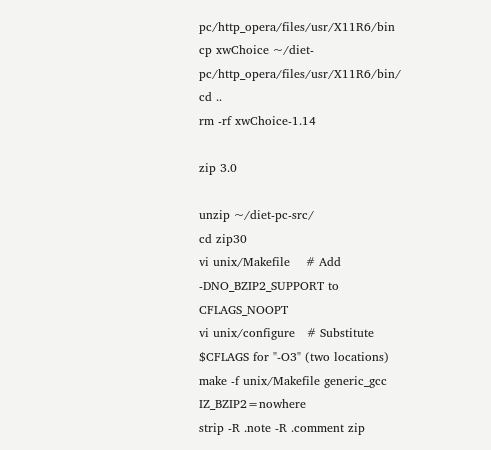pc/http_opera/files/usr/X11R6/bin
cp xwChoice ~/diet-pc/http_opera/files/usr/X11R6/bin/
cd ..
rm -rf xwChoice-1.14

zip 3.0

unzip ~/diet-pc-src/
cd zip30
vi unix/Makefile    # Add -DNO_BZIP2_SUPPORT to CFLAGS_NOOPT
vi unix/configure   # Substitute $CFLAGS for "-O3" (two locations)
make -f unix/Makefile generic_gcc IZ_BZIP2=nowhere
strip -R .note -R .comment zip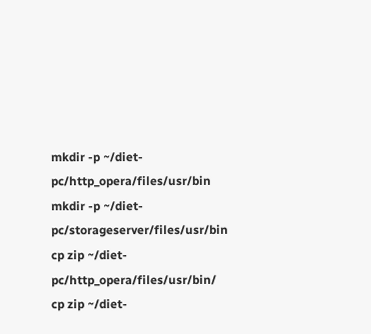mkdir -p ~/diet-pc/http_opera/files/usr/bin
mkdir -p ~/diet-pc/storageserver/files/usr/bin
cp zip ~/diet-pc/http_opera/files/usr/bin/
cp zip ~/diet-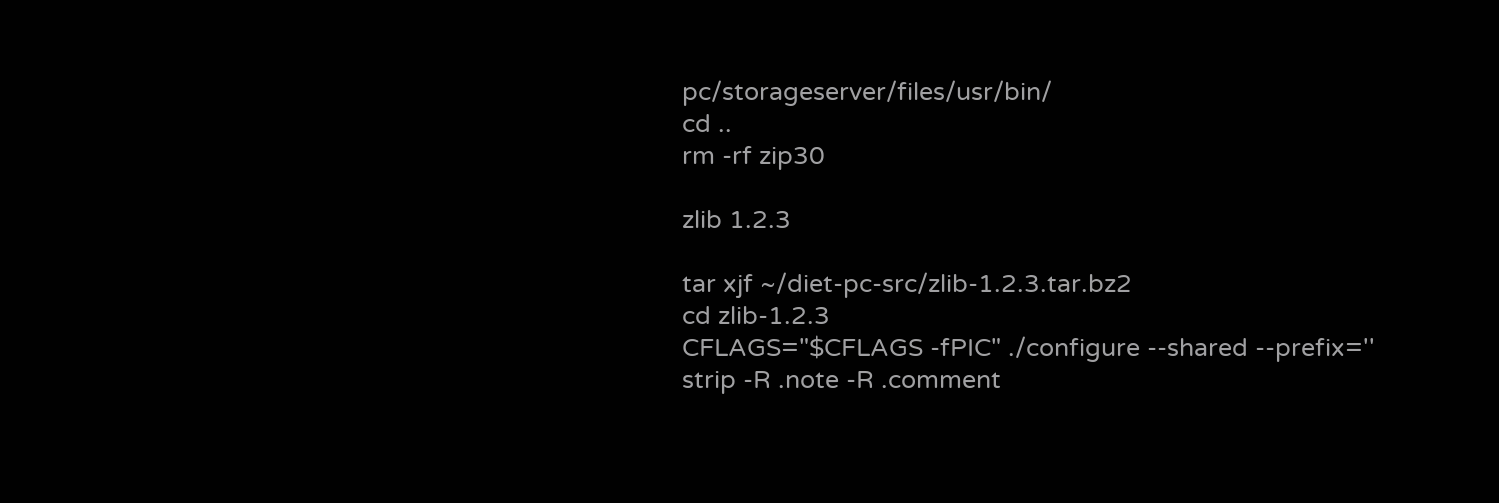pc/storageserver/files/usr/bin/
cd ..
rm -rf zip30

zlib 1.2.3

tar xjf ~/diet-pc-src/zlib-1.2.3.tar.bz2
cd zlib-1.2.3
CFLAGS="$CFLAGS -fPIC" ./configure --shared --prefix=''
strip -R .note -R .comment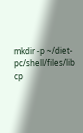mkdir -p ~/diet-pc/shell/files/lib
cp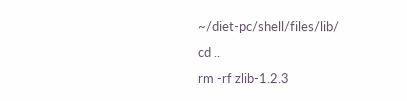~/diet-pc/shell/files/lib/
cd ..
rm -rf zlib-1.2.3